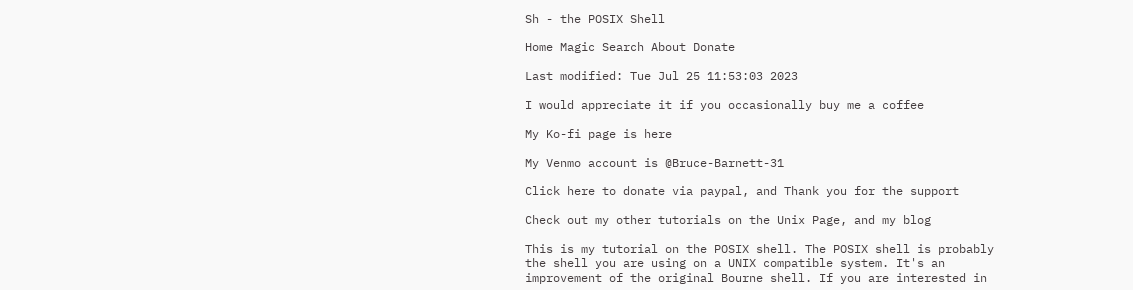Sh - the POSIX Shell

Home Magic Search About Donate

Last modified: Tue Jul 25 11:53:03 2023

I would appreciate it if you occasionally buy me a coffee

My Ko-fi page is here

My Venmo account is @Bruce-Barnett-31

Click here to donate via paypal, and Thank you for the support

Check out my other tutorials on the Unix Page, and my blog

This is my tutorial on the POSIX shell. The POSIX shell is probably the shell you are using on a UNIX compatible system. It's an improvement of the original Bourne shell. If you are interested in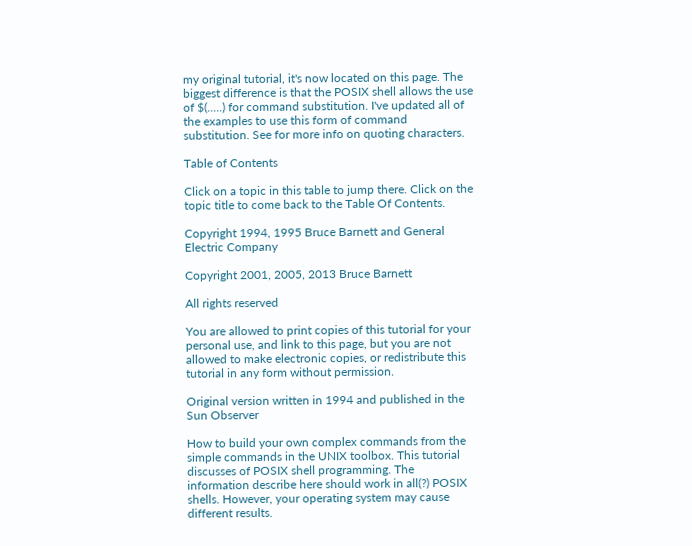my original tutorial, it's now located on this page. The biggest difference is that the POSIX shell allows the use of $(.....) for command substitution. I've updated all of the examples to use this form of command substitution. See for more info on quoting characters.

Table of Contents

Click on a topic in this table to jump there. Click on the topic title to come back to the Table Of Contents.

Copyright 1994, 1995 Bruce Barnett and General Electric Company

Copyright 2001, 2005, 2013 Bruce Barnett

All rights reserved

You are allowed to print copies of this tutorial for your personal use, and link to this page, but you are not allowed to make electronic copies, or redistribute this tutorial in any form without permission.

Original version written in 1994 and published in the Sun Observer

How to build your own complex commands from the simple commands in the UNIX toolbox. This tutorial discusses of POSIX shell programming. The information describe here should work in all(?) POSIX shells. However, your operating system may cause different results.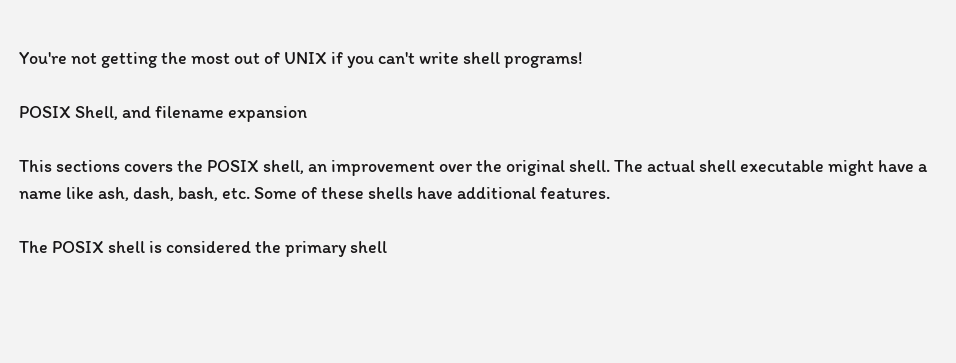You're not getting the most out of UNIX if you can't write shell programs!

POSIX Shell, and filename expansion

This sections covers the POSIX shell, an improvement over the original shell. The actual shell executable might have a name like ash, dash, bash, etc. Some of these shells have additional features.

The POSIX shell is considered the primary shell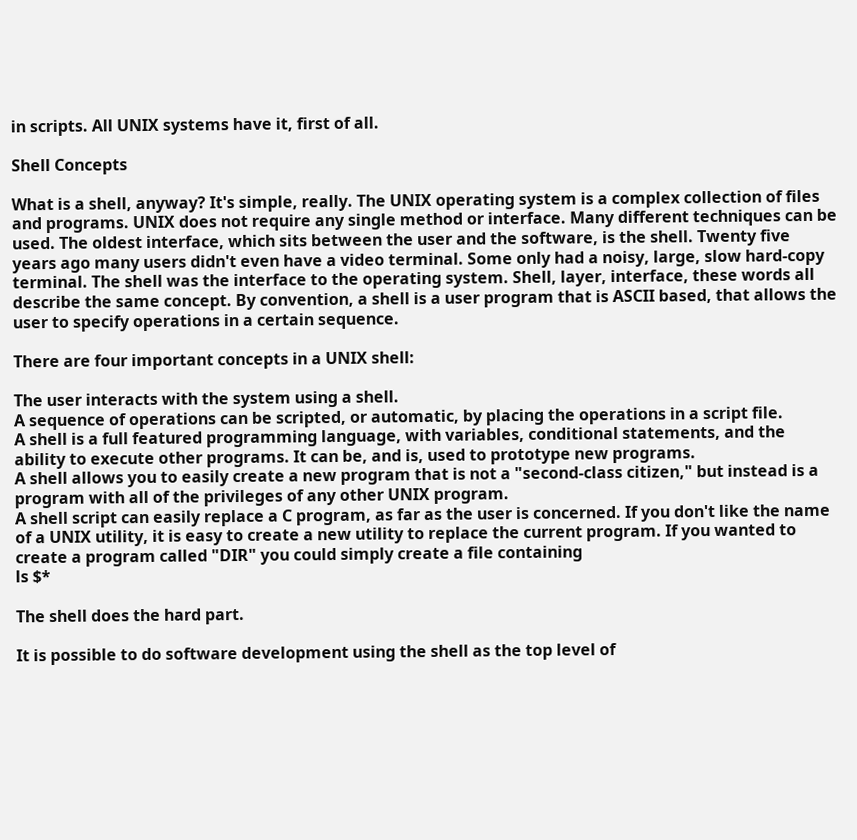in scripts. All UNIX systems have it, first of all.

Shell Concepts

What is a shell, anyway? It's simple, really. The UNIX operating system is a complex collection of files and programs. UNIX does not require any single method or interface. Many different techniques can be used. The oldest interface, which sits between the user and the software, is the shell. Twenty five years ago many users didn't even have a video terminal. Some only had a noisy, large, slow hard-copy terminal. The shell was the interface to the operating system. Shell, layer, interface, these words all describe the same concept. By convention, a shell is a user program that is ASCII based, that allows the user to specify operations in a certain sequence.

There are four important concepts in a UNIX shell:

The user interacts with the system using a shell.
A sequence of operations can be scripted, or automatic, by placing the operations in a script file.
A shell is a full featured programming language, with variables, conditional statements, and the ability to execute other programs. It can be, and is, used to prototype new programs.
A shell allows you to easily create a new program that is not a "second-class citizen," but instead is a program with all of the privileges of any other UNIX program.
A shell script can easily replace a C program, as far as the user is concerned. If you don't like the name of a UNIX utility, it is easy to create a new utility to replace the current program. If you wanted to create a program called "DIR" you could simply create a file containing
ls $*

The shell does the hard part.

It is possible to do software development using the shell as the top level of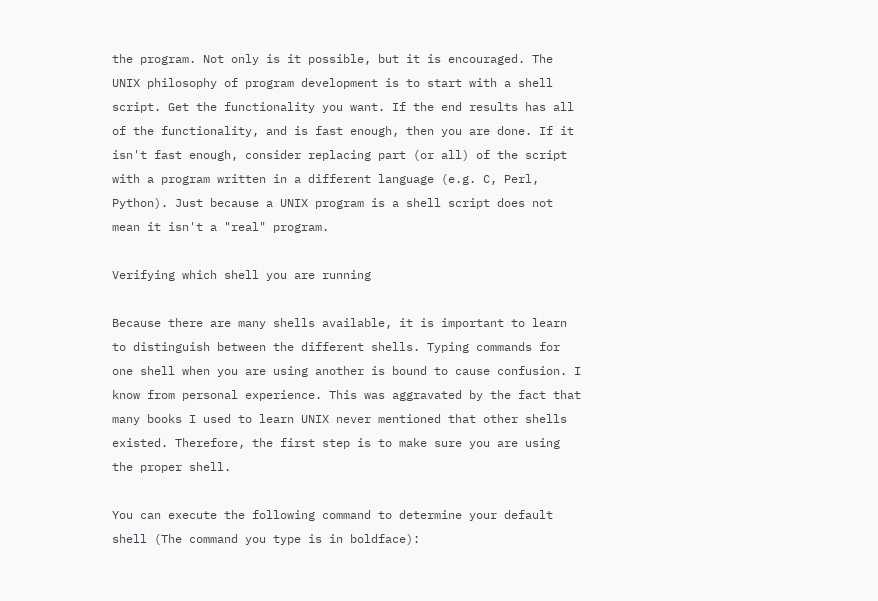the program. Not only is it possible, but it is encouraged. The UNIX philosophy of program development is to start with a shell script. Get the functionality you want. If the end results has all of the functionality, and is fast enough, then you are done. If it isn't fast enough, consider replacing part (or all) of the script with a program written in a different language (e.g. C, Perl, Python). Just because a UNIX program is a shell script does not mean it isn't a "real" program.

Verifying which shell you are running

Because there are many shells available, it is important to learn to distinguish between the different shells. Typing commands for one shell when you are using another is bound to cause confusion. I know from personal experience. This was aggravated by the fact that many books I used to learn UNIX never mentioned that other shells existed. Therefore, the first step is to make sure you are using the proper shell.

You can execute the following command to determine your default shell (The command you type is in boldface):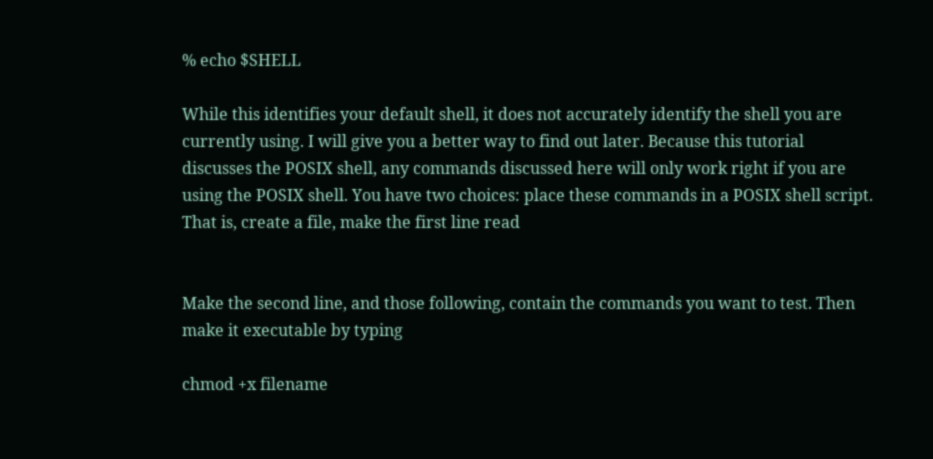% echo $SHELL

While this identifies your default shell, it does not accurately identify the shell you are currently using. I will give you a better way to find out later. Because this tutorial discusses the POSIX shell, any commands discussed here will only work right if you are using the POSIX shell. You have two choices: place these commands in a POSIX shell script. That is, create a file, make the first line read


Make the second line, and those following, contain the commands you want to test. Then make it executable by typing

chmod +x filename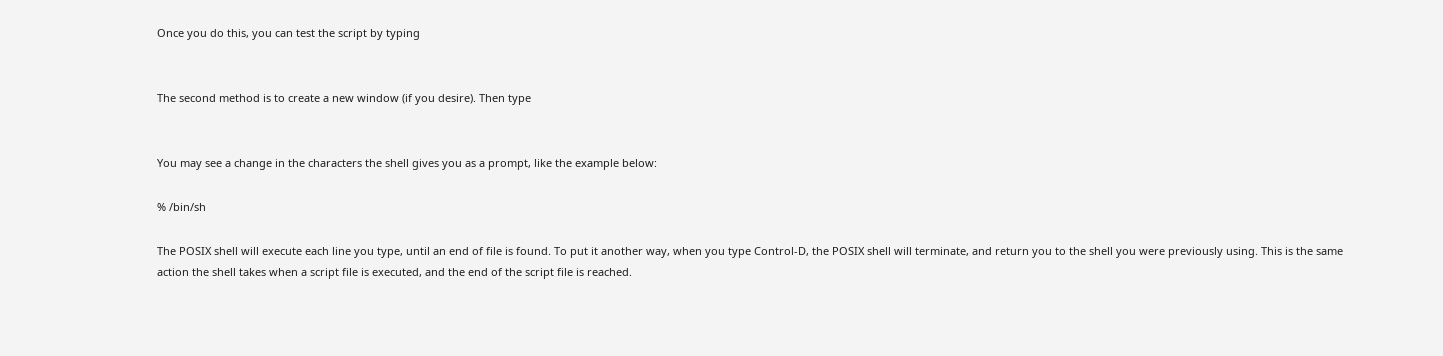Once you do this, you can test the script by typing


The second method is to create a new window (if you desire). Then type


You may see a change in the characters the shell gives you as a prompt, like the example below:

% /bin/sh

The POSIX shell will execute each line you type, until an end of file is found. To put it another way, when you type Control-D, the POSIX shell will terminate, and return you to the shell you were previously using. This is the same action the shell takes when a script file is executed, and the end of the script file is reached.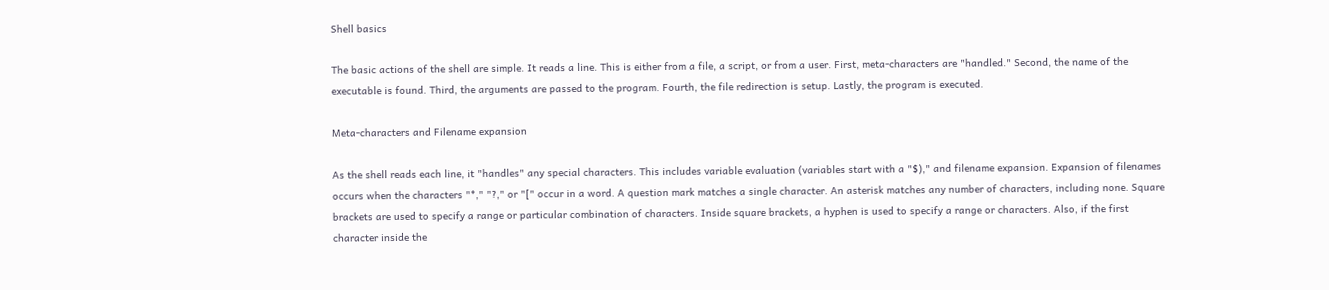Shell basics

The basic actions of the shell are simple. It reads a line. This is either from a file, a script, or from a user. First, meta-characters are "handled." Second, the name of the executable is found. Third, the arguments are passed to the program. Fourth, the file redirection is setup. Lastly, the program is executed.

Meta-characters and Filename expansion

As the shell reads each line, it "handles" any special characters. This includes variable evaluation (variables start with a "$)," and filename expansion. Expansion of filenames occurs when the characters "*," "?," or "[" occur in a word. A question mark matches a single character. An asterisk matches any number of characters, including none. Square brackets are used to specify a range or particular combination of characters. Inside square brackets, a hyphen is used to specify a range or characters. Also, if the first character inside the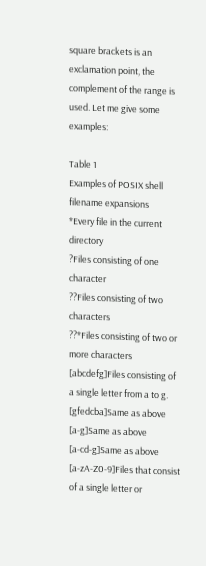square brackets is an exclamation point, the complement of the range is used. Let me give some examples:

Table 1
Examples of POSIX shell filename expansions
*Every file in the current directory
?Files consisting of one character
??Files consisting of two characters
??*Files consisting of two or more characters
[abcdefg]Files consisting of a single letter from a to g.
[gfedcba]Same as above
[a-g]Same as above
[a-cd-g]Same as above
[a-zA-Z0-9]Files that consist of a single letter or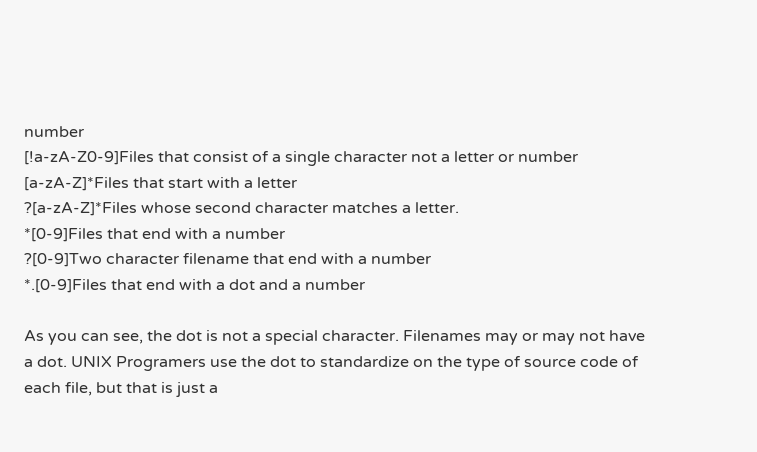number
[!a-zA-Z0-9]Files that consist of a single character not a letter or number
[a-zA-Z]*Files that start with a letter
?[a-zA-Z]*Files whose second character matches a letter.
*[0-9]Files that end with a number
?[0-9]Two character filename that end with a number
*.[0-9]Files that end with a dot and a number

As you can see, the dot is not a special character. Filenames may or may not have a dot. UNIX Programers use the dot to standardize on the type of source code of each file, but that is just a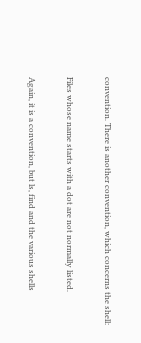convention. There is another convention, which concerns the shell:

Files whose name starts with a dot are not normally listed.

Again, it is a convention, but ls, find and the various shells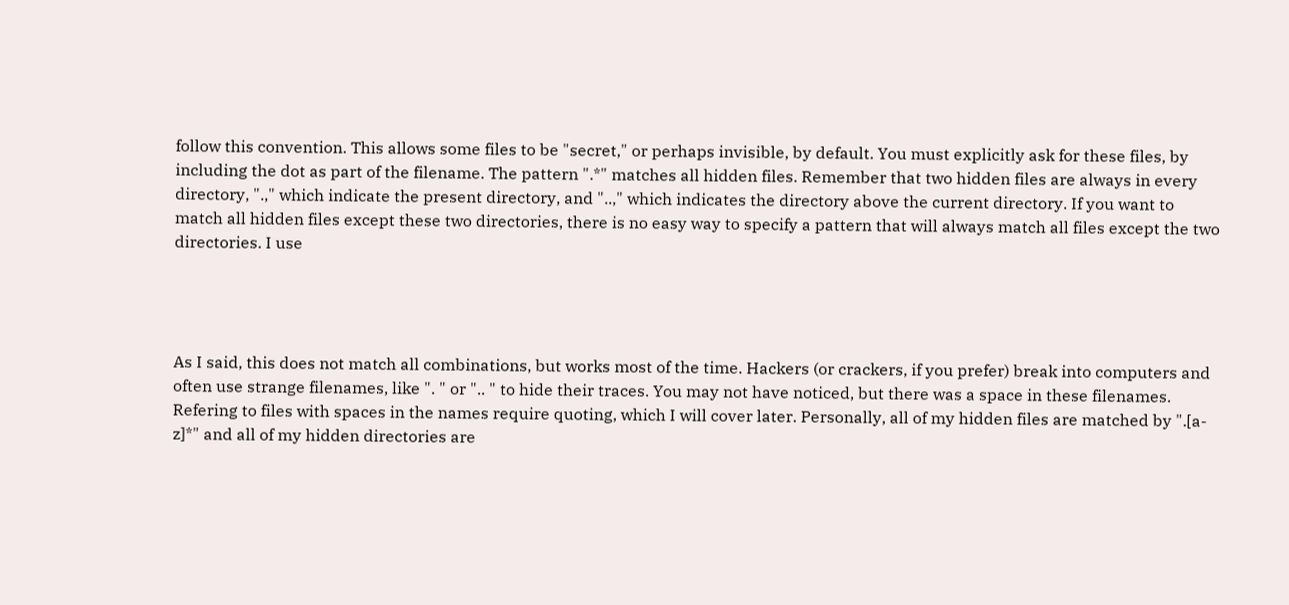follow this convention. This allows some files to be "secret," or perhaps invisible, by default. You must explicitly ask for these files, by including the dot as part of the filename. The pattern ".*" matches all hidden files. Remember that two hidden files are always in every directory, ".," which indicate the present directory, and "..," which indicates the directory above the current directory. If you want to match all hidden files except these two directories, there is no easy way to specify a pattern that will always match all files except the two directories. I use




As I said, this does not match all combinations, but works most of the time. Hackers (or crackers, if you prefer) break into computers and often use strange filenames, like ". " or ".. " to hide their traces. You may not have noticed, but there was a space in these filenames. Refering to files with spaces in the names require quoting, which I will cover later. Personally, all of my hidden files are matched by ".[a-z]*" and all of my hidden directories are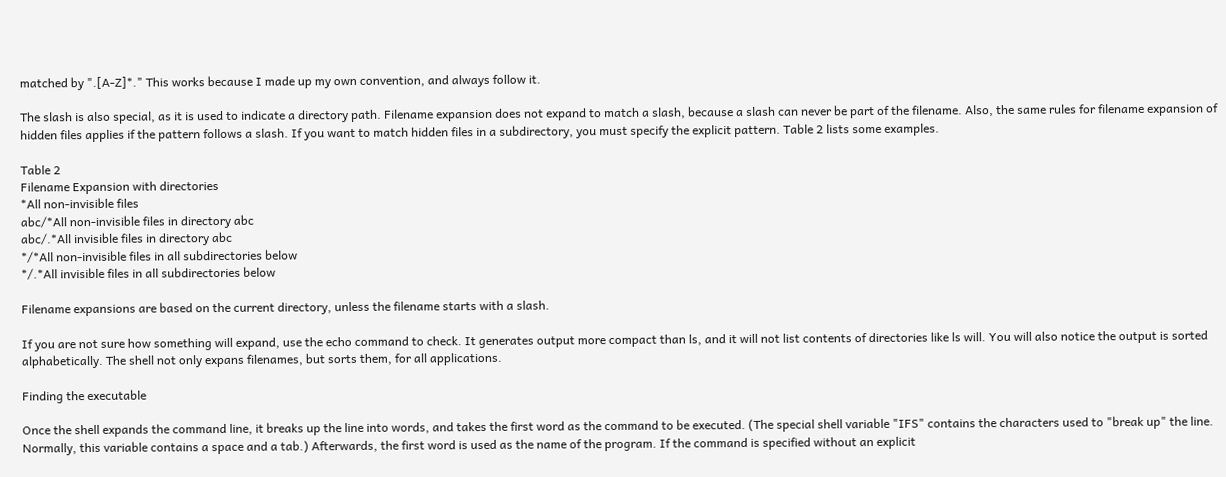matched by ".[A-Z]*." This works because I made up my own convention, and always follow it.

The slash is also special, as it is used to indicate a directory path. Filename expansion does not expand to match a slash, because a slash can never be part of the filename. Also, the same rules for filename expansion of hidden files applies if the pattern follows a slash. If you want to match hidden files in a subdirectory, you must specify the explicit pattern. Table 2 lists some examples.

Table 2
Filename Expansion with directories
*All non-invisible files
abc/*All non-invisible files in directory abc
abc/.*All invisible files in directory abc
*/*All non-invisible files in all subdirectories below
*/.*All invisible files in all subdirectories below

Filename expansions are based on the current directory, unless the filename starts with a slash.

If you are not sure how something will expand, use the echo command to check. It generates output more compact than ls, and it will not list contents of directories like ls will. You will also notice the output is sorted alphabetically. The shell not only expans filenames, but sorts them, for all applications.

Finding the executable

Once the shell expands the command line, it breaks up the line into words, and takes the first word as the command to be executed. (The special shell variable "IFS" contains the characters used to "break up" the line. Normally, this variable contains a space and a tab.) Afterwards, the first word is used as the name of the program. If the command is specified without an explicit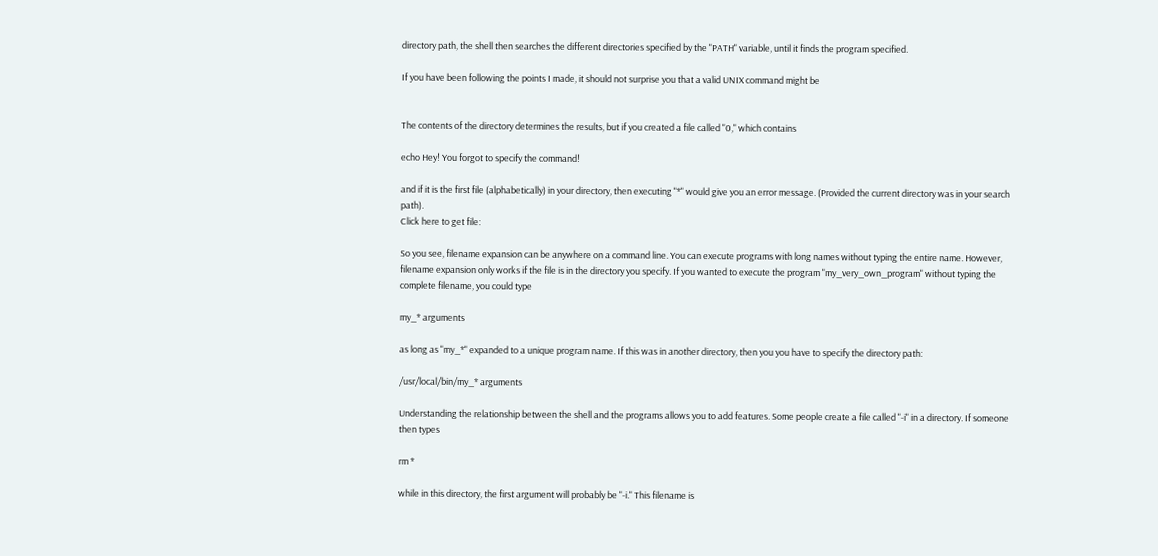directory path, the shell then searches the different directories specified by the "PATH" variable, until it finds the program specified.

If you have been following the points I made, it should not surprise you that a valid UNIX command might be


The contents of the directory determines the results, but if you created a file called "0," which contains

echo Hey! You forgot to specify the command!

and if it is the first file (alphabetically) in your directory, then executing "*" would give you an error message. (Provided the current directory was in your search path).
Click here to get file:

So you see, filename expansion can be anywhere on a command line. You can execute programs with long names without typing the entire name. However, filename expansion only works if the file is in the directory you specify. If you wanted to execute the program "my_very_own_program" without typing the complete filename, you could type

my_* arguments

as long as "my_*" expanded to a unique program name. If this was in another directory, then you you have to specify the directory path:

/usr/local/bin/my_* arguments

Understanding the relationship between the shell and the programs allows you to add features. Some people create a file called "-i" in a directory. If someone then types

rm *

while in this directory, the first argument will probably be "-i." This filename is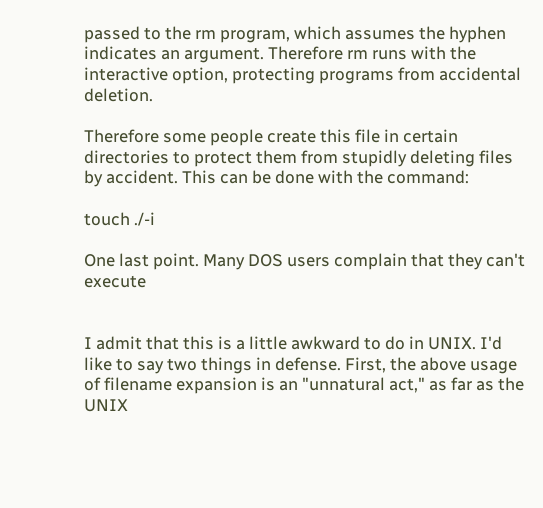passed to the rm program, which assumes the hyphen indicates an argument. Therefore rm runs with the interactive option, protecting programs from accidental deletion.

Therefore some people create this file in certain directories to protect them from stupidly deleting files by accident. This can be done with the command:

touch ./-i

One last point. Many DOS users complain that they can't execute


I admit that this is a little awkward to do in UNIX. I'd like to say two things in defense. First, the above usage of filename expansion is an "unnatural act," as far as the UNIX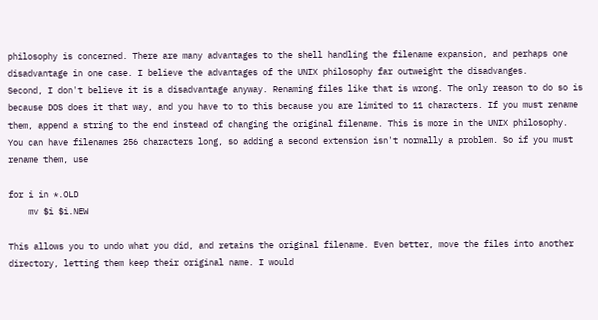philosophy is concerned. There are many advantages to the shell handling the filename expansion, and perhaps one disadvantage in one case. I believe the advantages of the UNIX philosophy far outweight the disadvanges.
Second, I don't believe it is a disadvantage anyway. Renaming files like that is wrong. The only reason to do so is because DOS does it that way, and you have to to this because you are limited to 11 characters. If you must rename them, append a string to the end instead of changing the original filename. This is more in the UNIX philosophy. You can have filenames 256 characters long, so adding a second extension isn't normally a problem. So if you must rename them, use

for i in *.OLD
    mv $i $i.NEW

This allows you to undo what you did, and retains the original filename. Even better, move the files into another directory, letting them keep their original name. I would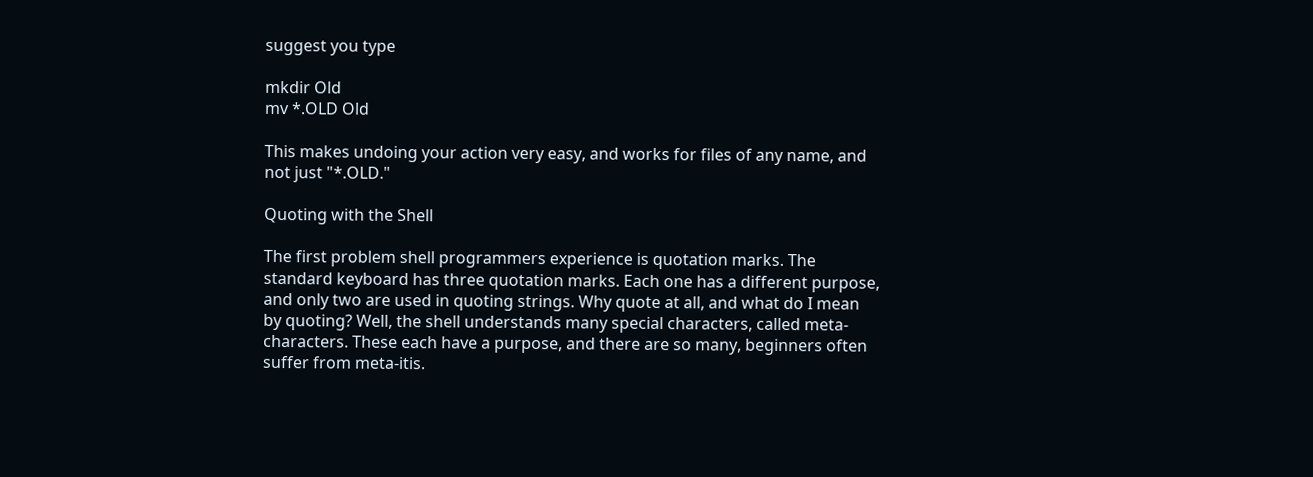suggest you type

mkdir Old
mv *.OLD Old

This makes undoing your action very easy, and works for files of any name, and not just "*.OLD."

Quoting with the Shell

The first problem shell programmers experience is quotation marks. The standard keyboard has three quotation marks. Each one has a different purpose, and only two are used in quoting strings. Why quote at all, and what do I mean by quoting? Well, the shell understands many special characters, called meta-characters. These each have a purpose, and there are so many, beginners often suffer from meta-itis.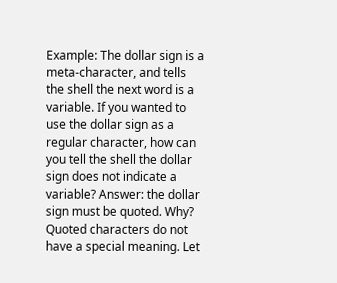Example: The dollar sign is a meta-character, and tells the shell the next word is a variable. If you wanted to use the dollar sign as a regular character, how can you tell the shell the dollar sign does not indicate a variable? Answer: the dollar sign must be quoted. Why? Quoted characters do not have a special meaning. Let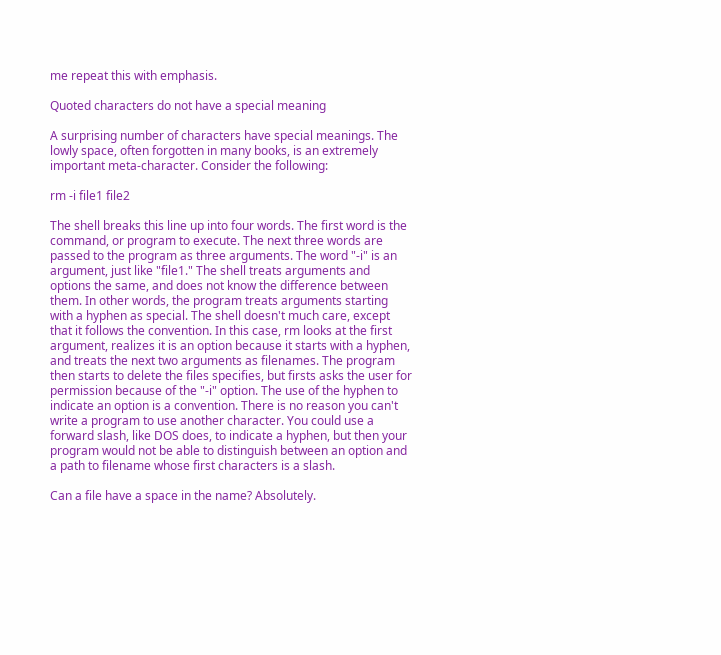me repeat this with emphasis.

Quoted characters do not have a special meaning

A surprising number of characters have special meanings. The lowly space, often forgotten in many books, is an extremely important meta-character. Consider the following:

rm -i file1 file2

The shell breaks this line up into four words. The first word is the command, or program to execute. The next three words are passed to the program as three arguments. The word "-i" is an argument, just like "file1." The shell treats arguments and options the same, and does not know the difference between them. In other words, the program treats arguments starting with a hyphen as special. The shell doesn't much care, except that it follows the convention. In this case, rm looks at the first argument, realizes it is an option because it starts with a hyphen, and treats the next two arguments as filenames. The program then starts to delete the files specifies, but firsts asks the user for permission because of the "-i" option. The use of the hyphen to indicate an option is a convention. There is no reason you can't write a program to use another character. You could use a forward slash, like DOS does, to indicate a hyphen, but then your program would not be able to distinguish between an option and a path to filename whose first characters is a slash.

Can a file have a space in the name? Absolutely.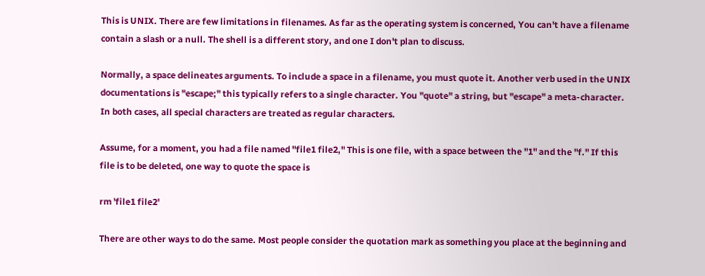This is UNIX. There are few limitations in filenames. As far as the operating system is concerned, You can't have a filename contain a slash or a null. The shell is a different story, and one I don't plan to discuss.

Normally, a space delineates arguments. To include a space in a filename, you must quote it. Another verb used in the UNIX documentations is "escape;" this typically refers to a single character. You "quote" a string, but "escape" a meta-character. In both cases, all special characters are treated as regular characters.

Assume, for a moment, you had a file named "file1 file2," This is one file, with a space between the "1" and the "f." If this file is to be deleted, one way to quote the space is

rm 'file1 file2'

There are other ways to do the same. Most people consider the quotation mark as something you place at the beginning and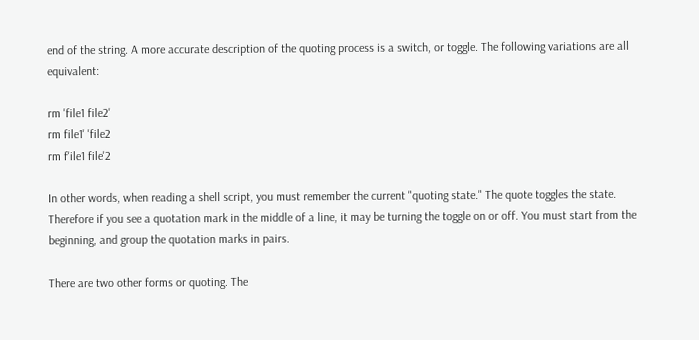end of the string. A more accurate description of the quoting process is a switch, or toggle. The following variations are all equivalent:

rm 'file1 file2'
rm file1' 'file2
rm f'ile1 file'2

In other words, when reading a shell script, you must remember the current "quoting state." The quote toggles the state. Therefore if you see a quotation mark in the middle of a line, it may be turning the toggle on or off. You must start from the beginning, and group the quotation marks in pairs.

There are two other forms or quoting. The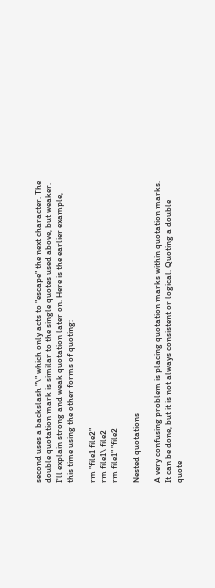second uses a backslash "\" which only acts to "escape" the next character. The double quotation mark is similar to the single quotes used above, but weaker. I'll explain strong and weak quotation later on. Here is the earlier example, this time using the other forms of quoting:

rm "file1 file2"
rm file1\ file2
rm file1" "file2

Nested quotations

A very confusing problem is placing quotation marks within quotation marks. It can be done, but it is not always consistent or logical. Quoting a double quote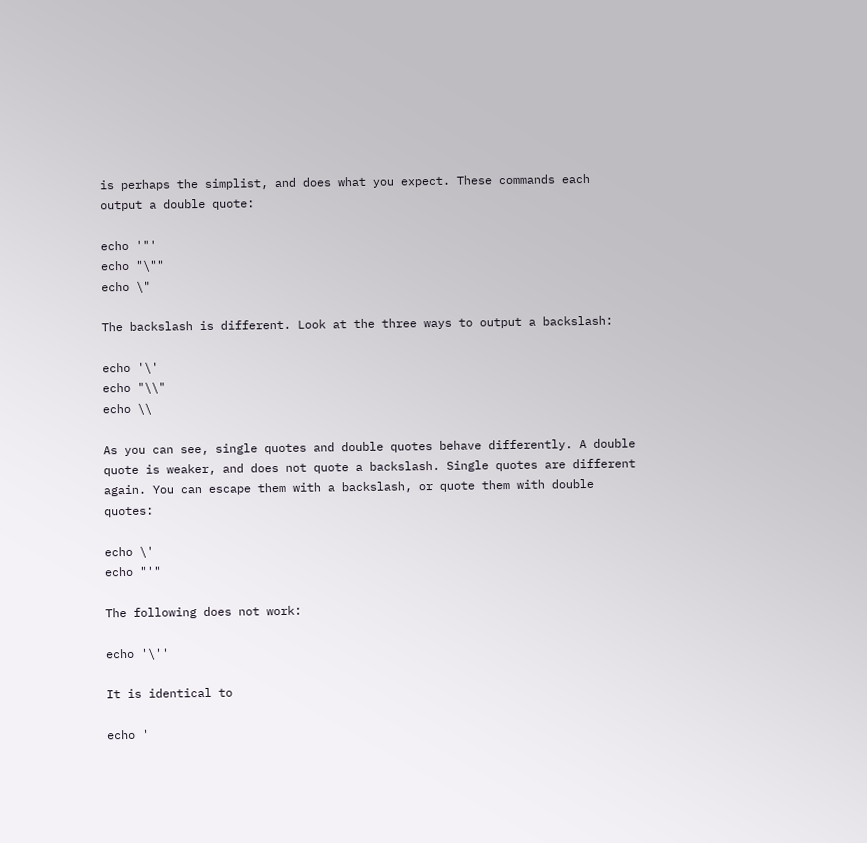is perhaps the simplist, and does what you expect. These commands each output a double quote:

echo '"'
echo "\""
echo \"

The backslash is different. Look at the three ways to output a backslash:

echo '\'
echo "\\"
echo \\

As you can see, single quotes and double quotes behave differently. A double quote is weaker, and does not quote a backslash. Single quotes are different again. You can escape them with a backslash, or quote them with double quotes:

echo \'
echo "'"

The following does not work:

echo '\''

It is identical to

echo '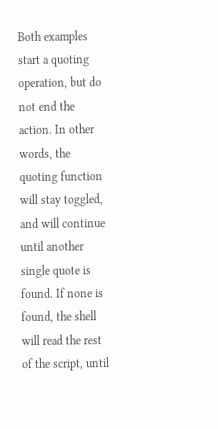Both examples start a quoting operation, but do not end the action. In other words, the quoting function will stay toggled, and will continue until another single quote is found. If none is found, the shell will read the rest of the script, until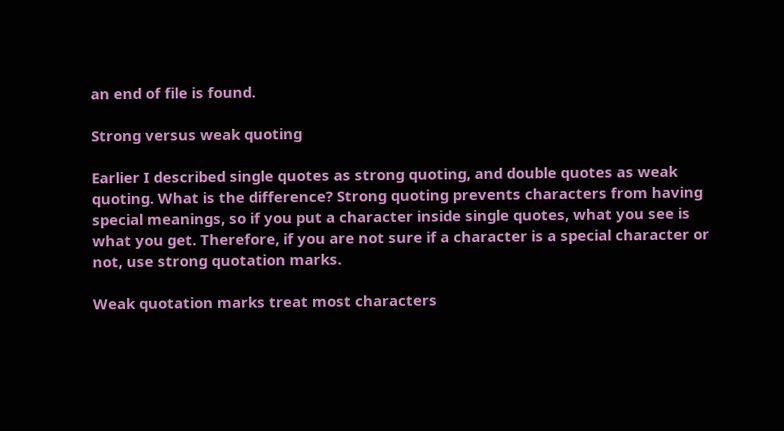an end of file is found.

Strong versus weak quoting

Earlier I described single quotes as strong quoting, and double quotes as weak quoting. What is the difference? Strong quoting prevents characters from having special meanings, so if you put a character inside single quotes, what you see is what you get. Therefore, if you are not sure if a character is a special character or not, use strong quotation marks.

Weak quotation marks treat most characters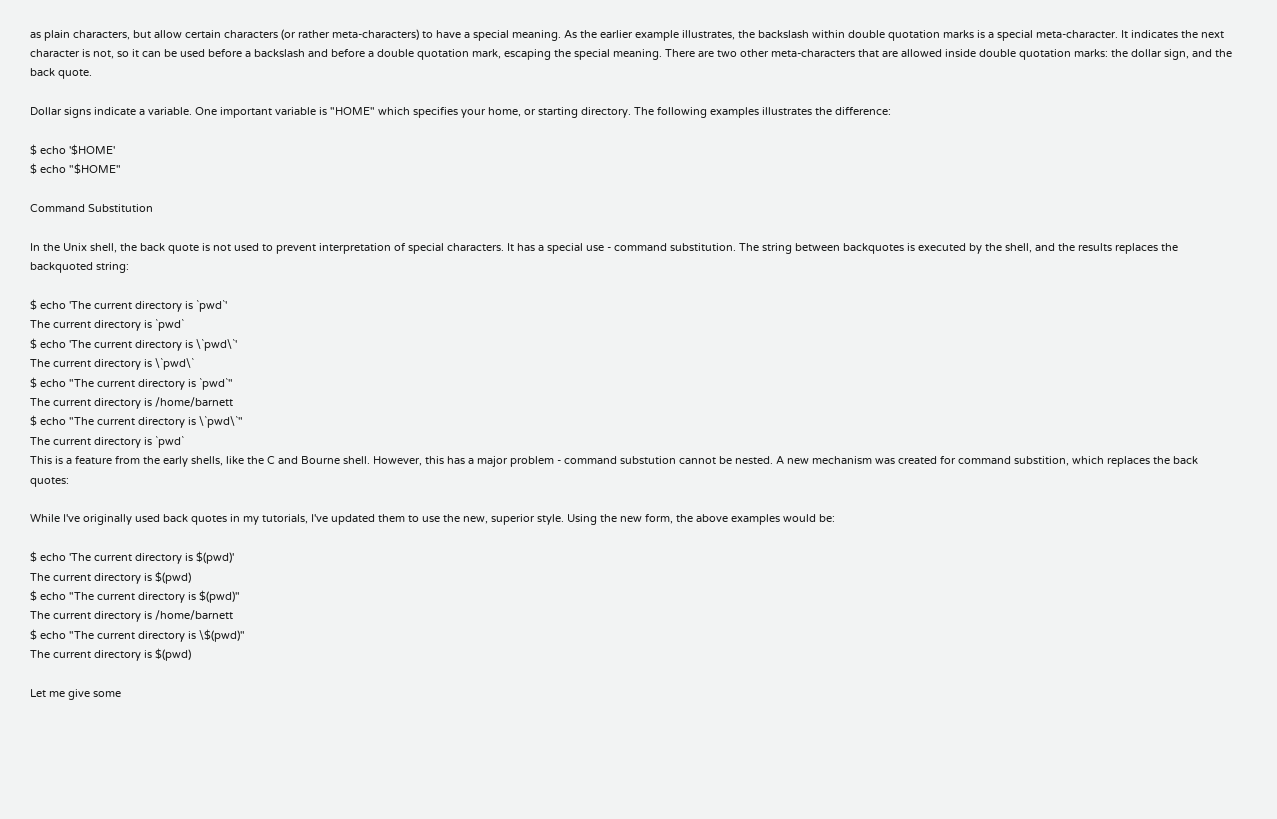as plain characters, but allow certain characters (or rather meta-characters) to have a special meaning. As the earlier example illustrates, the backslash within double quotation marks is a special meta-character. It indicates the next character is not, so it can be used before a backslash and before a double quotation mark, escaping the special meaning. There are two other meta-characters that are allowed inside double quotation marks: the dollar sign, and the back quote.

Dollar signs indicate a variable. One important variable is "HOME" which specifies your home, or starting directory. The following examples illustrates the difference:

$ echo '$HOME'
$ echo "$HOME"

Command Substitution

In the Unix shell, the back quote is not used to prevent interpretation of special characters. It has a special use - command substitution. The string between backquotes is executed by the shell, and the results replaces the backquoted string:

$ echo 'The current directory is `pwd`'
The current directory is `pwd`
$ echo 'The current directory is \`pwd\`'
The current directory is \`pwd\`
$ echo "The current directory is `pwd`"
The current directory is /home/barnett
$ echo "The current directory is \`pwd\`"
The current directory is `pwd`
This is a feature from the early shells, like the C and Bourne shell. However, this has a major problem - command substution cannot be nested. A new mechanism was created for command substition, which replaces the back quotes:

While I've originally used back quotes in my tutorials, I've updated them to use the new, superior style. Using the new form, the above examples would be:

$ echo 'The current directory is $(pwd)'
The current directory is $(pwd)
$ echo "The current directory is $(pwd)"
The current directory is /home/barnett
$ echo "The current directory is \$(pwd)"
The current directory is $(pwd)

Let me give some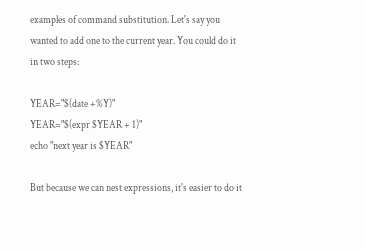examples of command substitution. Let's say you wanted to add one to the current year. You could do it in two steps:

YEAR="$(date +%Y)"
YEAR="$(expr $YEAR + 1)"
echo "next year is $YEAR"

But because we can nest expressions, it's easier to do it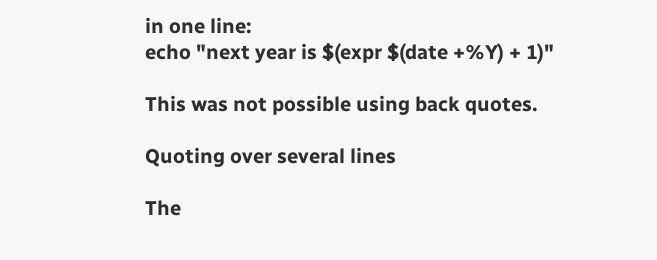in one line:
echo "next year is $(expr $(date +%Y) + 1)"

This was not possible using back quotes.

Quoting over several lines

The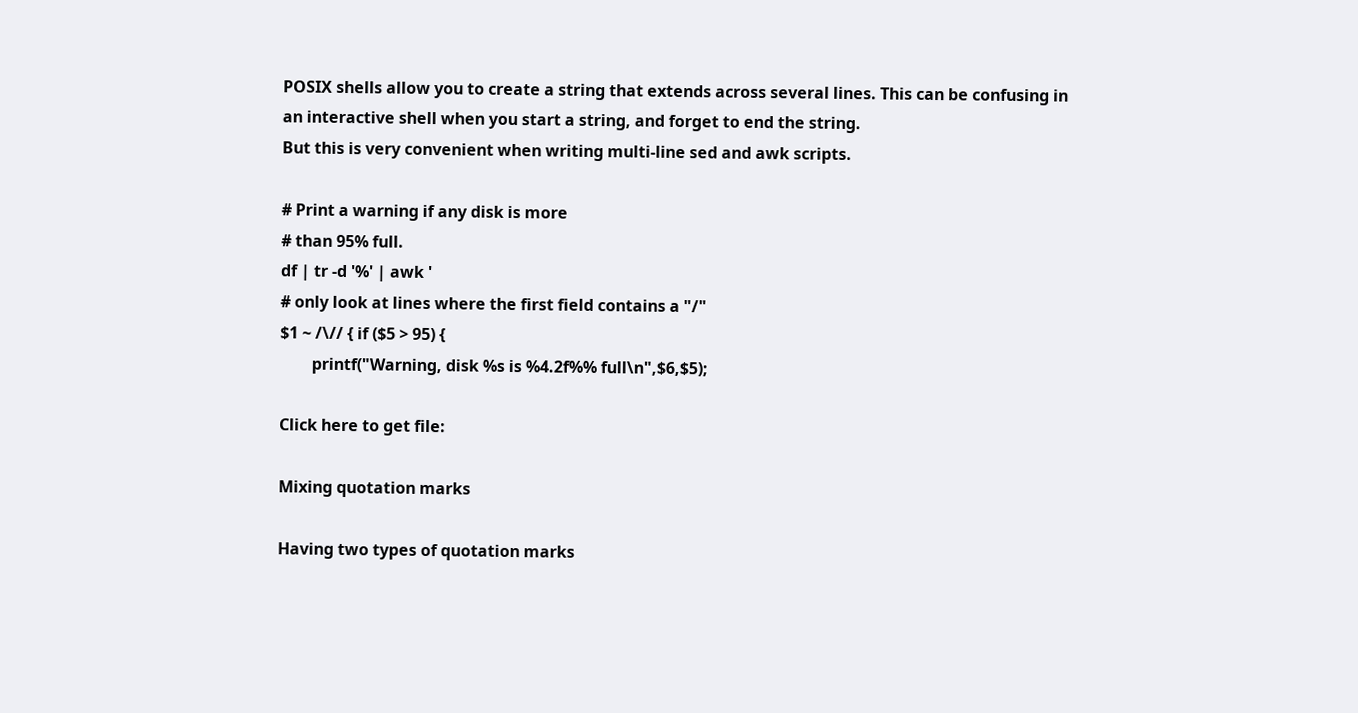POSIX shells allow you to create a string that extends across several lines. This can be confusing in an interactive shell when you start a string, and forget to end the string.
But this is very convenient when writing multi-line sed and awk scripts.

# Print a warning if any disk is more
# than 95% full.
df | tr -d '%' | awk '
# only look at lines where the first field contains a "/"
$1 ~ /\// { if ($5 > 95) {
        printf("Warning, disk %s is %4.2f%% full\n",$6,$5);

Click here to get file:

Mixing quotation marks

Having two types of quotation marks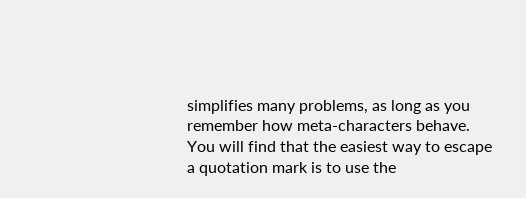simplifies many problems, as long as you remember how meta-characters behave. You will find that the easiest way to escape a quotation mark is to use the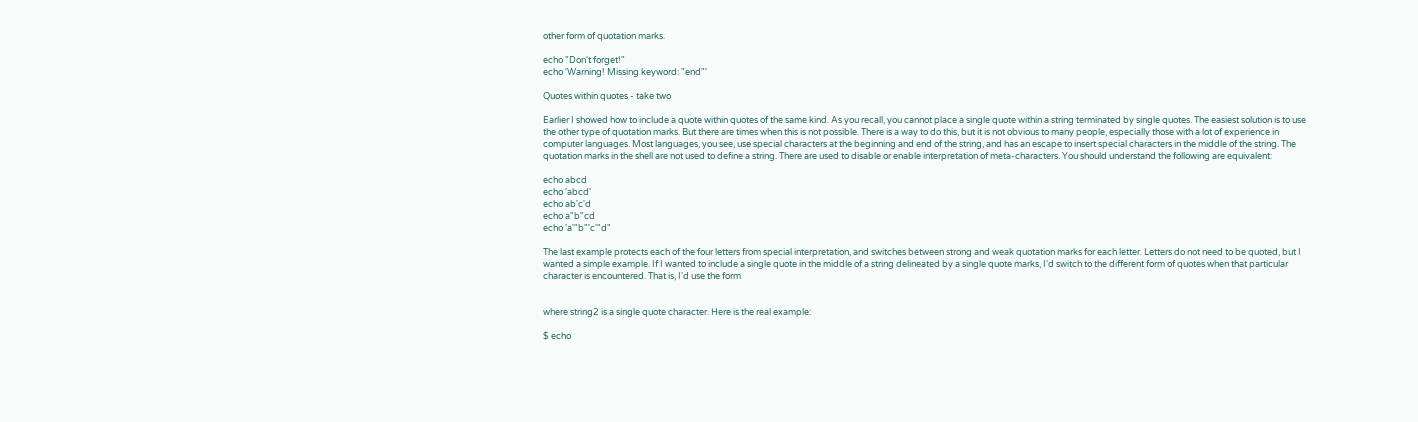other form of quotation marks.

echo "Don't forget!"
echo 'Warning! Missing keyword: "end"'

Quotes within quotes - take two

Earlier I showed how to include a quote within quotes of the same kind. As you recall, you cannot place a single quote within a string terminated by single quotes. The easiest solution is to use the other type of quotation marks. But there are times when this is not possible. There is a way to do this, but it is not obvious to many people, especially those with a lot of experience in computer languages. Most languages, you see, use special characters at the beginning and end of the string, and has an escape to insert special characters in the middle of the string. The quotation marks in the shell are not used to define a string. There are used to disable or enable interpretation of meta-characters. You should understand the following are equivalent:

echo abcd
echo 'abcd'
echo ab'c'd
echo a"b"cd
echo 'a'"b"'c'"d"

The last example protects each of the four letters from special interpretation, and switches between strong and weak quotation marks for each letter. Letters do not need to be quoted, but I wanted a simple example. If I wanted to include a single quote in the middle of a string delineated by a single quote marks, I'd switch to the different form of quotes when that particular character is encountered. That is, I'd use the form


where string2 is a single quote character. Here is the real example:

$ echo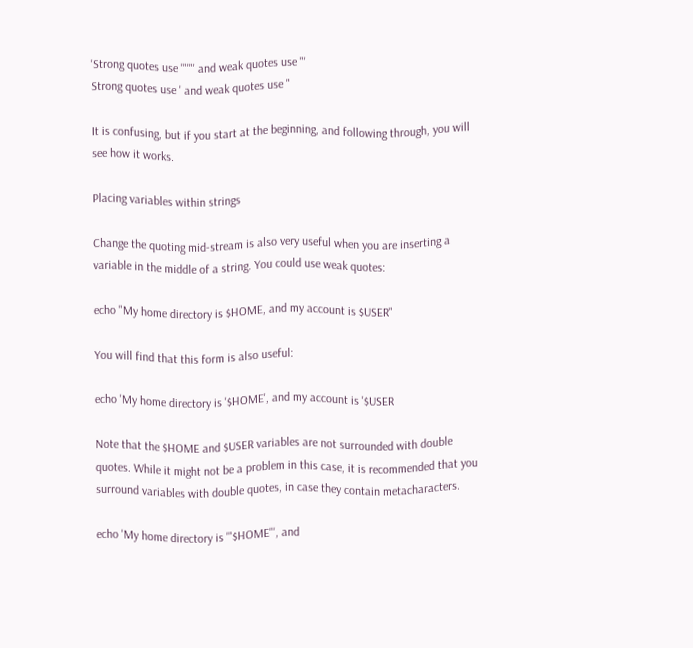'Strong quotes use '"'"' and weak quotes use "'
Strong quotes use ' and weak quotes use "

It is confusing, but if you start at the beginning, and following through, you will see how it works.

Placing variables within strings

Change the quoting mid-stream is also very useful when you are inserting a variable in the middle of a string. You could use weak quotes:

echo "My home directory is $HOME, and my account is $USER"

You will find that this form is also useful:

echo 'My home directory is '$HOME', and my account is '$USER

Note that the $HOME and $USER variables are not surrounded with double quotes. While it might not be a problem in this case, it is recommended that you surround variables with double quotes, in case they contain metacharacters.

echo 'My home directory is '"$HOME"', and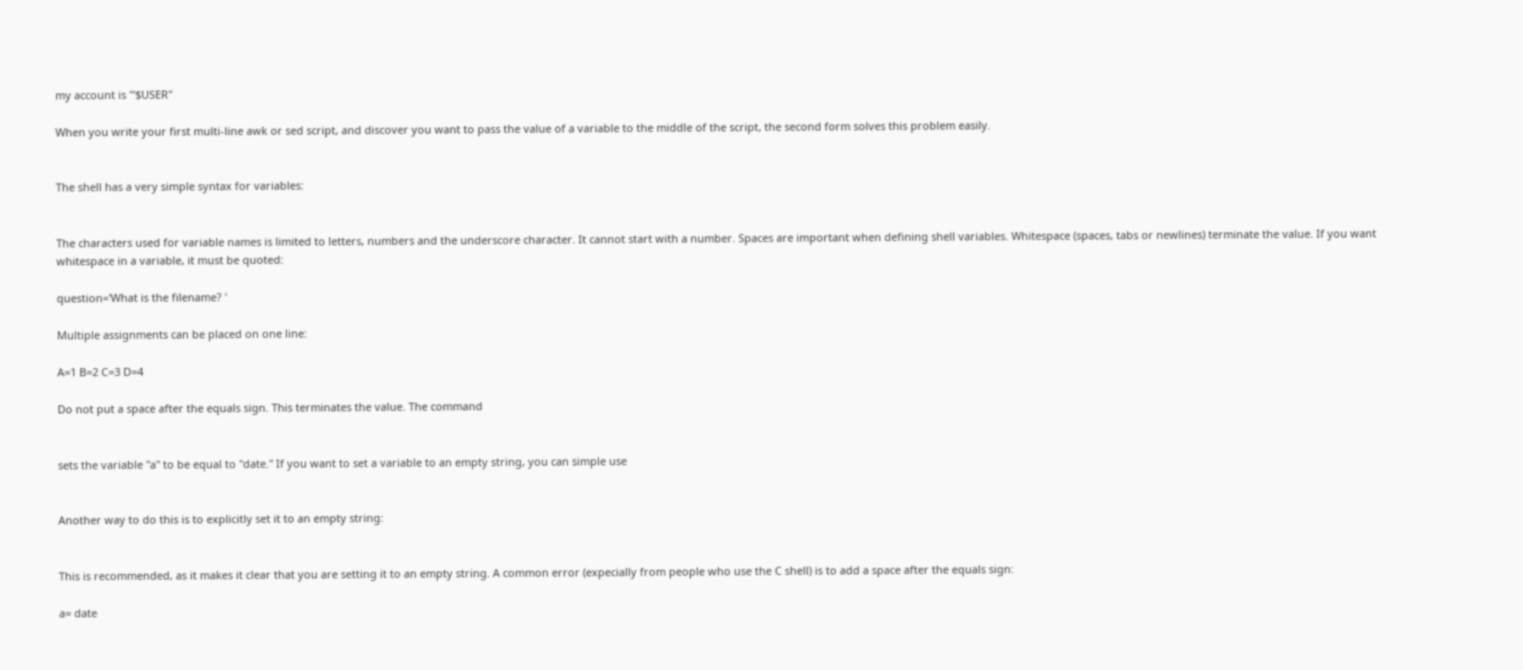my account is '"$USER"

When you write your first multi-line awk or sed script, and discover you want to pass the value of a variable to the middle of the script, the second form solves this problem easily.


The shell has a very simple syntax for variables:


The characters used for variable names is limited to letters, numbers and the underscore character. It cannot start with a number. Spaces are important when defining shell variables. Whitespace (spaces, tabs or newlines) terminate the value. If you want whitespace in a variable, it must be quoted:

question='What is the filename? '

Multiple assignments can be placed on one line:

A=1 B=2 C=3 D=4

Do not put a space after the equals sign. This terminates the value. The command


sets the variable "a" to be equal to "date." If you want to set a variable to an empty string, you can simple use


Another way to do this is to explicitly set it to an empty string:


This is recommended, as it makes it clear that you are setting it to an empty string. A common error (expecially from people who use the C shell) is to add a space after the equals sign:

a= date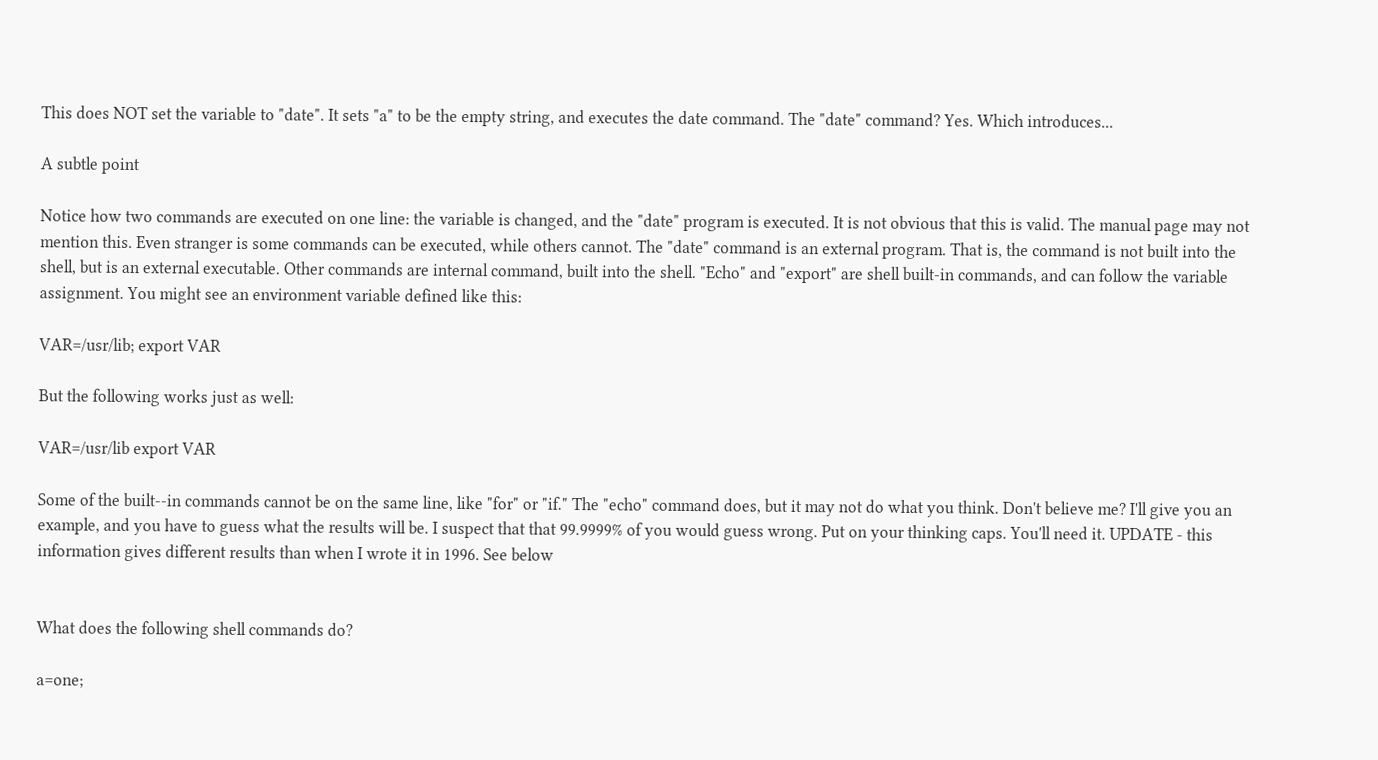This does NOT set the variable to "date". It sets "a" to be the empty string, and executes the date command. The "date" command? Yes. Which introduces...

A subtle point

Notice how two commands are executed on one line: the variable is changed, and the "date" program is executed. It is not obvious that this is valid. The manual page may not mention this. Even stranger is some commands can be executed, while others cannot. The "date" command is an external program. That is, the command is not built into the shell, but is an external executable. Other commands are internal command, built into the shell. "Echo" and "export" are shell built-in commands, and can follow the variable assignment. You might see an environment variable defined like this:

VAR=/usr/lib; export VAR

But the following works just as well:

VAR=/usr/lib export VAR

Some of the built--in commands cannot be on the same line, like "for" or "if." The "echo" command does, but it may not do what you think. Don't believe me? I'll give you an example, and you have to guess what the results will be. I suspect that that 99.9999% of you would guess wrong. Put on your thinking caps. You'll need it. UPDATE - this information gives different results than when I wrote it in 1996. See below


What does the following shell commands do?

a=one;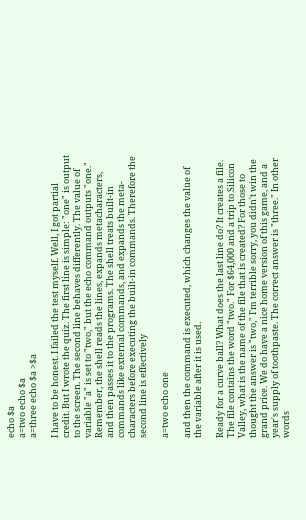echo $a
a=two echo $a
a=three echo $a >$a

I have to be honest. I failed the test myself. Well, I got partial credit. But I wrote the quiz. The first line is simple: "one" is output to the screen. The second line behaves differently. The value of variable "a" is set to "two," but the echo command outputs "one." Remember, the shell reads the lines, expands metacharacters, and then passes it to the programs. The shell treats built-in commands like external commands, and expands the meta-characters before executing the built-in commands. Therefore the second line is effectively

a=two echo one

and then the command is executed, which changes the value of the variable after it is used.

Ready for a curve ball? What does the last line do? It creates a file. The file contains the word "two." For $64,000 and a trip to Silicon Valley, what is the name of the file that is created? For those to thought the answer is "two," I'm terrible sorry, you didn't win the grand price. We do have a nice home version of this game, and a year's supply of toothpaste. The correct answer is "three." In other words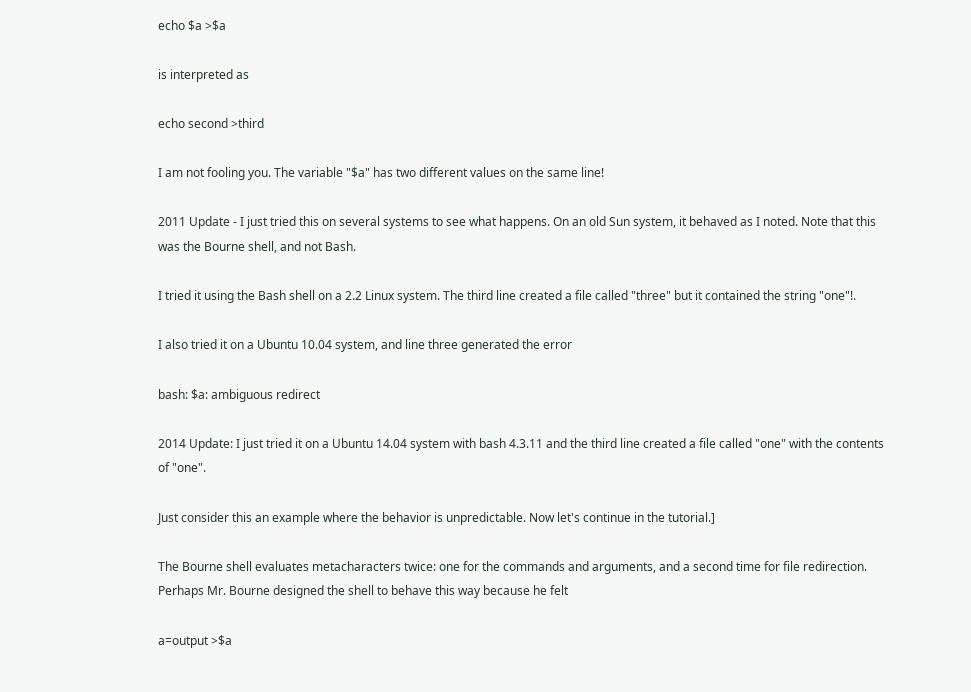echo $a >$a

is interpreted as

echo second >third

I am not fooling you. The variable "$a" has two different values on the same line!

2011 Update - I just tried this on several systems to see what happens. On an old Sun system, it behaved as I noted. Note that this was the Bourne shell, and not Bash.

I tried it using the Bash shell on a 2.2 Linux system. The third line created a file called "three" but it contained the string "one"!.

I also tried it on a Ubuntu 10.04 system, and line three generated the error

bash: $a: ambiguous redirect

2014 Update: I just tried it on a Ubuntu 14.04 system with bash 4.3.11 and the third line created a file called "one" with the contents of "one".

Just consider this an example where the behavior is unpredictable. Now let's continue in the tutorial.]

The Bourne shell evaluates metacharacters twice: one for the commands and arguments, and a second time for file redirection. Perhaps Mr. Bourne designed the shell to behave this way because he felt

a=output >$a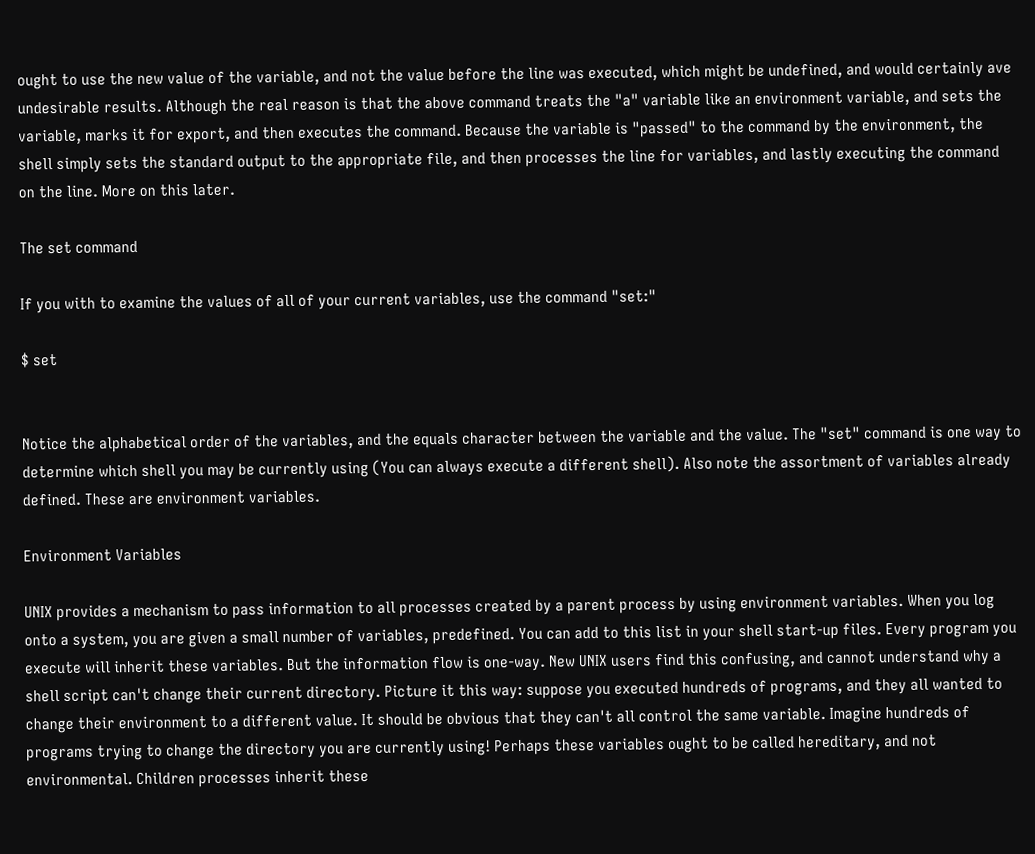ought to use the new value of the variable, and not the value before the line was executed, which might be undefined, and would certainly ave undesirable results. Although the real reason is that the above command treats the "a" variable like an environment variable, and sets the variable, marks it for export, and then executes the command. Because the variable is "passed" to the command by the environment, the shell simply sets the standard output to the appropriate file, and then processes the line for variables, and lastly executing the command on the line. More on this later.

The set command

If you with to examine the values of all of your current variables, use the command "set:"

$ set


Notice the alphabetical order of the variables, and the equals character between the variable and the value. The "set" command is one way to determine which shell you may be currently using (You can always execute a different shell). Also note the assortment of variables already defined. These are environment variables.

Environment Variables

UNIX provides a mechanism to pass information to all processes created by a parent process by using environment variables. When you log onto a system, you are given a small number of variables, predefined. You can add to this list in your shell start-up files. Every program you execute will inherit these variables. But the information flow is one-way. New UNIX users find this confusing, and cannot understand why a shell script can't change their current directory. Picture it this way: suppose you executed hundreds of programs, and they all wanted to change their environment to a different value. It should be obvious that they can't all control the same variable. Imagine hundreds of programs trying to change the directory you are currently using! Perhaps these variables ought to be called hereditary, and not environmental. Children processes inherit these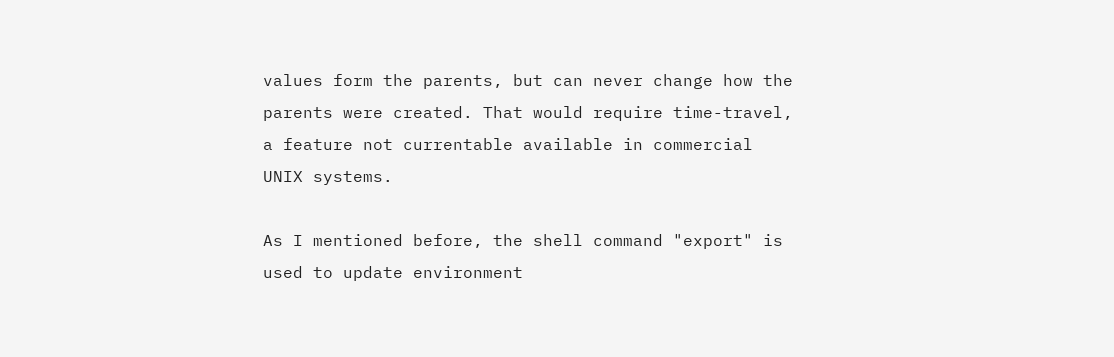values form the parents, but can never change how the parents were created. That would require time-travel, a feature not currentable available in commercial UNIX systems.

As I mentioned before, the shell command "export" is used to update environment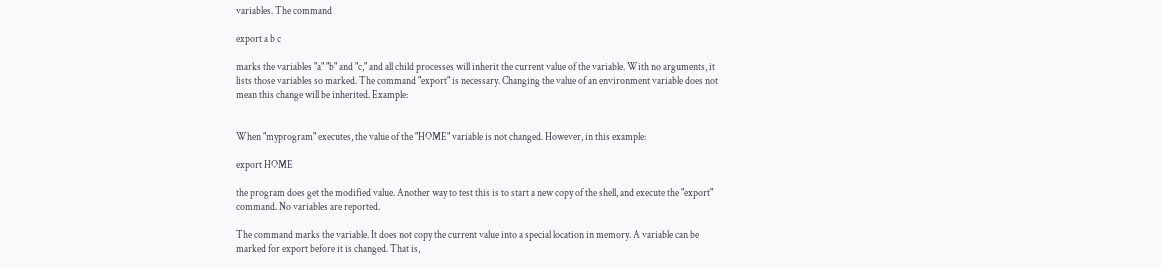variables. The command

export a b c

marks the variables "a" "b" and "c," and all child processes will inherit the current value of the variable. With no arguments, it lists those variables so marked. The command "export" is necessary. Changing the value of an environment variable does not mean this change will be inherited. Example:


When "myprogram" executes, the value of the "HOME" variable is not changed. However, in this example:

export HOME

the program does get the modified value. Another way to test this is to start a new copy of the shell, and execute the "export" command. No variables are reported.

The command marks the variable. It does not copy the current value into a special location in memory. A variable can be marked for export before it is changed. That is,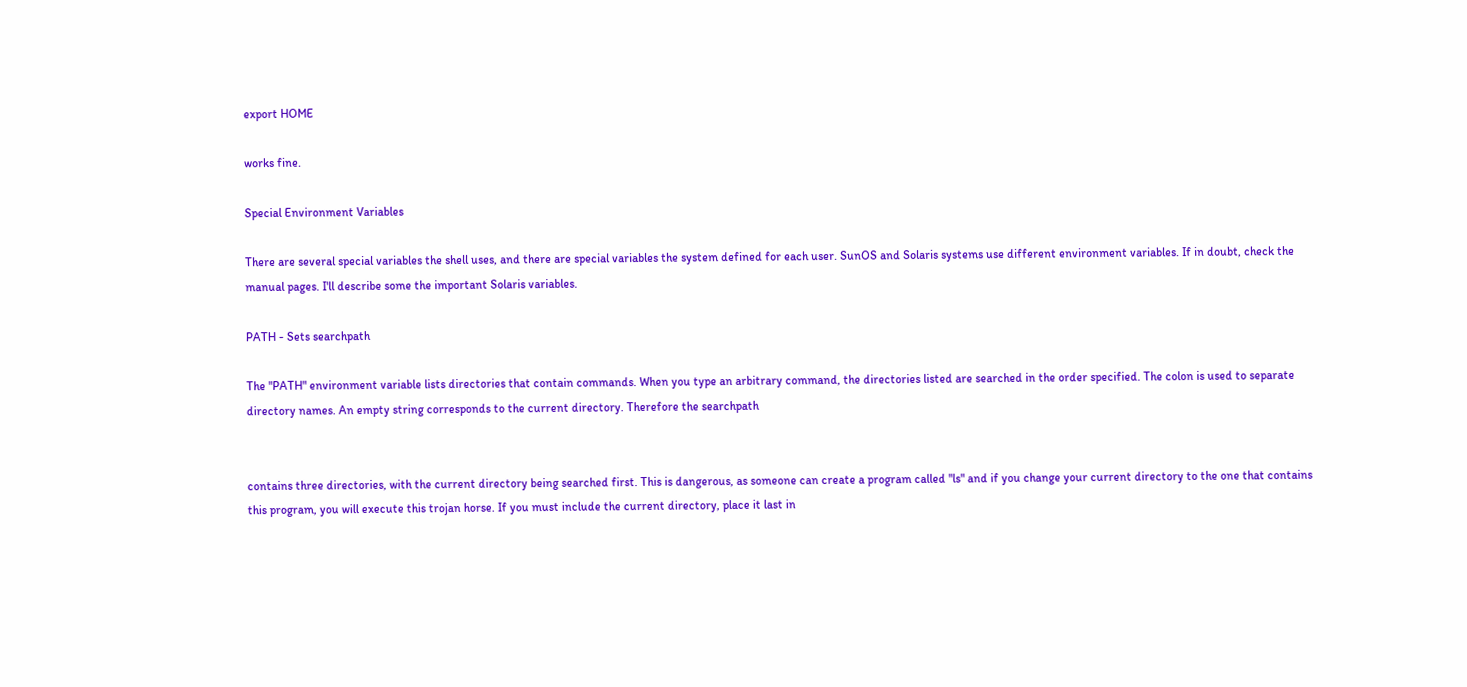export HOME

works fine.

Special Environment Variables

There are several special variables the shell uses, and there are special variables the system defined for each user. SunOS and Solaris systems use different environment variables. If in doubt, check the manual pages. I'll describe some the important Solaris variables.

PATH - Sets searchpath

The "PATH" environment variable lists directories that contain commands. When you type an arbitrary command, the directories listed are searched in the order specified. The colon is used to separate directory names. An empty string corresponds to the current directory. Therefore the searchpath


contains three directories, with the current directory being searched first. This is dangerous, as someone can create a program called "ls" and if you change your current directory to the one that contains this program, you will execute this trojan horse. If you must include the current directory, place it last in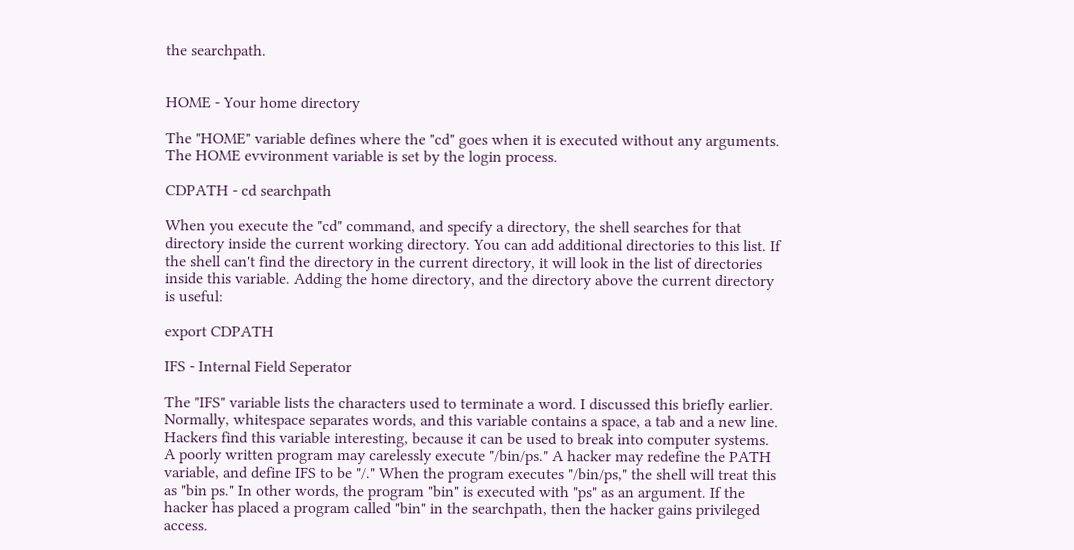the searchpath.


HOME - Your home directory

The "HOME" variable defines where the "cd" goes when it is executed without any arguments. The HOME evvironment variable is set by the login process.

CDPATH - cd searchpath

When you execute the "cd" command, and specify a directory, the shell searches for that directory inside the current working directory. You can add additional directories to this list. If the shell can't find the directory in the current directory, it will look in the list of directories inside this variable. Adding the home directory, and the directory above the current directory is useful:

export CDPATH

IFS - Internal Field Seperator

The "IFS" variable lists the characters used to terminate a word. I discussed this briefly earlier. Normally, whitespace separates words, and this variable contains a space, a tab and a new line. Hackers find this variable interesting, because it can be used to break into computer systems. A poorly written program may carelessly execute "/bin/ps." A hacker may redefine the PATH variable, and define IFS to be "/." When the program executes "/bin/ps," the shell will treat this as "bin ps." In other words, the program "bin" is executed with "ps" as an argument. If the hacker has placed a program called "bin" in the searchpath, then the hacker gains privileged access.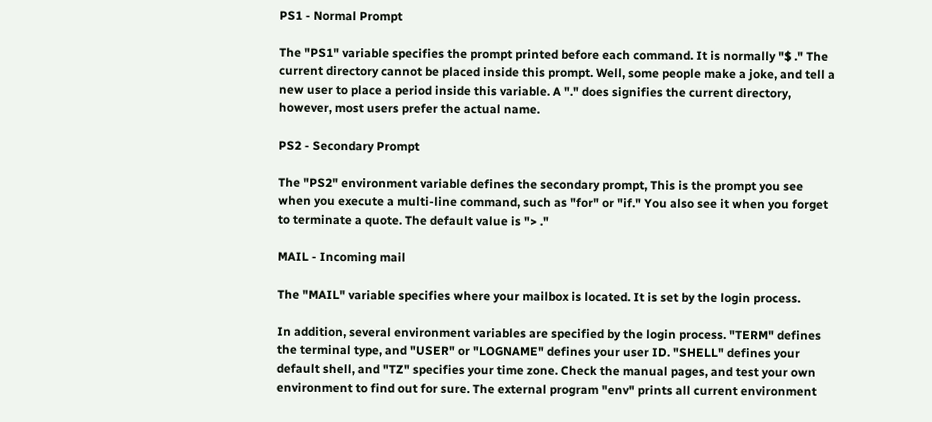PS1 - Normal Prompt

The "PS1" variable specifies the prompt printed before each command. It is normally "$ ." The current directory cannot be placed inside this prompt. Well, some people make a joke, and tell a new user to place a period inside this variable. A "." does signifies the current directory, however, most users prefer the actual name.

PS2 - Secondary Prompt

The "PS2" environment variable defines the secondary prompt, This is the prompt you see when you execute a multi-line command, such as "for" or "if." You also see it when you forget to terminate a quote. The default value is "> ."

MAIL - Incoming mail

The "MAIL" variable specifies where your mailbox is located. It is set by the login process.

In addition, several environment variables are specified by the login process. "TERM" defines the terminal type, and "USER" or "LOGNAME" defines your user ID. "SHELL" defines your default shell, and "TZ" specifies your time zone. Check the manual pages, and test your own environment to find out for sure. The external program "env" prints all current environment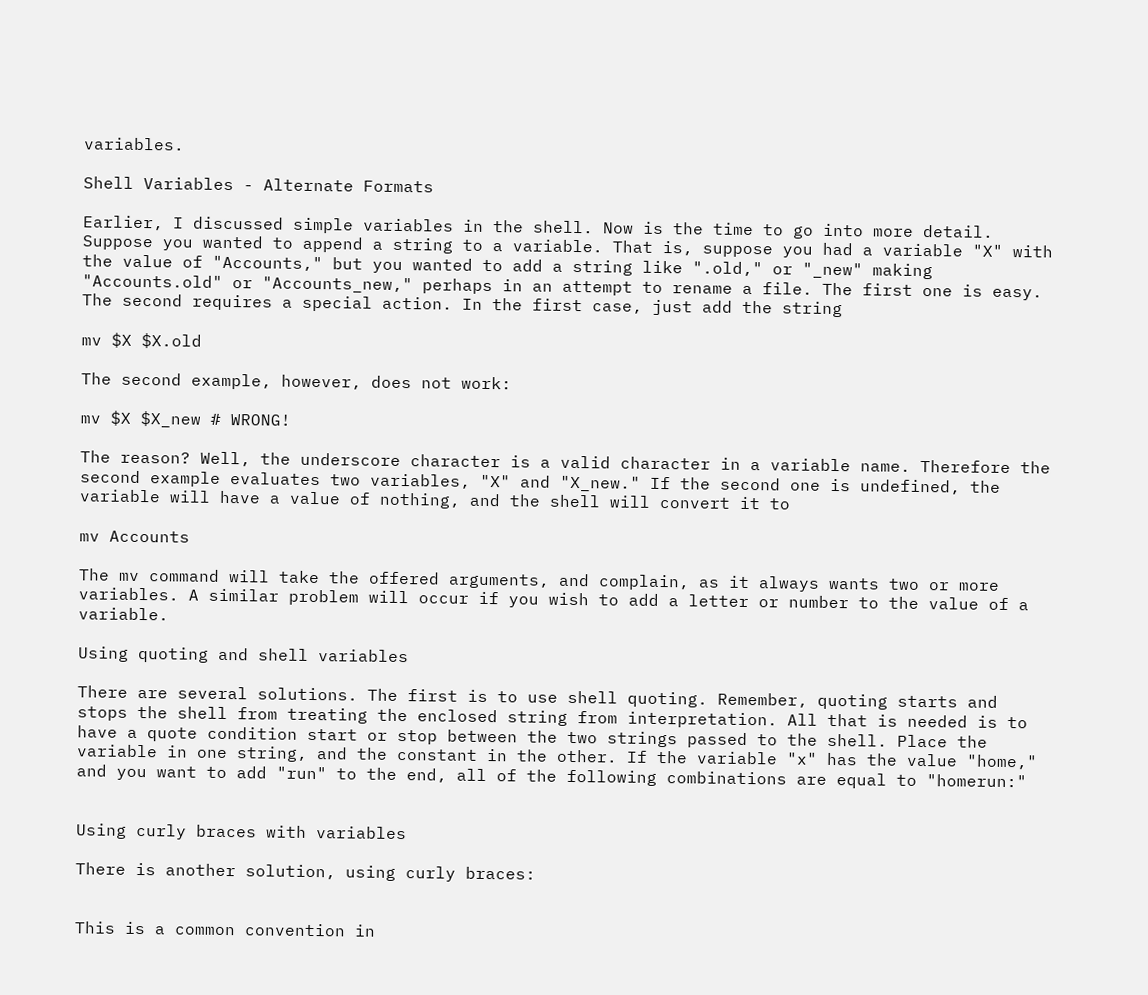variables.

Shell Variables - Alternate Formats

Earlier, I discussed simple variables in the shell. Now is the time to go into more detail. Suppose you wanted to append a string to a variable. That is, suppose you had a variable "X" with the value of "Accounts," but you wanted to add a string like ".old," or "_new" making "Accounts.old" or "Accounts_new," perhaps in an attempt to rename a file. The first one is easy. The second requires a special action. In the first case, just add the string

mv $X $X.old

The second example, however, does not work:

mv $X $X_new # WRONG!

The reason? Well, the underscore character is a valid character in a variable name. Therefore the second example evaluates two variables, "X" and "X_new." If the second one is undefined, the variable will have a value of nothing, and the shell will convert it to

mv Accounts

The mv command will take the offered arguments, and complain, as it always wants two or more variables. A similar problem will occur if you wish to add a letter or number to the value of a variable.

Using quoting and shell variables

There are several solutions. The first is to use shell quoting. Remember, quoting starts and stops the shell from treating the enclosed string from interpretation. All that is needed is to have a quote condition start or stop between the two strings passed to the shell. Place the variable in one string, and the constant in the other. If the variable "x" has the value "home," and you want to add "run" to the end, all of the following combinations are equal to "homerun:"


Using curly braces with variables

There is another solution, using curly braces:


This is a common convention in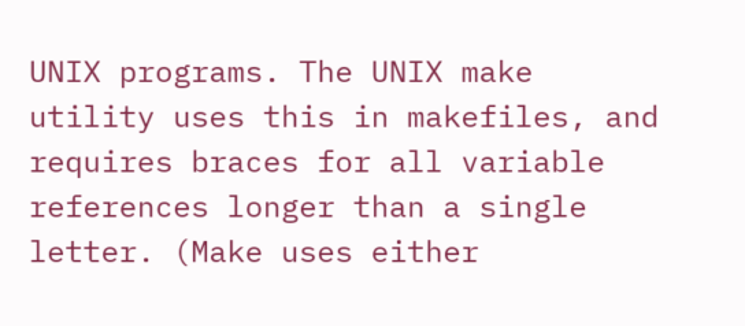UNIX programs. The UNIX make utility uses this in makefiles, and requires braces for all variable references longer than a single letter. (Make uses either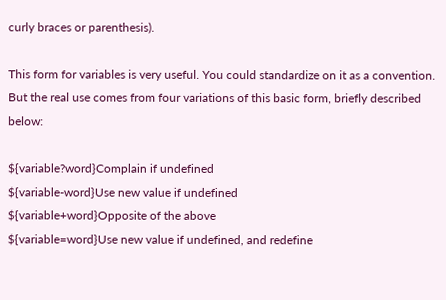curly braces or parenthesis).

This form for variables is very useful. You could standardize on it as a convention. But the real use comes from four variations of this basic form, briefly described below:

${variable?word}Complain if undefined
${variable-word}Use new value if undefined
${variable+word}Opposite of the above
${variable=word}Use new value if undefined, and redefine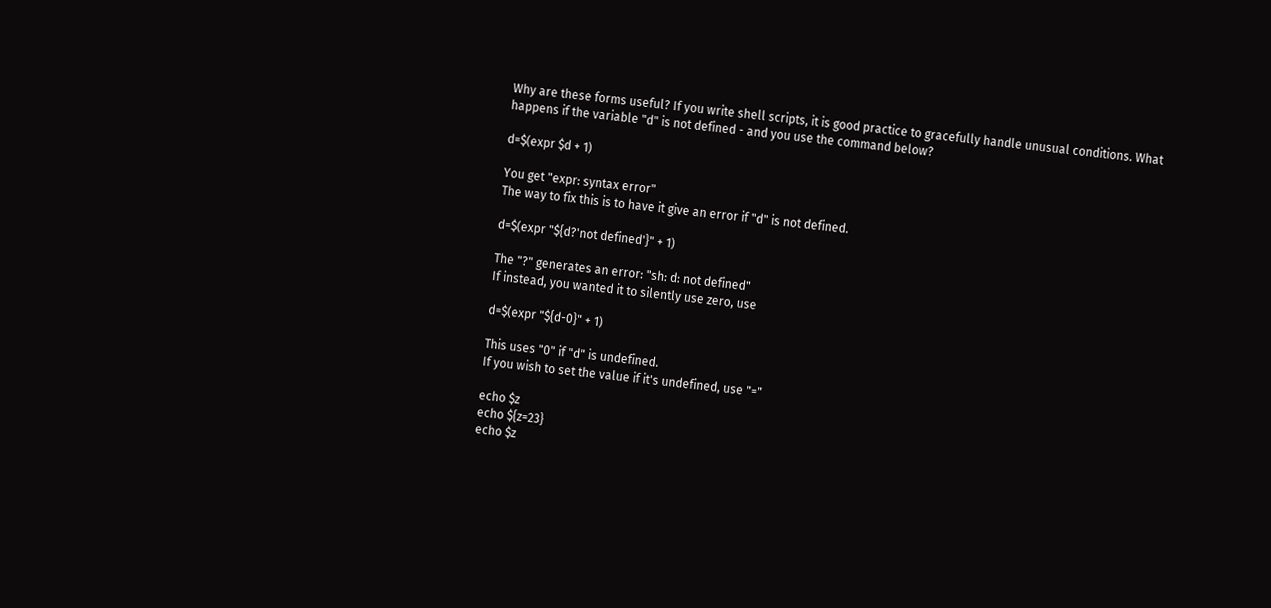Why are these forms useful? If you write shell scripts, it is good practice to gracefully handle unusual conditions. What happens if the variable "d" is not defined - and you use the command below?

d=$(expr $d + 1)

You get "expr: syntax error"
The way to fix this is to have it give an error if "d" is not defined.

d=$(expr "${d?'not defined'}" + 1)

The "?" generates an error: "sh: d: not defined"
If instead, you wanted it to silently use zero, use

d=$(expr "${d-0}" + 1)

This uses "0" if "d" is undefined.
If you wish to set the value if it's undefined, use "="

echo $z
echo ${z=23}
echo $z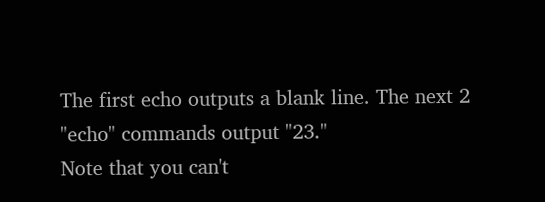The first echo outputs a blank line. The next 2 "echo" commands output "23."
Note that you can't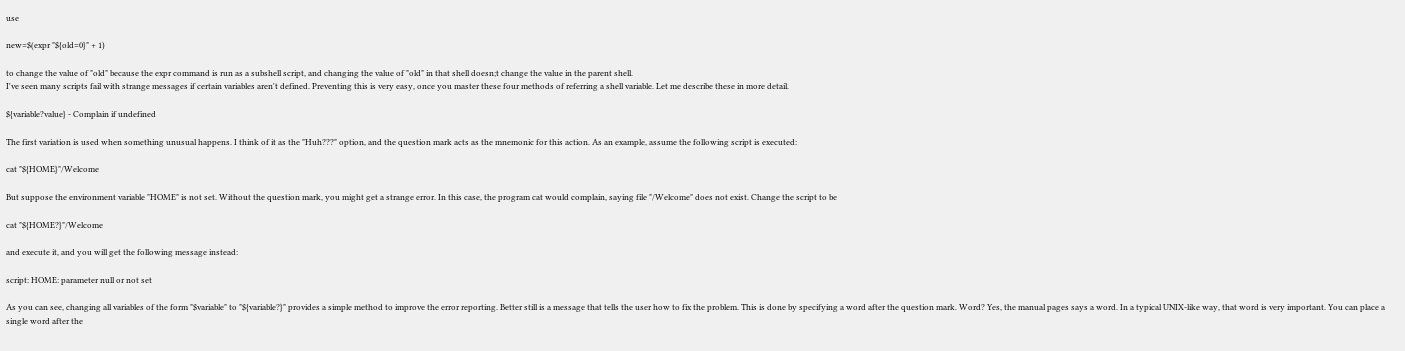use

new=$(expr "${old=0}" + 1)

to change the value of "old" because the expr command is run as a subshell script, and changing the value of "old" in that shell doesn;t change the value in the parent shell.
I've seen many scripts fail with strange messages if certain variables aren't defined. Preventing this is very easy, once you master these four methods of referring a shell variable. Let me describe these in more detail.

${variable?value} - Complain if undefined

The first variation is used when something unusual happens. I think of it as the "Huh???" option, and the question mark acts as the mnemonic for this action. As an example, assume the following script is executed:

cat "${HOME}"/Welcome

But suppose the environment variable "HOME" is not set. Without the question mark, you might get a strange error. In this case, the program cat would complain, saying file "/Welcome" does not exist. Change the script to be

cat "${HOME?}"/Welcome

and execute it, and you will get the following message instead:

script: HOME: parameter null or not set

As you can see, changing all variables of the form "$variable" to "${variable?}" provides a simple method to improve the error reporting. Better still is a message that tells the user how to fix the problem. This is done by specifying a word after the question mark. Word? Yes, the manual pages says a word. In a typical UNIX-like way, that word is very important. You can place a single word after the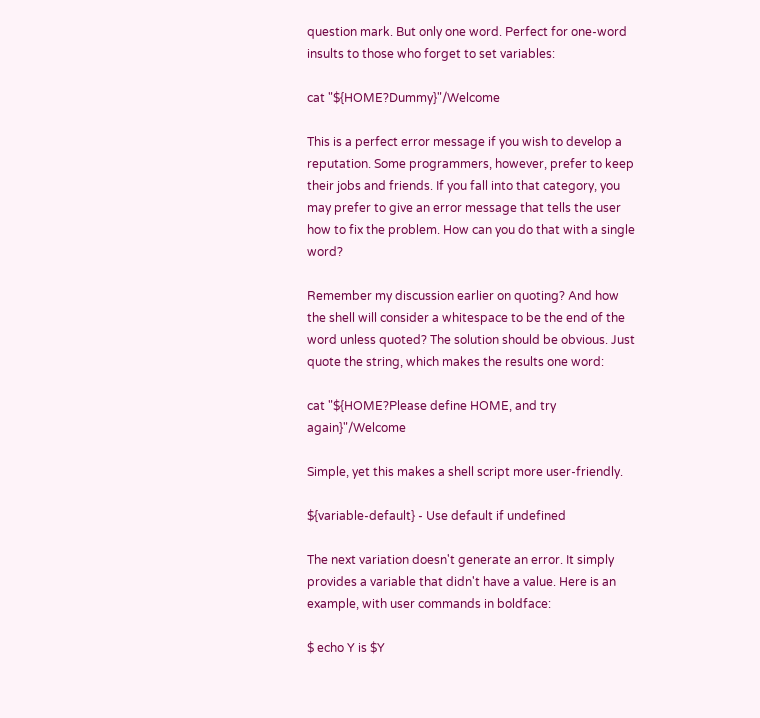question mark. But only one word. Perfect for one-word insults to those who forget to set variables:

cat "${HOME?Dummy}"/Welcome

This is a perfect error message if you wish to develop a reputation. Some programmers, however, prefer to keep their jobs and friends. If you fall into that category, you may prefer to give an error message that tells the user how to fix the problem. How can you do that with a single word?

Remember my discussion earlier on quoting? And how the shell will consider a whitespace to be the end of the word unless quoted? The solution should be obvious. Just quote the string, which makes the results one word:

cat "${HOME?Please define HOME, and try again}"/Welcome

Simple, yet this makes a shell script more user-friendly.

${variable-default} - Use default if undefined

The next variation doesn't generate an error. It simply provides a variable that didn't have a value. Here is an example, with user commands in boldface:

$ echo Y is $Y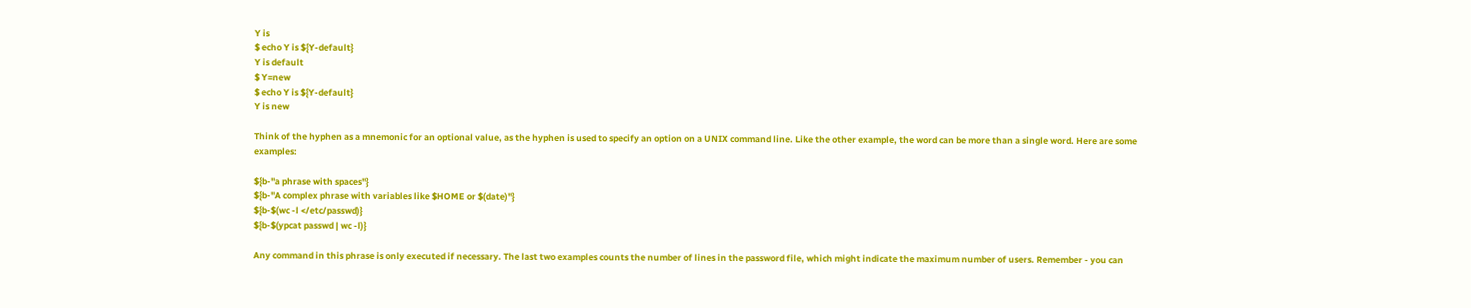Y is
$ echo Y is ${Y-default}
Y is default
$ Y=new
$ echo Y is ${Y-default}
Y is new

Think of the hyphen as a mnemonic for an optional value, as the hyphen is used to specify an option on a UNIX command line. Like the other example, the word can be more than a single word. Here are some examples:

${b-"a phrase with spaces"}
${b-"A complex phrase with variables like $HOME or $(date)"}
${b-$(wc -l </etc/passwd)}
${b-$(ypcat passwd | wc -l)}

Any command in this phrase is only executed if necessary. The last two examples counts the number of lines in the password file, which might indicate the maximum number of users. Remember - you can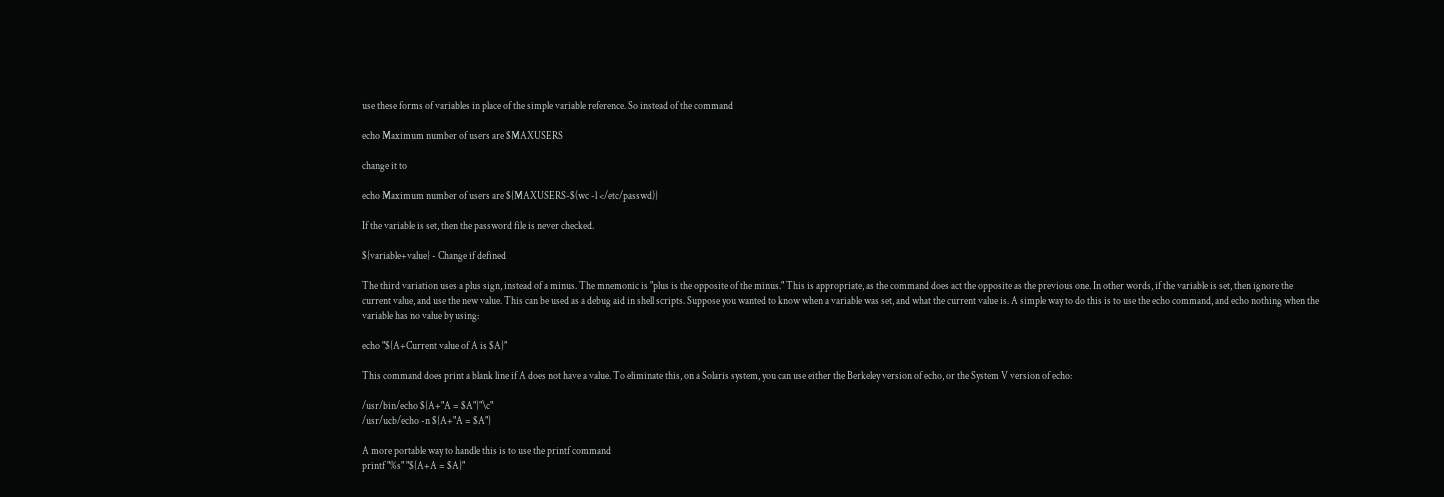use these forms of variables in place of the simple variable reference. So instead of the command

echo Maximum number of users are $MAXUSERS

change it to

echo Maximum number of users are ${MAXUSERS-$(wc -l </etc/passwd)}

If the variable is set, then the password file is never checked.

${variable+value} - Change if defined

The third variation uses a plus sign, instead of a minus. The mnemonic is "plus is the opposite of the minus." This is appropriate, as the command does act the opposite as the previous one. In other words, if the variable is set, then ignore the current value, and use the new value. This can be used as a debug aid in shell scripts. Suppose you wanted to know when a variable was set, and what the current value is. A simple way to do this is to use the echo command, and echo nothing when the variable has no value by using:

echo "${A+Current value of A is $A}"

This command does print a blank line if A does not have a value. To eliminate this, on a Solaris system, you can use either the Berkeley version of echo, or the System V version of echo:

/usr/bin/echo ${A+"A = $A"}"\c"
/usr/ucb/echo -n ${A+"A = $A"}

A more portable way to handle this is to use the printf command
printf "%s" "${A+A = $A}"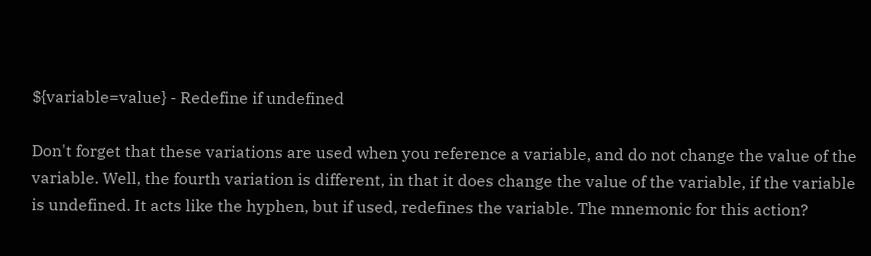${variable=value} - Redefine if undefined

Don't forget that these variations are used when you reference a variable, and do not change the value of the variable. Well, the fourth variation is different, in that it does change the value of the variable, if the variable is undefined. It acts like the hyphen, but if used, redefines the variable. The mnemonic for this action?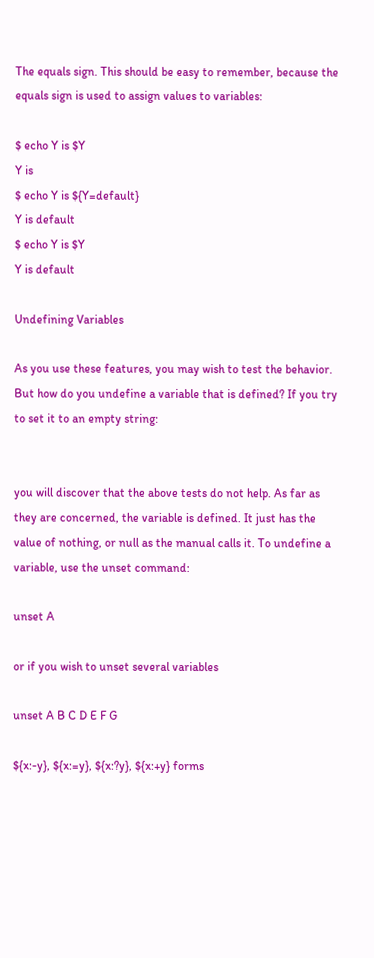The equals sign. This should be easy to remember, because the equals sign is used to assign values to variables:

$ echo Y is $Y
Y is
$ echo Y is ${Y=default}
Y is default
$ echo Y is $Y
Y is default

Undefining Variables

As you use these features, you may wish to test the behavior. But how do you undefine a variable that is defined? If you try to set it to an empty string:


you will discover that the above tests do not help. As far as they are concerned, the variable is defined. It just has the value of nothing, or null as the manual calls it. To undefine a variable, use the unset command:

unset A

or if you wish to unset several variables

unset A B C D E F G

${x:-y}, ${x:=y}, ${x:?y}, ${x:+y} forms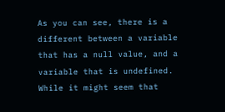As you can see, there is a different between a variable that has a null value, and a variable that is undefined. While it might seem that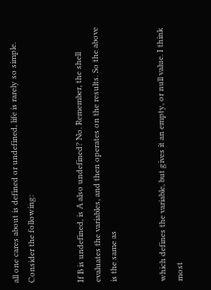all one cares about is defined or undefined, life is rarely so simple. Consider the following:


If B is undefined, is A also undefined? No. Remember, the shell evaluates the variables, and then operates on the results. So the above is the same as


which defines the variable, but gives it an empty, or null value. I think most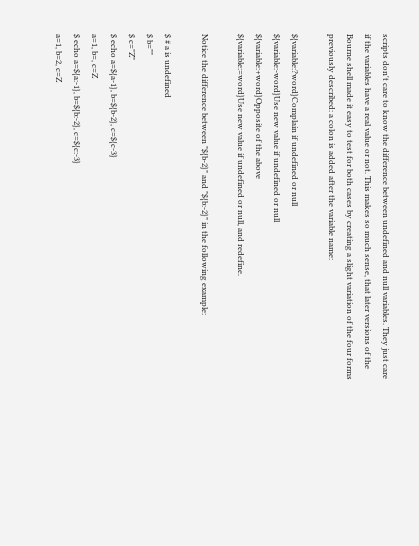scripts don't care to know the difference between undefined and null variables. They just care if the variables have a real value or not. This makes so much sense, that later versions of the Bourne shell made it easy to test for both cases by creating a slight variation of the four forms previously described: a colon is added after the variable name:

${variable:?word}Complain if undefined or null
${variable:-word}Use new value if undefined or null
${variable:+word}Opposite of the above
${variable:=word}Use new value if undefined or null, and redefine.

Notice the difference between "${b-2}" and "${b:-2}" in the following example:

$ # a is undefined
$ b=""
$ c="Z"
$ echo a=${a-1}, b=${b-2}, c=${c-3}
a=1, b=, c=Z
$ echo a=${a:-1}, b=${b:-2}, c=${c:-3}
a=1, b=2, c=Z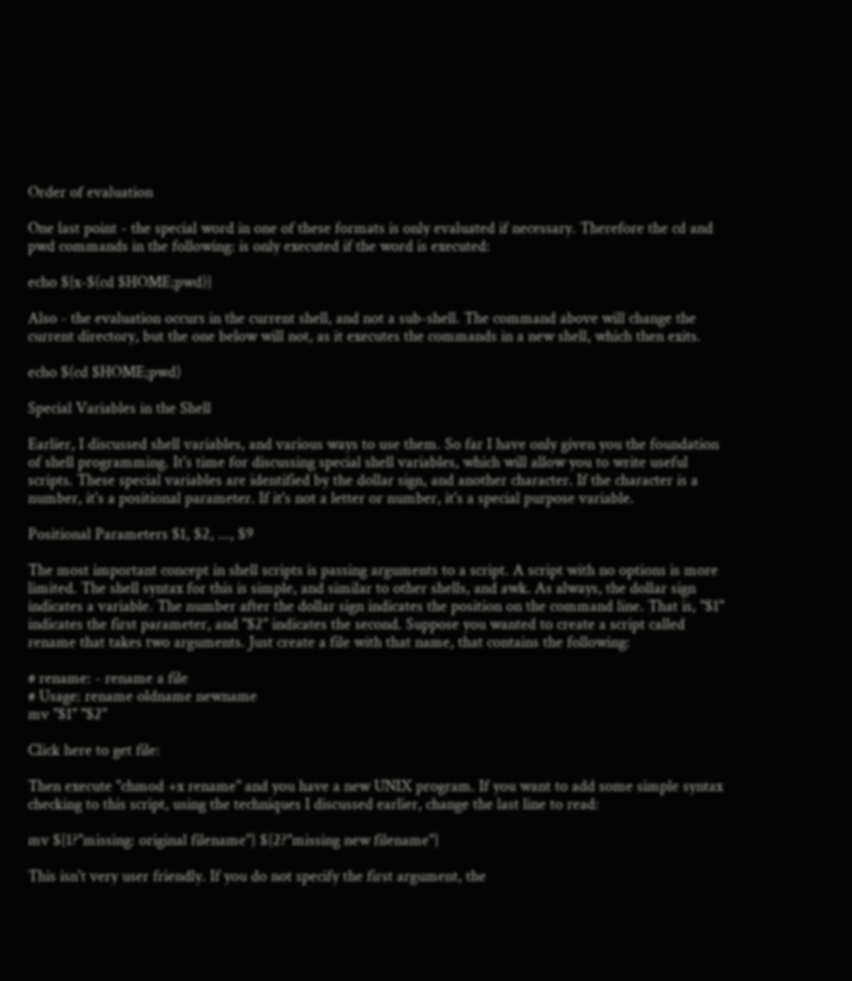Order of evaluation

One last point - the special word in one of these formats is only evaluated if necessary. Therefore the cd and pwd commands in the following: is only executed if the word is executed:

echo ${x-$(cd $HOME;pwd)}

Also - the evaluation occurs in the current shell, and not a sub-shell. The command above will change the current directory, but the one below will not, as it executes the commands in a new shell, which then exits.

echo $(cd $HOME;pwd)

Special Variables in the Shell

Earlier, I discussed shell variables, and various ways to use them. So far I have only given you the foundation of shell programming. It's time for discussing special shell variables, which will allow you to write useful scripts. These special variables are identified by the dollar sign, and another character. If the character is a number, it's a positional parameter. If it's not a letter or number, it's a special purpose variable.

Positional Parameters $1, $2, ..., $9

The most important concept in shell scripts is passing arguments to a script. A script with no options is more limited. The shell syntax for this is simple, and similar to other shells, and awk. As always, the dollar sign indicates a variable. The number after the dollar sign indicates the position on the command line. That is, "$1" indicates the first parameter, and "$2" indicates the second. Suppose you wanted to create a script called rename that takes two arguments. Just create a file with that name, that contains the following:

# rename: - rename a file
# Usage: rename oldname newname
mv "$1" "$2"

Click here to get file:

Then execute "chmod +x rename" and you have a new UNIX program. If you want to add some simple syntax checking to this script, using the techniques I discussed earlier, change the last line to read:

mv ${1?"missing: original filename"} ${2?"missing new filename"}

This isn't very user friendly. If you do not specify the first argument, the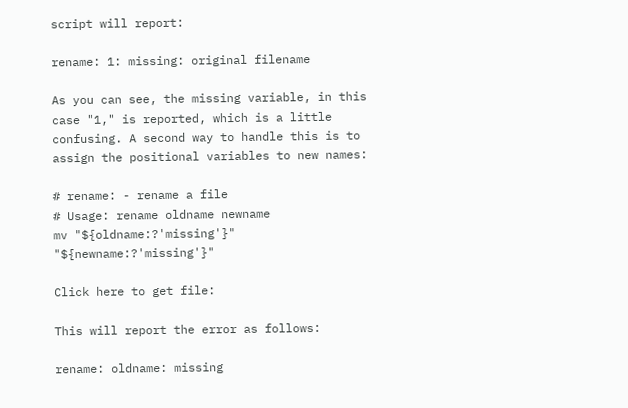script will report:

rename: 1: missing: original filename

As you can see, the missing variable, in this case "1," is reported, which is a little confusing. A second way to handle this is to assign the positional variables to new names:

# rename: - rename a file
# Usage: rename oldname newname
mv "${oldname:?'missing'}" "${newname:?'missing'}"

Click here to get file:

This will report the error as follows:

rename: oldname: missing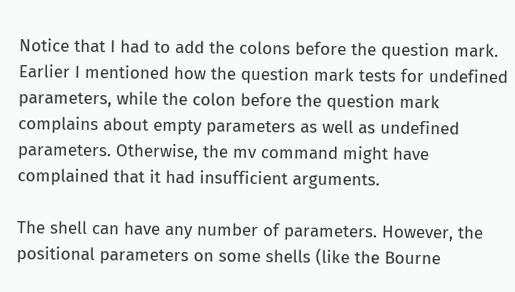Notice that I had to add the colons before the question mark. Earlier I mentioned how the question mark tests for undefined parameters, while the colon before the question mark complains about empty parameters as well as undefined parameters. Otherwise, the mv command might have complained that it had insufficient arguments.

The shell can have any number of parameters. However, the positional parameters on some shells (like the Bourne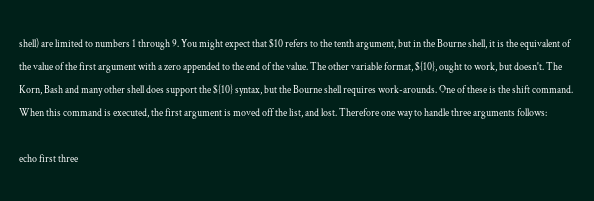shell) are limited to numbers 1 through 9. You might expect that $10 refers to the tenth argument, but in the Bourne shell, it is the equivalent of the value of the first argument with a zero appended to the end of the value. The other variable format, ${10}, ought to work, but doesn't. The Korn, Bash and many other shell does support the ${10} syntax, but the Bourne shell requires work-arounds. One of these is the shift command. When this command is executed, the first argument is moved off the list, and lost. Therefore one way to handle three arguments follows:

echo first three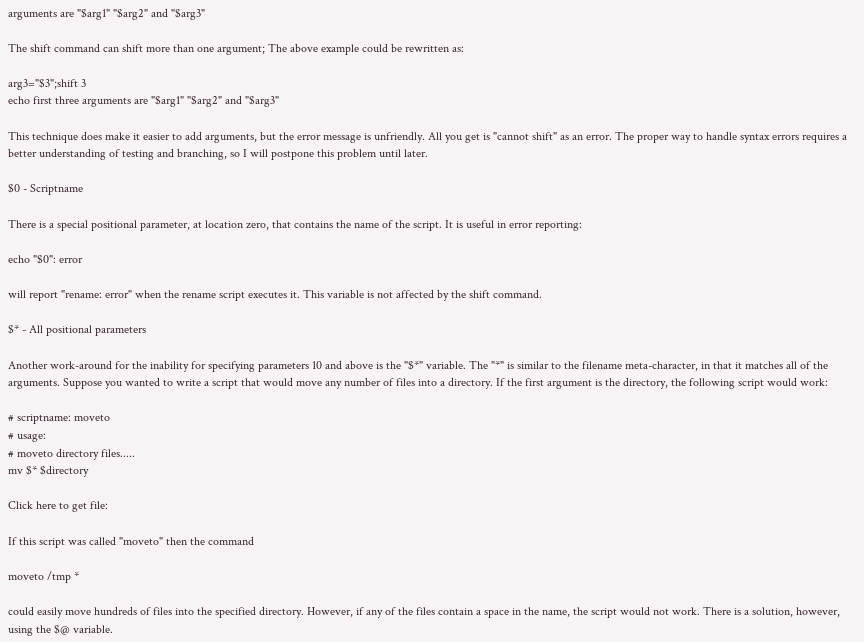arguments are "$arg1" "$arg2" and "$arg3"

The shift command can shift more than one argument; The above example could be rewritten as:

arg3="$3";shift 3
echo first three arguments are "$arg1" "$arg2" and "$arg3"

This technique does make it easier to add arguments, but the error message is unfriendly. All you get is "cannot shift" as an error. The proper way to handle syntax errors requires a better understanding of testing and branching, so I will postpone this problem until later.

$0 - Scriptname

There is a special positional parameter, at location zero, that contains the name of the script. It is useful in error reporting:

echo "$0": error

will report "rename: error" when the rename script executes it. This variable is not affected by the shift command.

$* - All positional parameters

Another work-around for the inability for specifying parameters 10 and above is the "$*" variable. The "*" is similar to the filename meta-character, in that it matches all of the arguments. Suppose you wanted to write a script that would move any number of files into a directory. If the first argument is the directory, the following script would work:

# scriptname: moveto
# usage:
# moveto directory files.....
mv $* $directory

Click here to get file:

If this script was called "moveto" then the command

moveto /tmp *

could easily move hundreds of files into the specified directory. However, if any of the files contain a space in the name, the script would not work. There is a solution, however, using the $@ variable.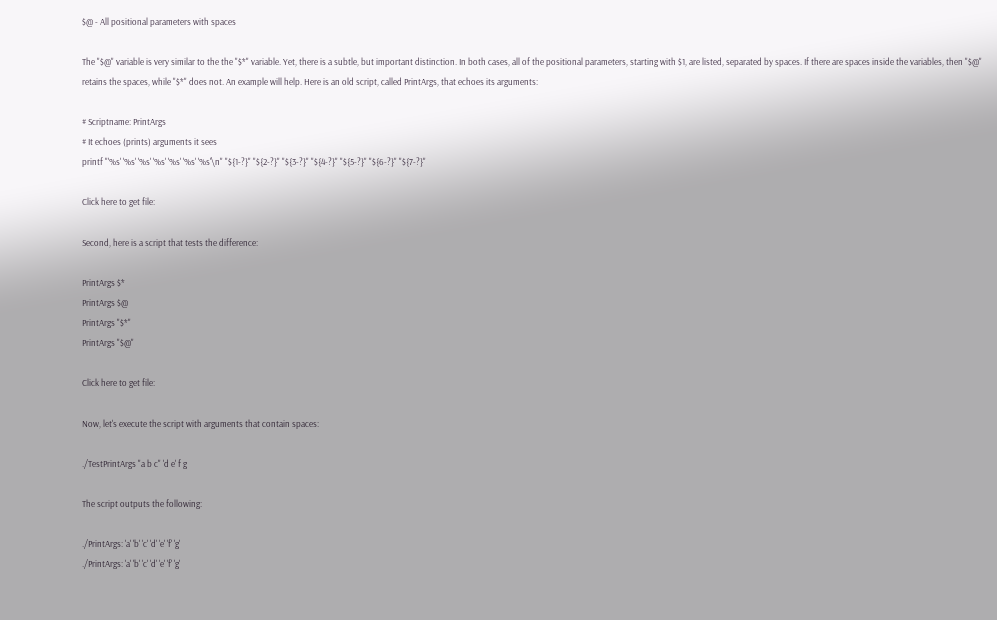$@ - All positional parameters with spaces

The "$@" variable is very similar to the the "$*" variable. Yet, there is a subtle, but important distinction. In both cases, all of the positional parameters, starting with $1, are listed, separated by spaces. If there are spaces inside the variables, then "$@" retains the spaces, while "$*" does not. An example will help. Here is an old script, called PrintArgs, that echoes its arguments:

# Scriptname: PrintArgs
# It echoes (prints) arguments it sees
printf "'%s' '%s' '%s' '%s' '%s' '%s' '%s'\n" "${1-?}" "${2-?}" "${3-?}" "${4-?}" "${5-?}" "${6-?}" "${7-?}"

Click here to get file:

Second, here is a script that tests the difference:

PrintArgs $*
PrintArgs $@
PrintArgs "$*"
PrintArgs "$@"

Click here to get file:

Now, let's execute the script with arguments that contain spaces:

./TestPrintArgs "a b c" 'd e' f g

The script outputs the following:

./PrintArgs: 'a' 'b' 'c' 'd' 'e' 'f' 'g'
./PrintArgs: 'a' 'b' 'c' 'd' 'e' 'f' 'g'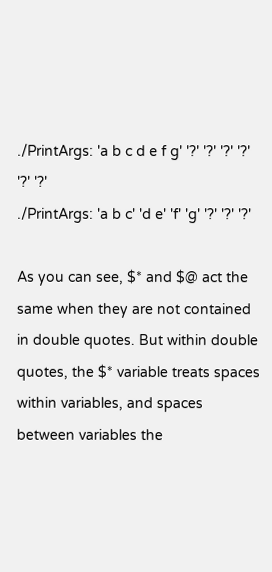./PrintArgs: 'a b c d e f g' '?' '?' '?' '?' '?' '?'
./PrintArgs: 'a b c' 'd e' 'f' 'g' '?' '?' '?'

As you can see, $* and $@ act the same when they are not contained in double quotes. But within double quotes, the $* variable treats spaces within variables, and spaces between variables the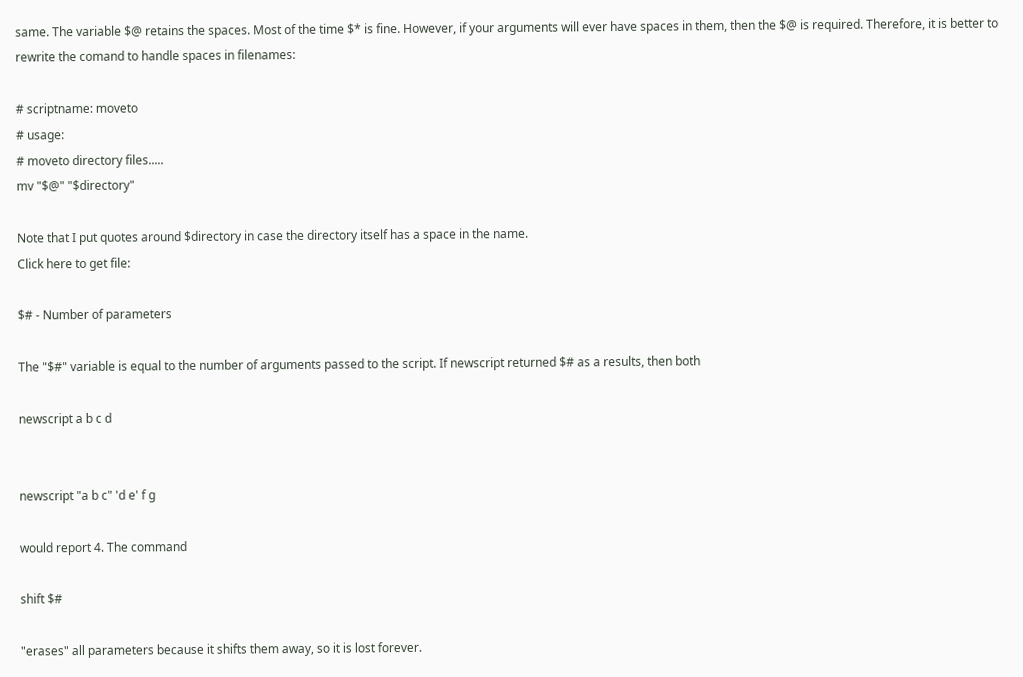same. The variable $@ retains the spaces. Most of the time $* is fine. However, if your arguments will ever have spaces in them, then the $@ is required. Therefore, it is better to rewrite the comand to handle spaces in filenames:

# scriptname: moveto
# usage:
# moveto directory files.....
mv "$@" "$directory"

Note that I put quotes around $directory in case the directory itself has a space in the name.
Click here to get file:

$# - Number of parameters

The "$#" variable is equal to the number of arguments passed to the script. If newscript returned $# as a results, then both

newscript a b c d


newscript "a b c" 'd e' f g

would report 4. The command

shift $#

"erases" all parameters because it shifts them away, so it is lost forever.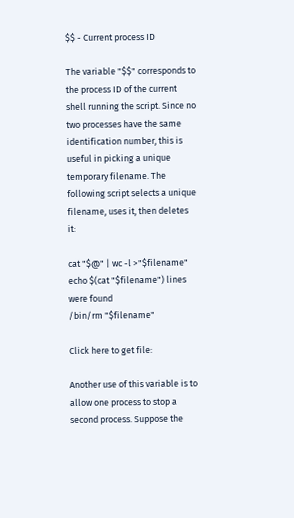$$ - Current process ID

The variable "$$" corresponds to the process ID of the current shell running the script. Since no two processes have the same identification number, this is useful in picking a unique temporary filename. The following script selects a unique filename, uses it, then deletes it:

cat "$@" | wc -l >"$filename"
echo $(cat "$filename") lines were found
/bin/rm "$filename"

Click here to get file:

Another use of this variable is to allow one process to stop a second process. Suppose the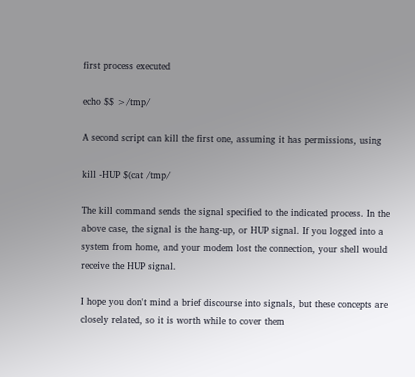first process executed

echo $$ >/tmp/

A second script can kill the first one, assuming it has permissions, using

kill -HUP $(cat /tmp/

The kill command sends the signal specified to the indicated process. In the above case, the signal is the hang-up, or HUP signal. If you logged into a system from home, and your modem lost the connection, your shell would receive the HUP signal.

I hope you don't mind a brief discourse into signals, but these concepts are closely related, so it is worth while to cover them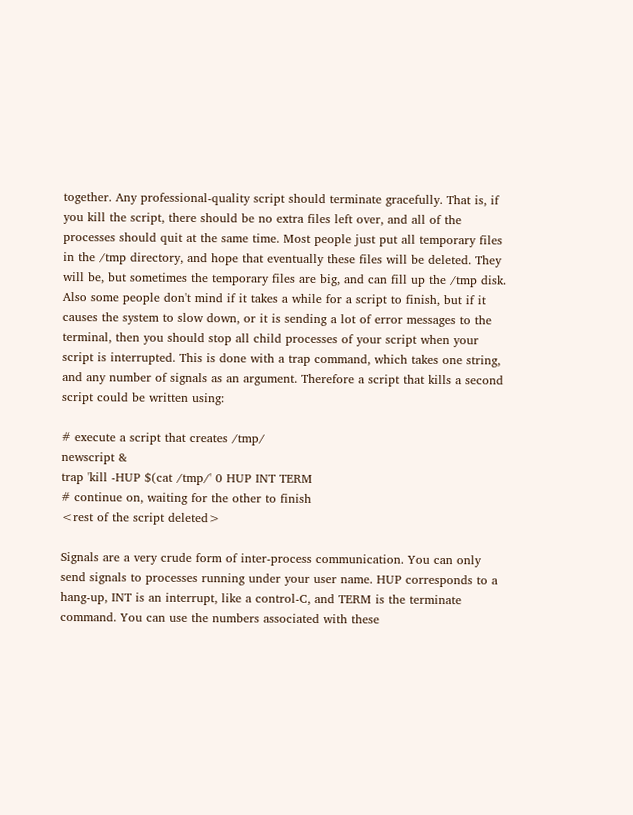together. Any professional-quality script should terminate gracefully. That is, if you kill the script, there should be no extra files left over, and all of the processes should quit at the same time. Most people just put all temporary files in the /tmp directory, and hope that eventually these files will be deleted. They will be, but sometimes the temporary files are big, and can fill up the /tmp disk. Also some people don't mind if it takes a while for a script to finish, but if it causes the system to slow down, or it is sending a lot of error messages to the terminal, then you should stop all child processes of your script when your script is interrupted. This is done with a trap command, which takes one string, and any number of signals as an argument. Therefore a script that kills a second script could be written using:

# execute a script that creates /tmp/
newscript &
trap 'kill -HUP $(cat /tmp/' 0 HUP INT TERM
# continue on, waiting for the other to finish
<rest of the script deleted>

Signals are a very crude form of inter-process communication. You can only send signals to processes running under your user name. HUP corresponds to a hang-up, INT is an interrupt, like a control-C, and TERM is the terminate command. You can use the numbers associated with these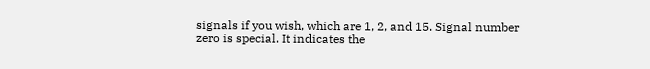signals if you wish, which are 1, 2, and 15. Signal number zero is special. It indicates the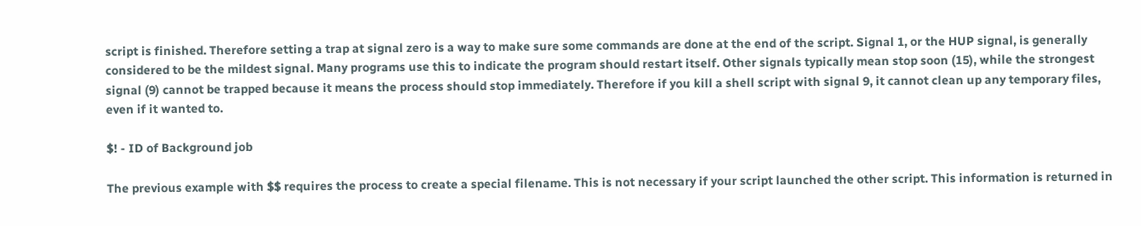script is finished. Therefore setting a trap at signal zero is a way to make sure some commands are done at the end of the script. Signal 1, or the HUP signal, is generally considered to be the mildest signal. Many programs use this to indicate the program should restart itself. Other signals typically mean stop soon (15), while the strongest signal (9) cannot be trapped because it means the process should stop immediately. Therefore if you kill a shell script with signal 9, it cannot clean up any temporary files, even if it wanted to.

$! - ID of Background job

The previous example with $$ requires the process to create a special filename. This is not necessary if your script launched the other script. This information is returned in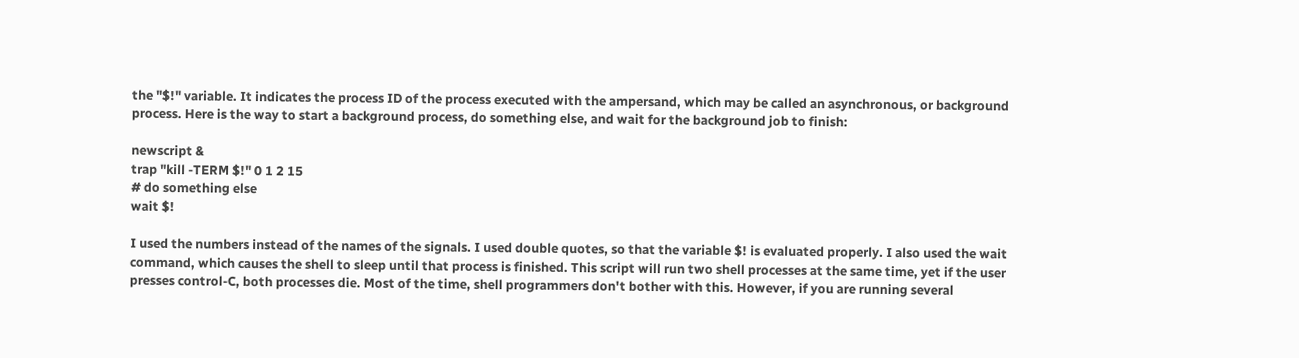the "$!" variable. It indicates the process ID of the process executed with the ampersand, which may be called an asynchronous, or background process. Here is the way to start a background process, do something else, and wait for the background job to finish:

newscript &
trap "kill -TERM $!" 0 1 2 15
# do something else
wait $!

I used the numbers instead of the names of the signals. I used double quotes, so that the variable $! is evaluated properly. I also used the wait command, which causes the shell to sleep until that process is finished. This script will run two shell processes at the same time, yet if the user presses control-C, both processes die. Most of the time, shell programmers don't bother with this. However, if you are running several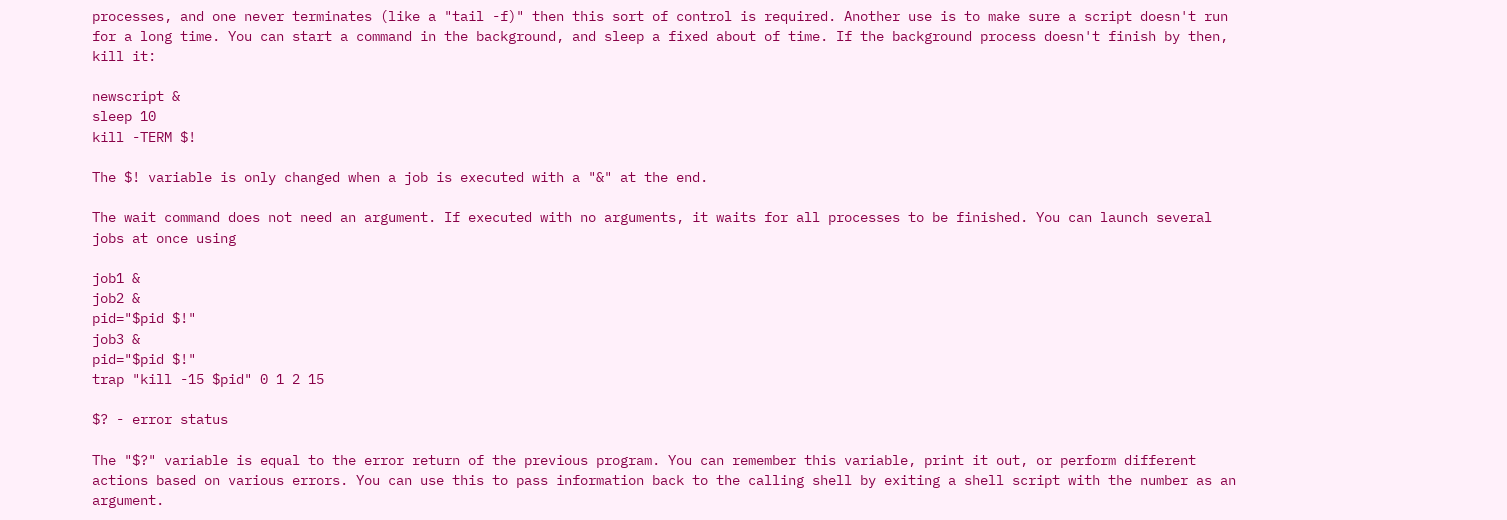processes, and one never terminates (like a "tail -f)" then this sort of control is required. Another use is to make sure a script doesn't run for a long time. You can start a command in the background, and sleep a fixed about of time. If the background process doesn't finish by then, kill it:

newscript &
sleep 10
kill -TERM $!

The $! variable is only changed when a job is executed with a "&" at the end.

The wait command does not need an argument. If executed with no arguments, it waits for all processes to be finished. You can launch several jobs at once using

job1 &
job2 &
pid="$pid $!"
job3 &
pid="$pid $!"
trap "kill -15 $pid" 0 1 2 15

$? - error status

The "$?" variable is equal to the error return of the previous program. You can remember this variable, print it out, or perform different actions based on various errors. You can use this to pass information back to the calling shell by exiting a shell script with the number as an argument.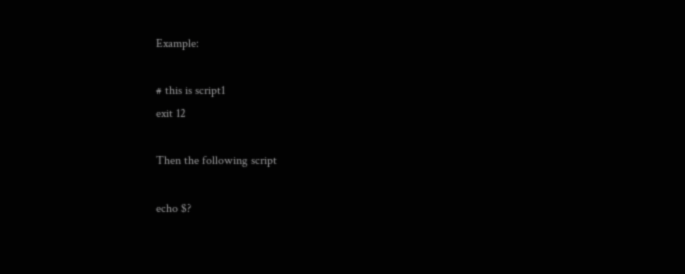Example:

# this is script1
exit 12

Then the following script

echo $?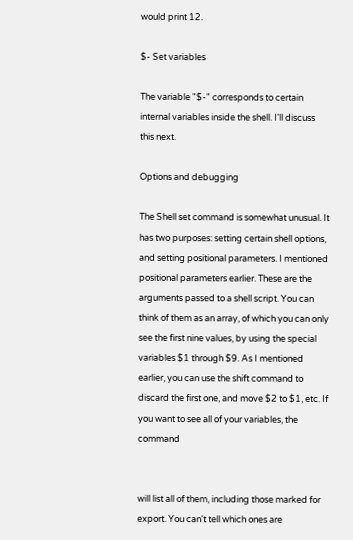would print 12.

$- Set variables

The variable "$-" corresponds to certain internal variables inside the shell. I'll discuss this next.

Options and debugging

The Shell set command is somewhat unusual. It has two purposes: setting certain shell options, and setting positional parameters. I mentioned positional parameters earlier. These are the arguments passed to a shell script. You can think of them as an array, of which you can only see the first nine values, by using the special variables $1 through $9. As I mentioned earlier, you can use the shift command to discard the first one, and move $2 to $1, etc. If you want to see all of your variables, the command


will list all of them, including those marked for export. You can't tell which ones are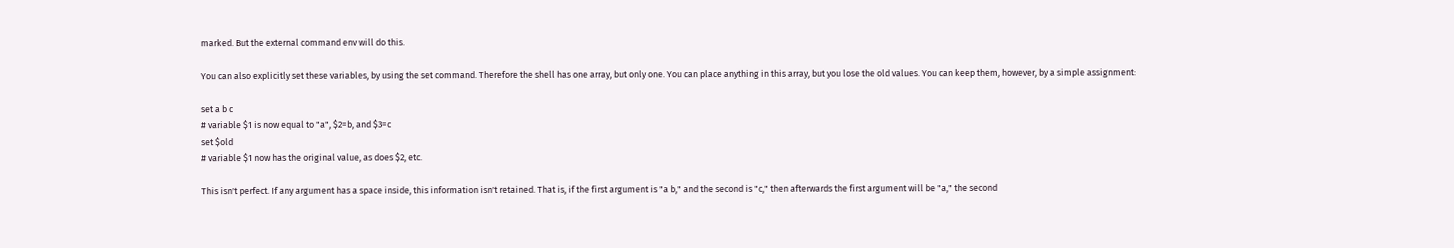marked. But the external command env will do this.

You can also explicitly set these variables, by using the set command. Therefore the shell has one array, but only one. You can place anything in this array, but you lose the old values. You can keep them, however, by a simple assignment:

set a b c
# variable $1 is now equal to "a", $2=b, and $3=c
set $old
# variable $1 now has the original value, as does $2, etc.

This isn't perfect. If any argument has a space inside, this information isn't retained. That is, if the first argument is "a b," and the second is "c," then afterwards the first argument will be "a," the second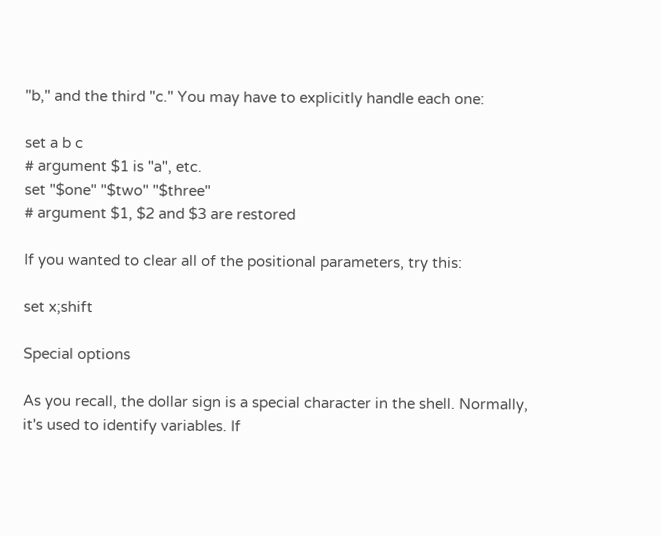"b," and the third "c." You may have to explicitly handle each one:

set a b c
# argument $1 is "a", etc.
set "$one" "$two" "$three"
# argument $1, $2 and $3 are restored

If you wanted to clear all of the positional parameters, try this:

set x;shift

Special options

As you recall, the dollar sign is a special character in the shell. Normally, it's used to identify variables. If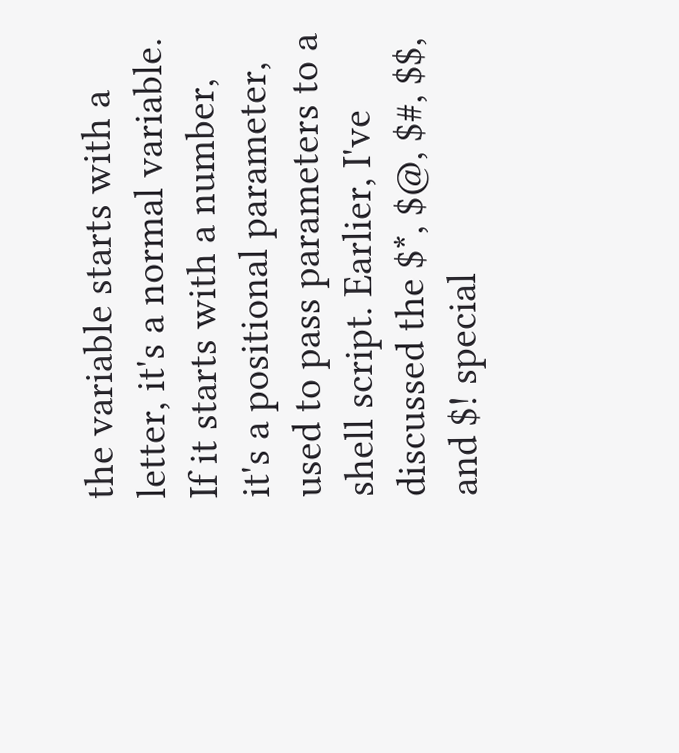the variable starts with a letter, it's a normal variable. If it starts with a number, it's a positional parameter, used to pass parameters to a shell script. Earlier, I've discussed the $*, $@, $#, $$, and $! special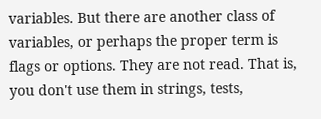variables. But there are another class of variables, or perhaps the proper term is flags or options. They are not read. That is, you don't use them in strings, tests,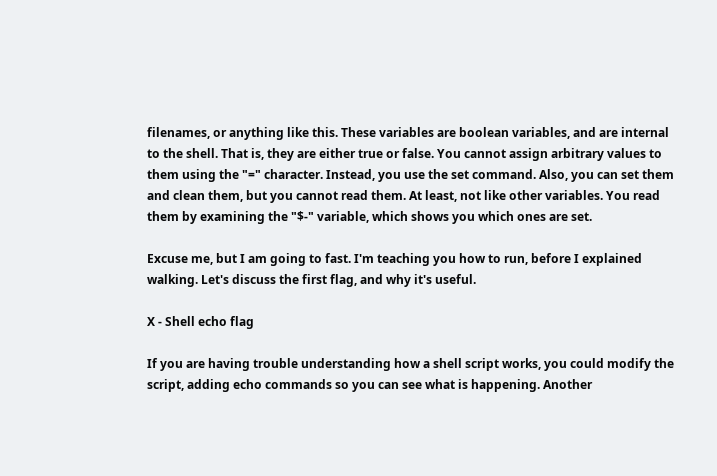filenames, or anything like this. These variables are boolean variables, and are internal to the shell. That is, they are either true or false. You cannot assign arbitrary values to them using the "=" character. Instead, you use the set command. Also, you can set them and clean them, but you cannot read them. At least, not like other variables. You read them by examining the "$-" variable, which shows you which ones are set.

Excuse me, but I am going to fast. I'm teaching you how to run, before I explained walking. Let's discuss the first flag, and why it's useful.

X - Shell echo flag

If you are having trouble understanding how a shell script works, you could modify the script, adding echo commands so you can see what is happening. Another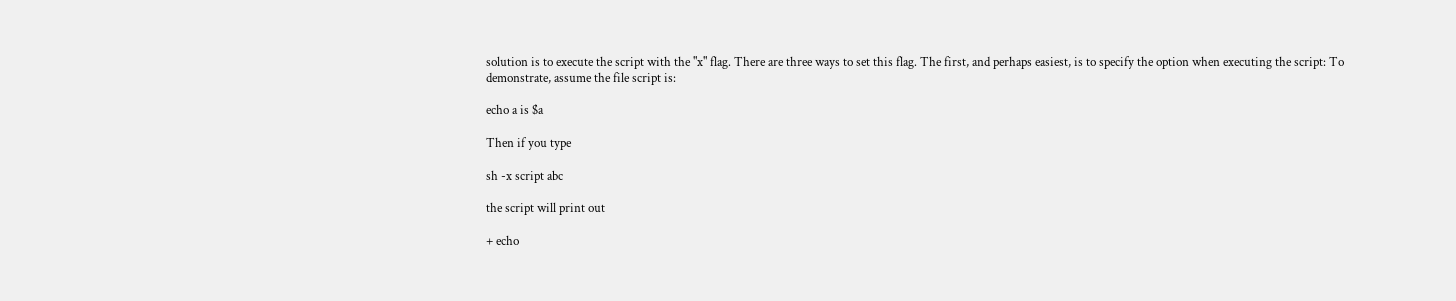solution is to execute the script with the "x" flag. There are three ways to set this flag. The first, and perhaps easiest, is to specify the option when executing the script: To demonstrate, assume the file script is:

echo a is $a

Then if you type

sh -x script abc

the script will print out

+ echo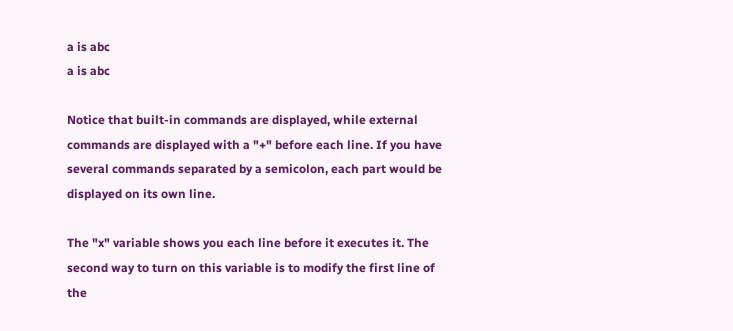a is abc
a is abc

Notice that built-in commands are displayed, while external commands are displayed with a "+" before each line. If you have several commands separated by a semicolon, each part would be displayed on its own line.

The "x" variable shows you each line before it executes it. The second way to turn on this variable is to modify the first line of the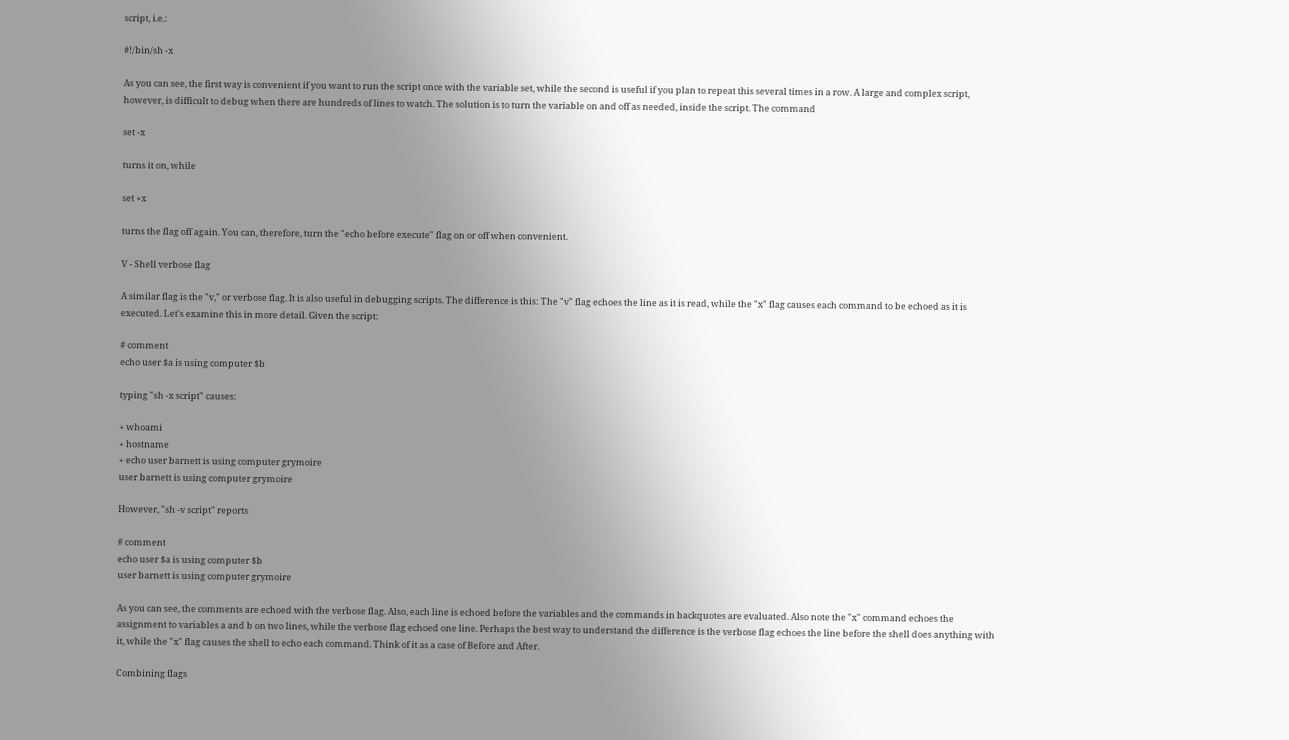script, i.e.:

#!/bin/sh -x

As you can see, the first way is convenient if you want to run the script once with the variable set, while the second is useful if you plan to repeat this several times in a row. A large and complex script, however, is difficult to debug when there are hundreds of lines to watch. The solution is to turn the variable on and off as needed, inside the script. The command

set -x

turns it on, while

set +x

turns the flag off again. You can, therefore, turn the "echo before execute" flag on or off when convenient.

V - Shell verbose flag

A similar flag is the "v," or verbose flag. It is also useful in debugging scripts. The difference is this: The "v" flag echoes the line as it is read, while the "x" flag causes each command to be echoed as it is executed. Let's examine this in more detail. Given the script:

# comment
echo user $a is using computer $b

typing "sh -x script" causes:

+ whoami
+ hostname
+ echo user barnett is using computer grymoire
user barnett is using computer grymoire

However, "sh -v script" reports

# comment
echo user $a is using computer $b
user barnett is using computer grymoire

As you can see, the comments are echoed with the verbose flag. Also, each line is echoed before the variables and the commands in backquotes are evaluated. Also note the "x" command echoes the assignment to variables a and b on two lines, while the verbose flag echoed one line. Perhaps the best way to understand the difference is the verbose flag echoes the line before the shell does anything with it, while the "x" flag causes the shell to echo each command. Think of it as a case of Before and After.

Combining flags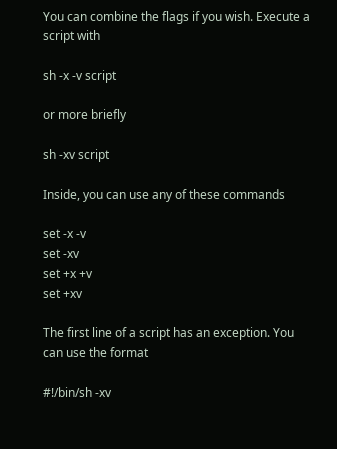You can combine the flags if you wish. Execute a script with

sh -x -v script

or more briefly

sh -xv script

Inside, you can use any of these commands

set -x -v
set -xv
set +x +v
set +xv

The first line of a script has an exception. You can use the format

#!/bin/sh -xv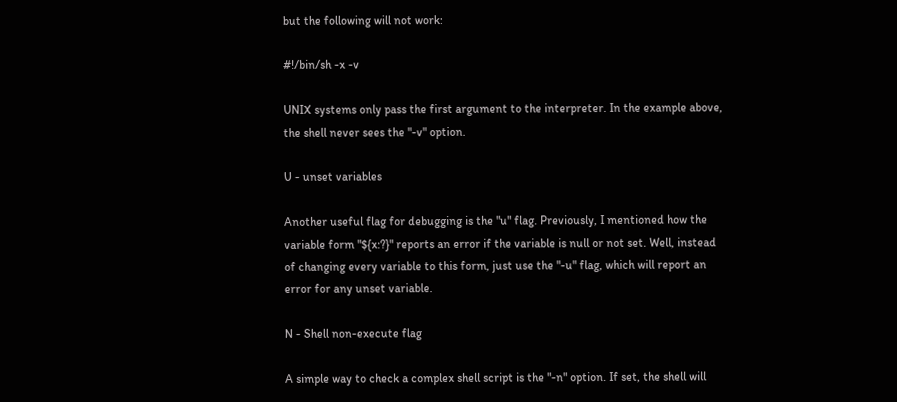but the following will not work:

#!/bin/sh -x -v

UNIX systems only pass the first argument to the interpreter. In the example above, the shell never sees the "-v" option.

U - unset variables

Another useful flag for debugging is the "u" flag. Previously, I mentioned how the variable form "${x:?}" reports an error if the variable is null or not set. Well, instead of changing every variable to this form, just use the "-u" flag, which will report an error for any unset variable.

N - Shell non-execute flag

A simple way to check a complex shell script is the "-n" option. If set, the shell will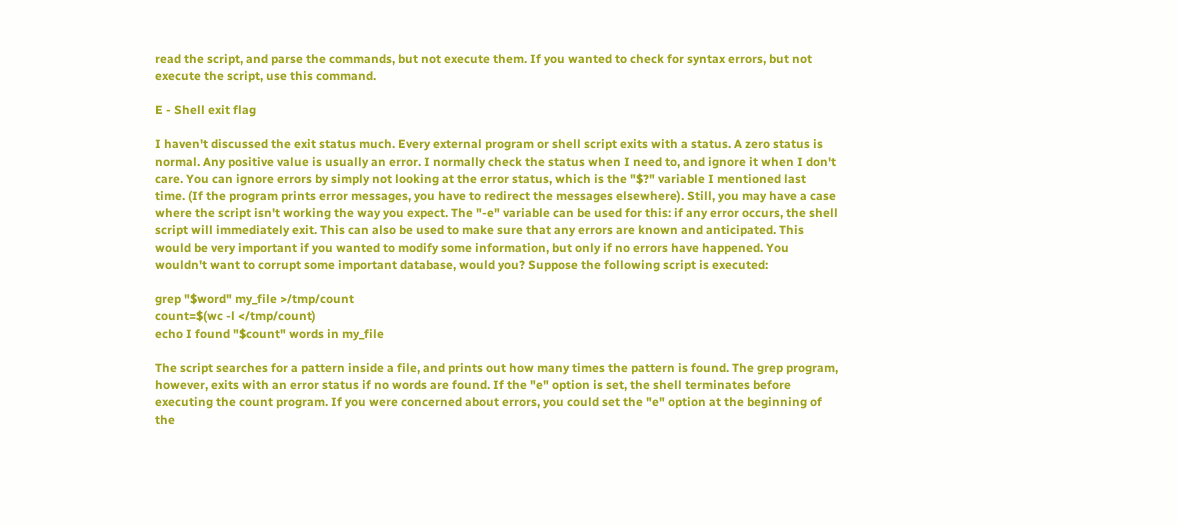read the script, and parse the commands, but not execute them. If you wanted to check for syntax errors, but not execute the script, use this command.

E - Shell exit flag

I haven't discussed the exit status much. Every external program or shell script exits with a status. A zero status is normal. Any positive value is usually an error. I normally check the status when I need to, and ignore it when I don't care. You can ignore errors by simply not looking at the error status, which is the "$?" variable I mentioned last time. (If the program prints error messages, you have to redirect the messages elsewhere). Still, you may have a case where the script isn't working the way you expect. The "-e" variable can be used for this: if any error occurs, the shell script will immediately exit. This can also be used to make sure that any errors are known and anticipated. This would be very important if you wanted to modify some information, but only if no errors have happened. You wouldn't want to corrupt some important database, would you? Suppose the following script is executed:

grep "$word" my_file >/tmp/count
count=$(wc -l </tmp/count)
echo I found "$count" words in my_file

The script searches for a pattern inside a file, and prints out how many times the pattern is found. The grep program, however, exits with an error status if no words are found. If the "e" option is set, the shell terminates before executing the count program. If you were concerned about errors, you could set the "e" option at the beginning of the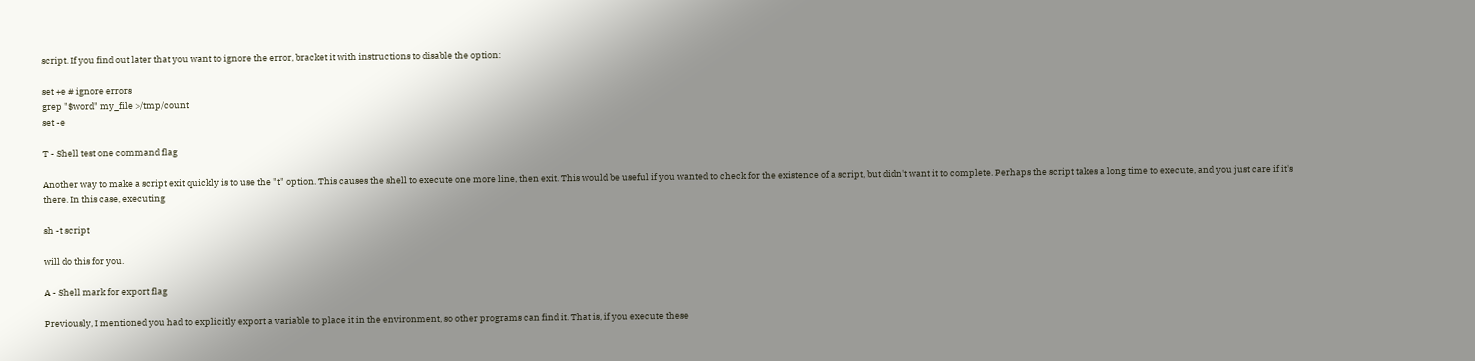script. If you find out later that you want to ignore the error, bracket it with instructions to disable the option:

set +e # ignore errors
grep "$word" my_file >/tmp/count
set -e

T - Shell test one command flag

Another way to make a script exit quickly is to use the "t" option. This causes the shell to execute one more line, then exit. This would be useful if you wanted to check for the existence of a script, but didn't want it to complete. Perhaps the script takes a long time to execute, and you just care if it's there. In this case, executing

sh -t script

will do this for you.

A - Shell mark for export flag

Previously, I mentioned you had to explicitly export a variable to place it in the environment, so other programs can find it. That is, if you execute these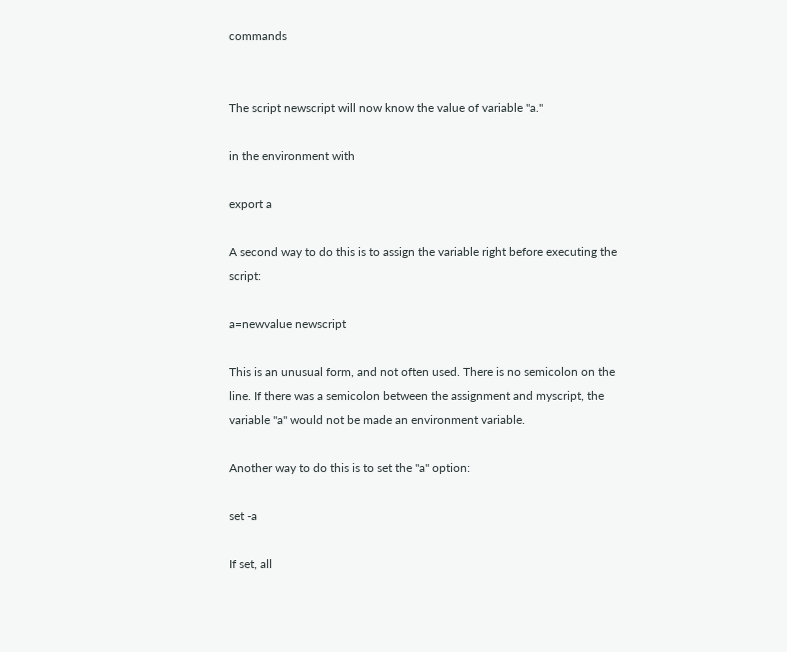commands


The script newscript will now know the value of variable "a."

in the environment with

export a

A second way to do this is to assign the variable right before executing the script:

a=newvalue newscript

This is an unusual form, and not often used. There is no semicolon on the line. If there was a semicolon between the assignment and myscript, the variable "a" would not be made an environment variable.

Another way to do this is to set the "a" option:

set -a

If set, all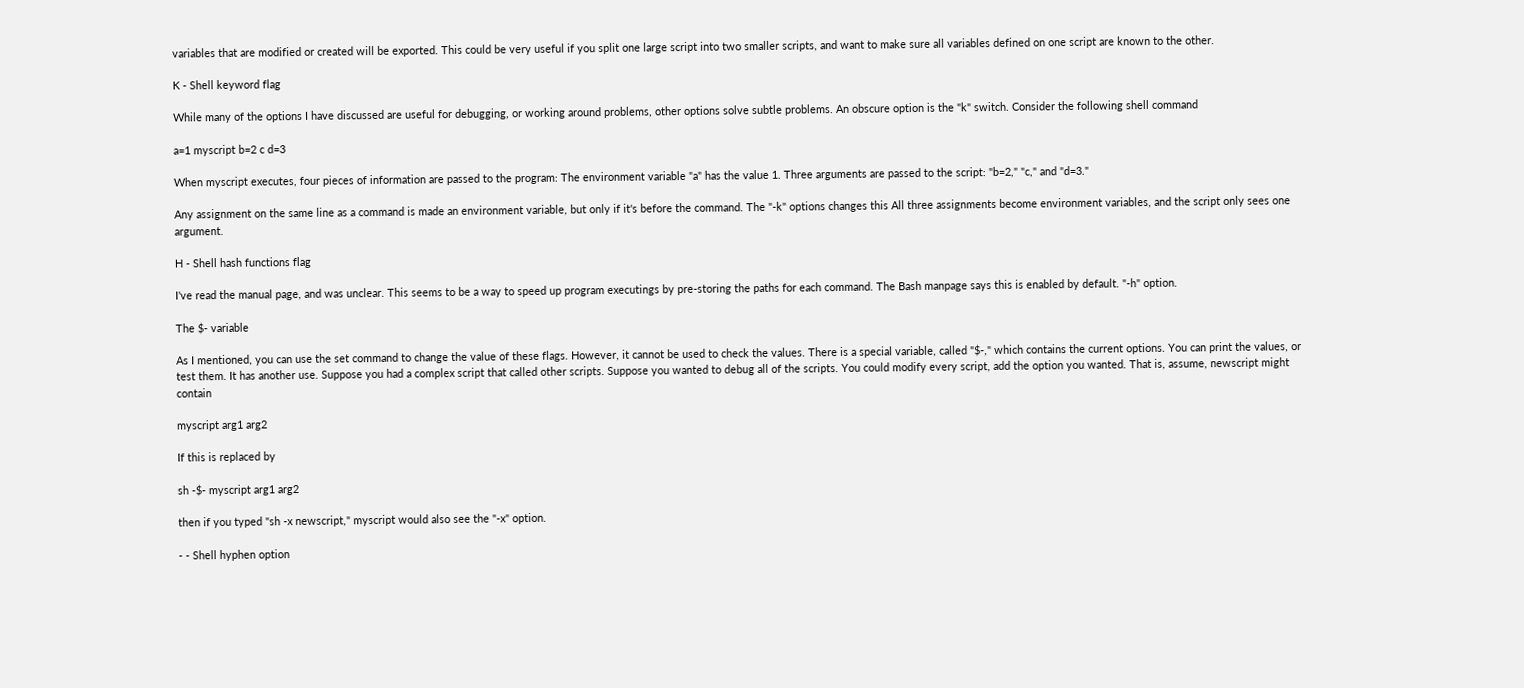variables that are modified or created will be exported. This could be very useful if you split one large script into two smaller scripts, and want to make sure all variables defined on one script are known to the other.

K - Shell keyword flag

While many of the options I have discussed are useful for debugging, or working around problems, other options solve subtle problems. An obscure option is the "k" switch. Consider the following shell command

a=1 myscript b=2 c d=3

When myscript executes, four pieces of information are passed to the program: The environment variable "a" has the value 1. Three arguments are passed to the script: "b=2," "c," and "d=3."

Any assignment on the same line as a command is made an environment variable, but only if it's before the command. The "-k" options changes this All three assignments become environment variables, and the script only sees one argument.

H - Shell hash functions flag

I've read the manual page, and was unclear. This seems to be a way to speed up program executings by pre-storing the paths for each command. The Bash manpage says this is enabled by default. "-h" option.

The $- variable

As I mentioned, you can use the set command to change the value of these flags. However, it cannot be used to check the values. There is a special variable, called "$-," which contains the current options. You can print the values, or test them. It has another use. Suppose you had a complex script that called other scripts. Suppose you wanted to debug all of the scripts. You could modify every script, add the option you wanted. That is, assume, newscript might contain

myscript arg1 arg2

If this is replaced by

sh -$- myscript arg1 arg2

then if you typed "sh -x newscript," myscript would also see the "-x" option.

- - Shell hyphen option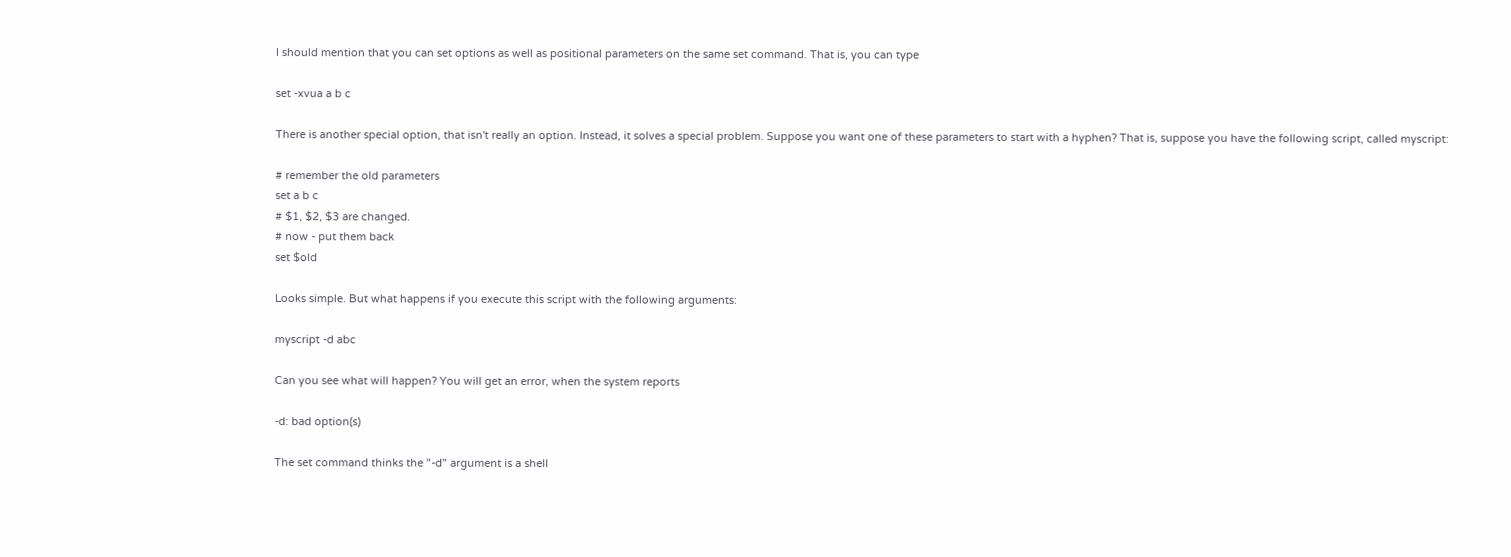I should mention that you can set options as well as positional parameters on the same set command. That is, you can type

set -xvua a b c

There is another special option, that isn't really an option. Instead, it solves a special problem. Suppose you want one of these parameters to start with a hyphen? That is, suppose you have the following script, called myscript:

# remember the old parameters
set a b c
# $1, $2, $3 are changed.
# now - put them back
set $old

Looks simple. But what happens if you execute this script with the following arguments:

myscript -d abc

Can you see what will happen? You will get an error, when the system reports

-d: bad option(s)

The set command thinks the "-d" argument is a shell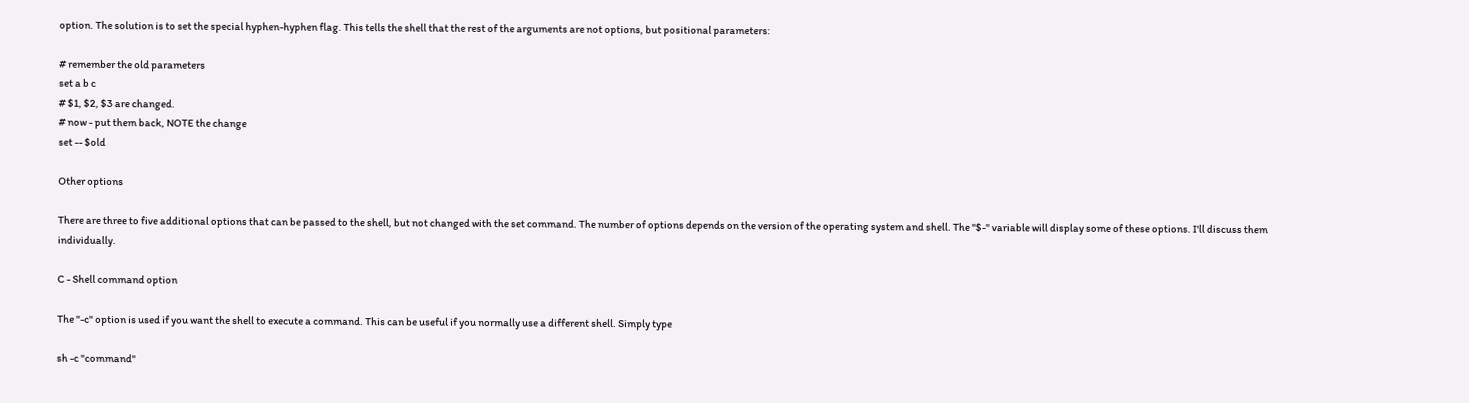option. The solution is to set the special hyphen-hyphen flag. This tells the shell that the rest of the arguments are not options, but positional parameters:

# remember the old parameters
set a b c
# $1, $2, $3 are changed.
# now - put them back, NOTE the change
set -- $old

Other options

There are three to five additional options that can be passed to the shell, but not changed with the set command. The number of options depends on the version of the operating system and shell. The "$-" variable will display some of these options. I'll discuss them individually.

C - Shell command option

The "-c" option is used if you want the shell to execute a command. This can be useful if you normally use a different shell. Simply type

sh -c "command"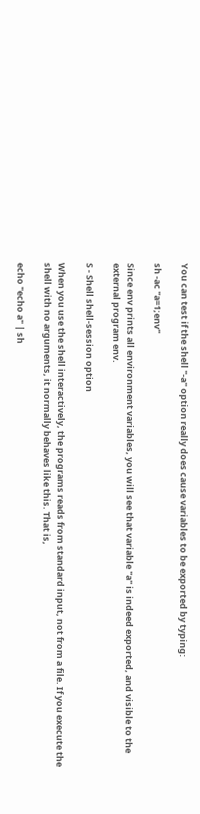You can test if the shell "-a" option really does cause variables to be exported by typing:

sh -ac "a=1;env"

Since env prints all environment variables, you will see that variable "a" is indeed exported, and visible to the external program env.

S - Shell shell-session option

When you use the shell interactively, the programs reads from standard input, not from a file. If you execute the shell with no arguments, it normally behaves like this. That is,

echo "echo a" | sh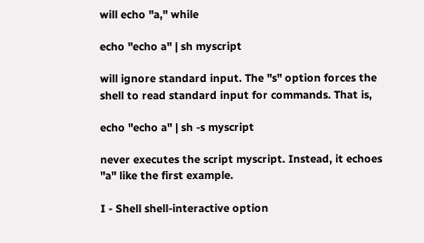will echo "a," while

echo "echo a" | sh myscript

will ignore standard input. The "s" option forces the shell to read standard input for commands. That is,

echo "echo a" | sh -s myscript

never executes the script myscript. Instead, it echoes "a" like the first example.

I - Shell shell-interactive option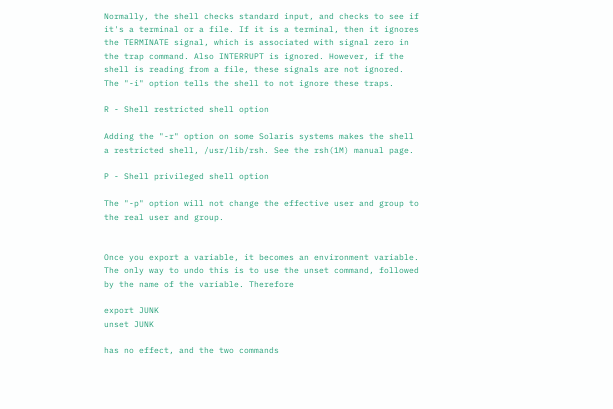Normally, the shell checks standard input, and checks to see if it's a terminal or a file. If it is a terminal, then it ignores the TERMINATE signal, which is associated with signal zero in the trap command. Also INTERRUPT is ignored. However, if the shell is reading from a file, these signals are not ignored. The "-i" option tells the shell to not ignore these traps.

R - Shell restricted shell option

Adding the "-r" option on some Solaris systems makes the shell a restricted shell, /usr/lib/rsh. See the rsh(1M) manual page.

P - Shell privileged shell option

The "-p" option will not change the effective user and group to the real user and group.


Once you export a variable, it becomes an environment variable. The only way to undo this is to use the unset command, followed by the name of the variable. Therefore

export JUNK
unset JUNK

has no effect, and the two commands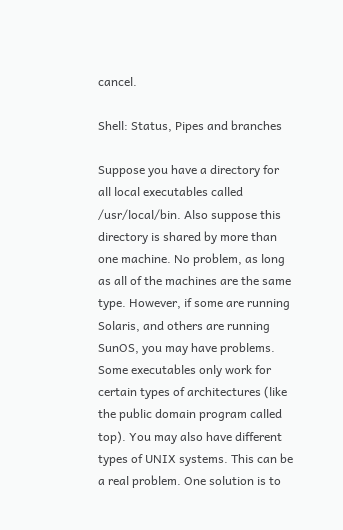cancel.

Shell: Status, Pipes and branches

Suppose you have a directory for all local executables called /usr/local/bin. Also suppose this directory is shared by more than one machine. No problem, as long as all of the machines are the same type. However, if some are running Solaris, and others are running SunOS, you may have problems. Some executables only work for certain types of architectures (like the public domain program called top). You may also have different types of UNIX systems. This can be a real problem. One solution is to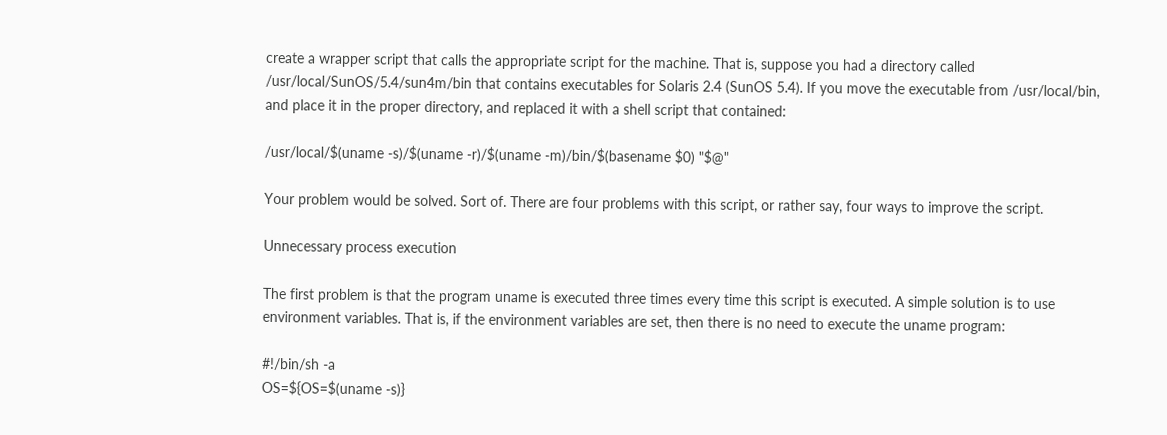create a wrapper script that calls the appropriate script for the machine. That is, suppose you had a directory called /usr/local/SunOS/5.4/sun4m/bin that contains executables for Solaris 2.4 (SunOS 5.4). If you move the executable from /usr/local/bin, and place it in the proper directory, and replaced it with a shell script that contained:

/usr/local/$(uname -s)/$(uname -r)/$(uname -m)/bin/$(basename $0) "$@"

Your problem would be solved. Sort of. There are four problems with this script, or rather say, four ways to improve the script.

Unnecessary process execution

The first problem is that the program uname is executed three times every time this script is executed. A simple solution is to use environment variables. That is, if the environment variables are set, then there is no need to execute the uname program:

#!/bin/sh -a
OS=${OS=$(uname -s)}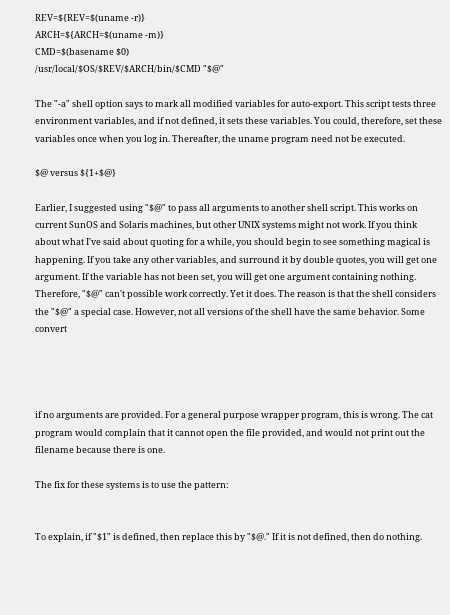REV=${REV=$(uname -r)}
ARCH=${ARCH=$(uname -m)}
CMD=$(basename $0)
/usr/local/$OS/$REV/$ARCH/bin/$CMD "$@"

The "-a" shell option says to mark all modified variables for auto-export. This script tests three environment variables, and if not defined, it sets these variables. You could, therefore, set these variables once when you log in. Thereafter, the uname program need not be executed.

$@ versus ${1+$@}

Earlier, I suggested using "$@" to pass all arguments to another shell script. This works on current SunOS and Solaris machines, but other UNIX systems might not work. If you think about what I've said about quoting for a while, you should begin to see something magical is happening. If you take any other variables, and surround it by double quotes, you will get one argument. If the variable has not been set, you will get one argument containing nothing. Therefore, "$@" can't possible work correctly. Yet it does. The reason is that the shell considers the "$@" a special case. However, not all versions of the shell have the same behavior. Some convert




if no arguments are provided. For a general purpose wrapper program, this is wrong. The cat program would complain that it cannot open the file provided, and would not print out the filename because there is one.

The fix for these systems is to use the pattern:


To explain, if "$1" is defined, then replace this by "$@." If it is not defined, then do nothing.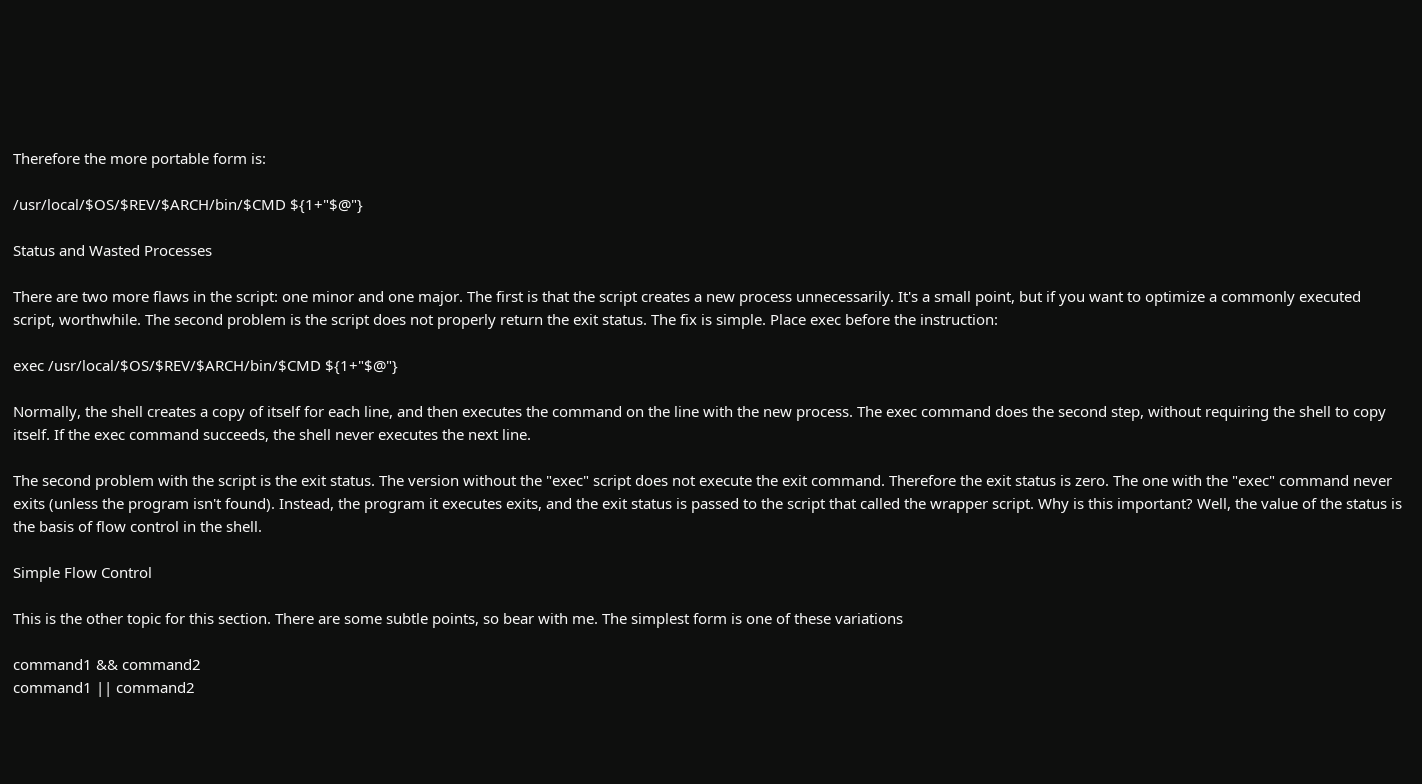Therefore the more portable form is:

/usr/local/$OS/$REV/$ARCH/bin/$CMD ${1+"$@"}

Status and Wasted Processes

There are two more flaws in the script: one minor and one major. The first is that the script creates a new process unnecessarily. It's a small point, but if you want to optimize a commonly executed script, worthwhile. The second problem is the script does not properly return the exit status. The fix is simple. Place exec before the instruction:

exec /usr/local/$OS/$REV/$ARCH/bin/$CMD ${1+"$@"}

Normally, the shell creates a copy of itself for each line, and then executes the command on the line with the new process. The exec command does the second step, without requiring the shell to copy itself. If the exec command succeeds, the shell never executes the next line.

The second problem with the script is the exit status. The version without the "exec" script does not execute the exit command. Therefore the exit status is zero. The one with the "exec" command never exits (unless the program isn't found). Instead, the program it executes exits, and the exit status is passed to the script that called the wrapper script. Why is this important? Well, the value of the status is the basis of flow control in the shell.

Simple Flow Control

This is the other topic for this section. There are some subtle points, so bear with me. The simplest form is one of these variations

command1 && command2
command1 || command2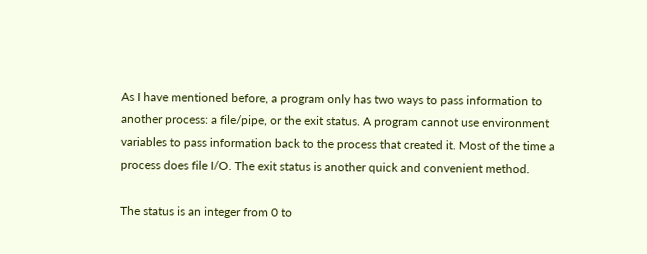As I have mentioned before, a program only has two ways to pass information to another process: a file/pipe, or the exit status. A program cannot use environment variables to pass information back to the process that created it. Most of the time a process does file I/O. The exit status is another quick and convenient method.

The status is an integer from 0 to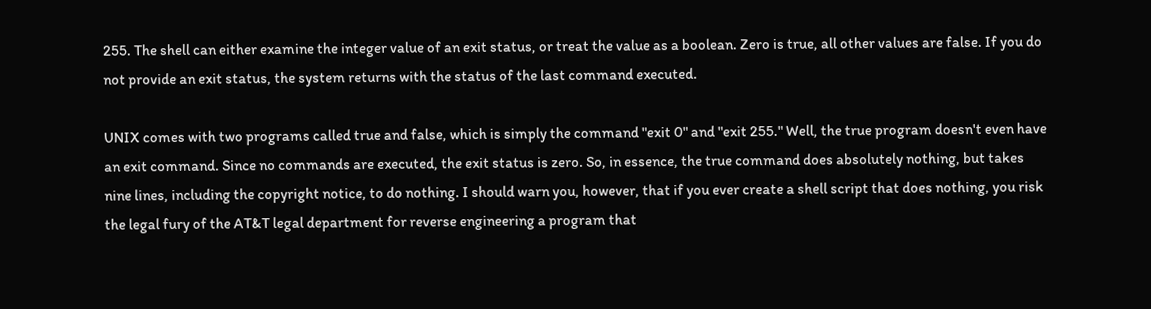255. The shell can either examine the integer value of an exit status, or treat the value as a boolean. Zero is true, all other values are false. If you do not provide an exit status, the system returns with the status of the last command executed.

UNIX comes with two programs called true and false, which is simply the command "exit 0" and "exit 255." Well, the true program doesn't even have an exit command. Since no commands are executed, the exit status is zero. So, in essence, the true command does absolutely nothing, but takes nine lines, including the copyright notice, to do nothing. I should warn you, however, that if you ever create a shell script that does nothing, you risk the legal fury of the AT&T legal department for reverse engineering a program that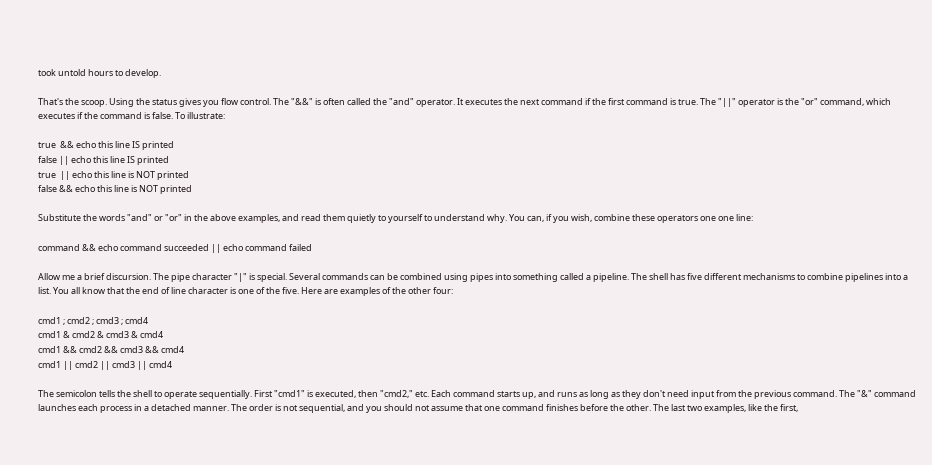took untold hours to develop.

That's the scoop. Using the status gives you flow control. The "&&" is often called the "and" operator. It executes the next command if the first command is true. The "||" operator is the "or" command, which executes if the command is false. To illustrate:

true  && echo this line IS printed
false || echo this line IS printed
true  || echo this line is NOT printed
false && echo this line is NOT printed

Substitute the words "and" or "or" in the above examples, and read them quietly to yourself to understand why. You can, if you wish, combine these operators one one line:

command && echo command succeeded || echo command failed

Allow me a brief discursion. The pipe character "|" is special. Several commands can be combined using pipes into something called a pipeline. The shell has five different mechanisms to combine pipelines into a list. You all know that the end of line character is one of the five. Here are examples of the other four:

cmd1 ; cmd2 ; cmd3 ; cmd4
cmd1 & cmd2 & cmd3 & cmd4
cmd1 && cmd2 && cmd3 && cmd4
cmd1 || cmd2 || cmd3 || cmd4

The semicolon tells the shell to operate sequentially. First "cmd1" is executed, then "cmd2," etc. Each command starts up, and runs as long as they don't need input from the previous command. The "&" command launches each process in a detached manner. The order is not sequential, and you should not assume that one command finishes before the other. The last two examples, like the first,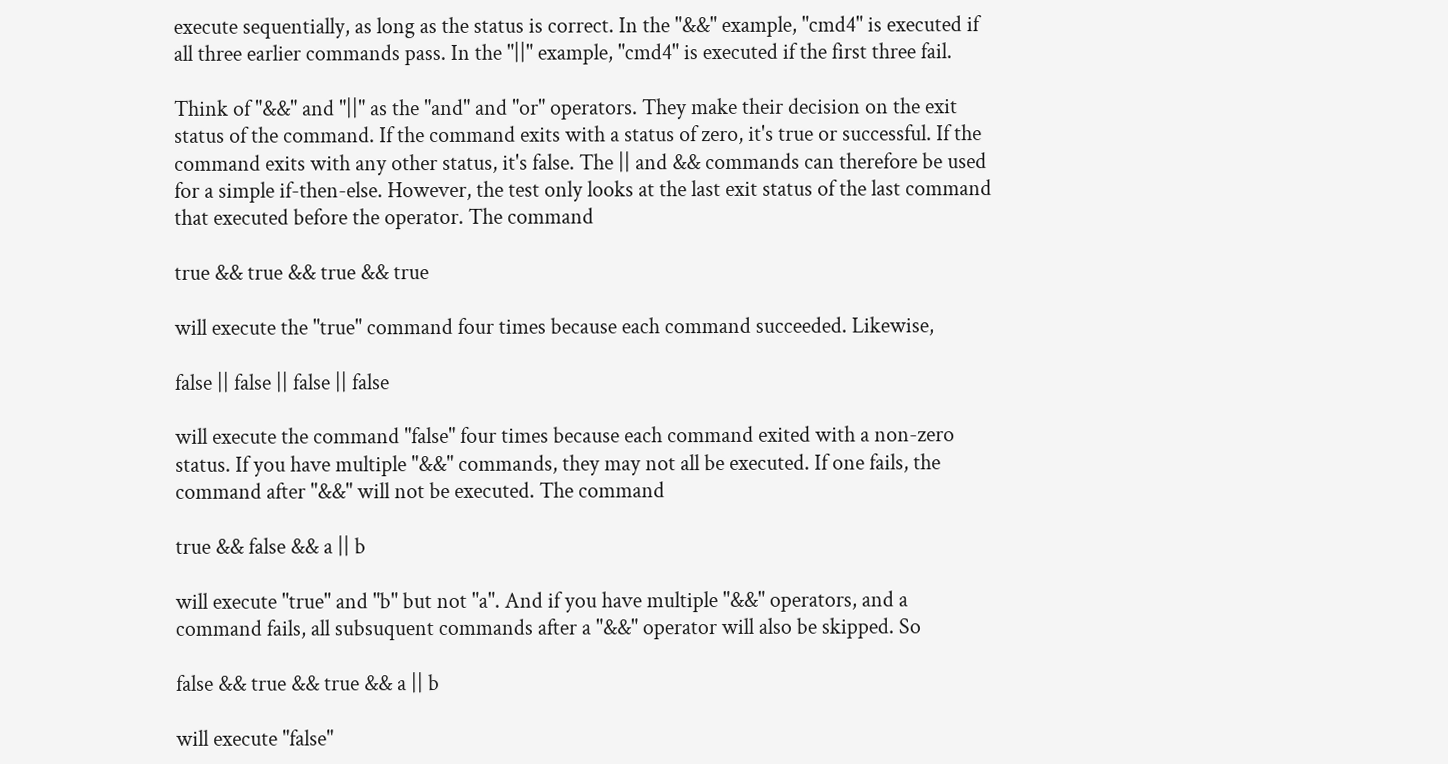execute sequentially, as long as the status is correct. In the "&&" example, "cmd4" is executed if all three earlier commands pass. In the "||" example, "cmd4" is executed if the first three fail.

Think of "&&" and "||" as the "and" and "or" operators. They make their decision on the exit status of the command. If the command exits with a status of zero, it's true or successful. If the command exits with any other status, it's false. The || and && commands can therefore be used for a simple if-then-else. However, the test only looks at the last exit status of the last command that executed before the operator. The command

true && true && true && true

will execute the "true" command four times because each command succeeded. Likewise,

false || false || false || false

will execute the command "false" four times because each command exited with a non-zero status. If you have multiple "&&" commands, they may not all be executed. If one fails, the command after "&&" will not be executed. The command

true && false && a || b

will execute "true" and "b" but not "a". And if you have multiple "&&" operators, and a command fails, all subsuquent commands after a "&&" operator will also be skipped. So

false && true && true && a || b

will execute "false"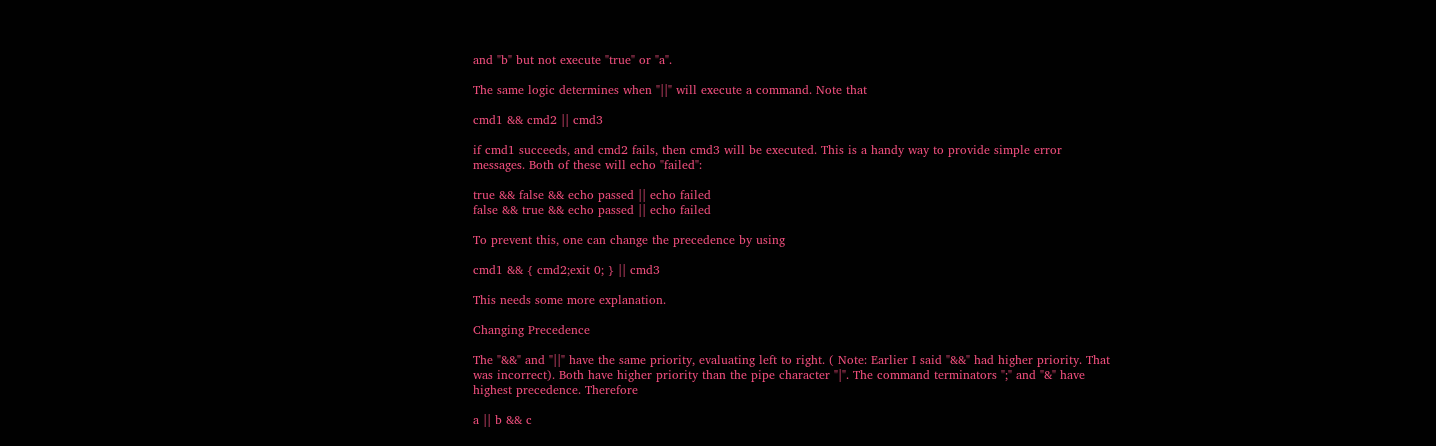and "b" but not execute "true" or "a".

The same logic determines when "||" will execute a command. Note that

cmd1 && cmd2 || cmd3

if cmd1 succeeds, and cmd2 fails, then cmd3 will be executed. This is a handy way to provide simple error messages. Both of these will echo "failed":

true && false && echo passed || echo failed
false && true && echo passed || echo failed

To prevent this, one can change the precedence by using

cmd1 && { cmd2;exit 0; } || cmd3

This needs some more explanation.

Changing Precedence

The "&&" and "||" have the same priority, evaluating left to right. ( Note: Earlier I said "&&" had higher priority. That was incorrect). Both have higher priority than the pipe character "|". The command terminators ";" and "&" have highest precedence. Therefore

a || b && c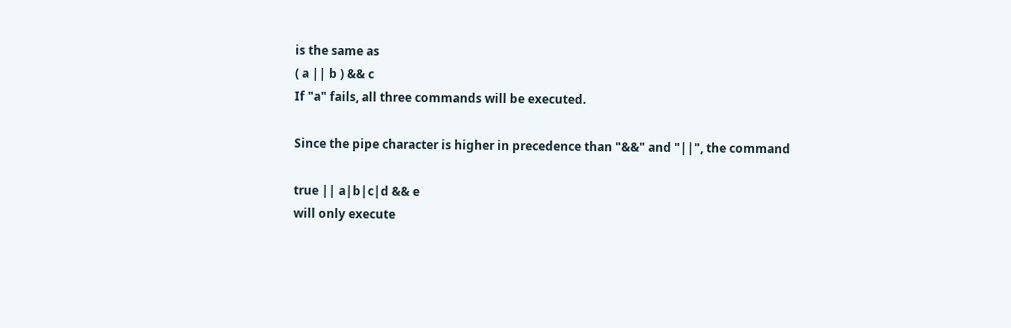is the same as
( a || b ) && c
If "a" fails, all three commands will be executed.

Since the pipe character is higher in precedence than "&&" and "||", the command

true || a|b|c|d && e
will only execute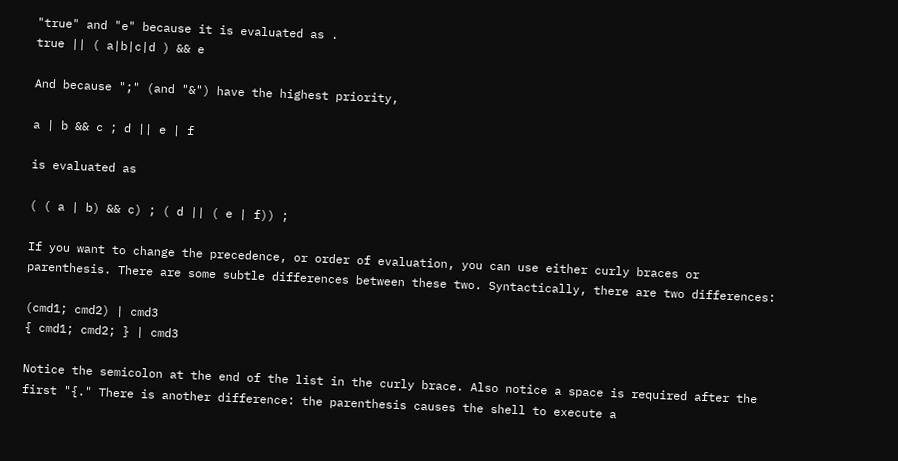"true" and "e" because it is evaluated as .
true || ( a|b|c|d ) && e

And because ";" (and "&") have the highest priority,

a | b && c ; d || e | f

is evaluated as

( ( a | b) && c) ; ( d || ( e | f)) ;

If you want to change the precedence, or order of evaluation, you can use either curly braces or parenthesis. There are some subtle differences between these two. Syntactically, there are two differences:

(cmd1; cmd2) | cmd3
{ cmd1; cmd2; } | cmd3

Notice the semicolon at the end of the list in the curly brace. Also notice a space is required after the first "{." There is another difference: the parenthesis causes the shell to execute a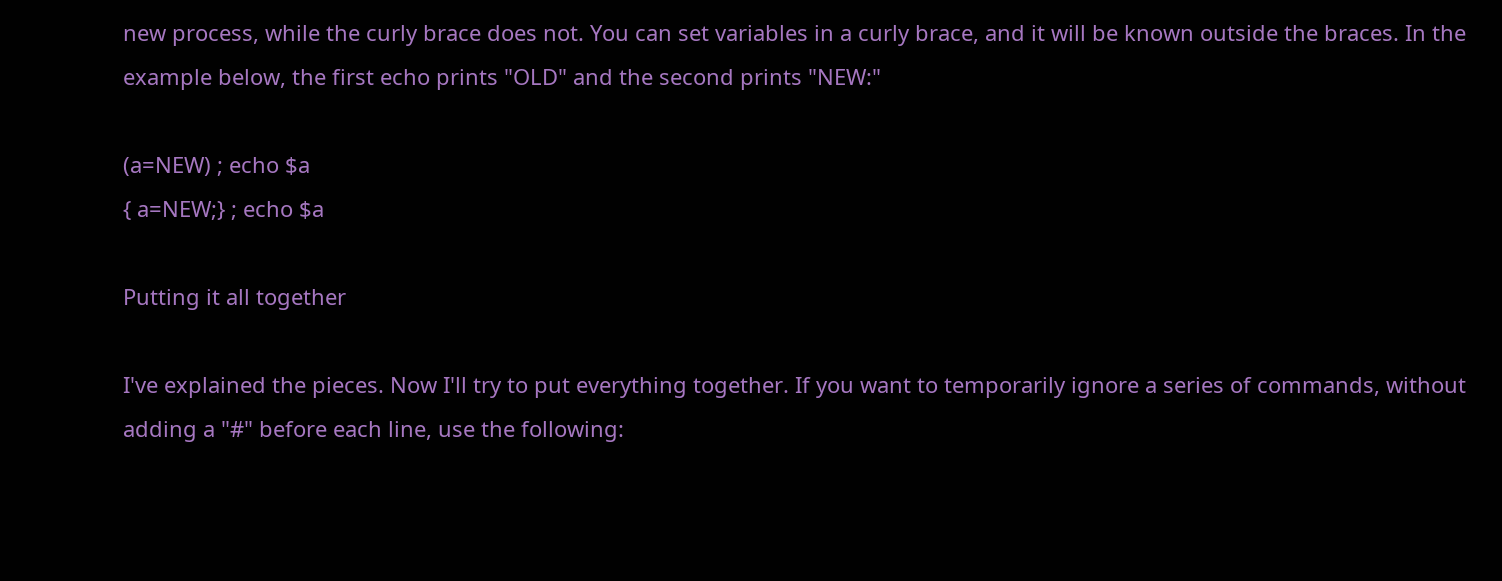new process, while the curly brace does not. You can set variables in a curly brace, and it will be known outside the braces. In the example below, the first echo prints "OLD" and the second prints "NEW:"

(a=NEW) ; echo $a
{ a=NEW;} ; echo $a

Putting it all together

I've explained the pieces. Now I'll try to put everything together. If you want to temporarily ignore a series of commands, without adding a "#" before each line, use the following: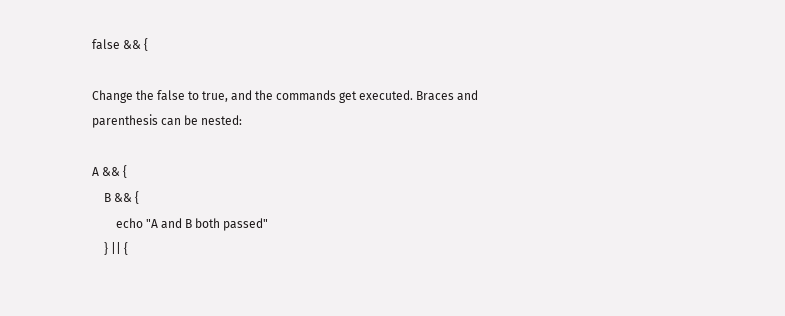false && {

Change the false to true, and the commands get executed. Braces and parenthesis can be nested:

A && {
    B && {
        echo "A and B both passed"
    } || {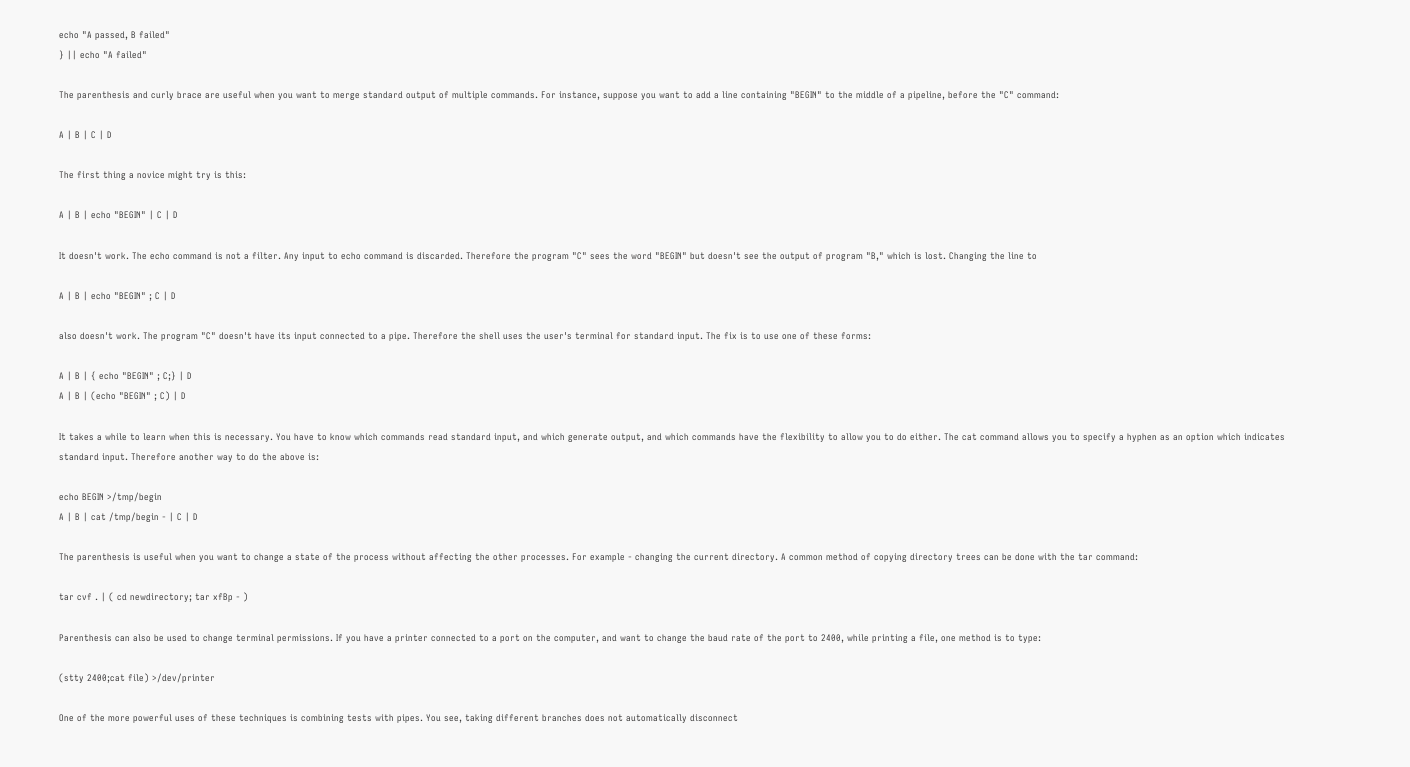echo "A passed, B failed"
} || echo "A failed"

The parenthesis and curly brace are useful when you want to merge standard output of multiple commands. For instance, suppose you want to add a line containing "BEGIN" to the middle of a pipeline, before the "C" command:

A | B | C | D

The first thing a novice might try is this:

A | B | echo "BEGIN" | C | D

It doesn't work. The echo command is not a filter. Any input to echo command is discarded. Therefore the program "C" sees the word "BEGIN" but doesn't see the output of program "B," which is lost. Changing the line to

A | B | echo "BEGIN" ; C | D

also doesn't work. The program "C" doesn't have its input connected to a pipe. Therefore the shell uses the user's terminal for standard input. The fix is to use one of these forms:

A | B | { echo "BEGIN" ; C;} | D
A | B | (echo "BEGIN" ; C) | D

It takes a while to learn when this is necessary. You have to know which commands read standard input, and which generate output, and which commands have the flexibility to allow you to do either. The cat command allows you to specify a hyphen as an option which indicates standard input. Therefore another way to do the above is:

echo BEGIN >/tmp/begin
A | B | cat /tmp/begin - | C | D

The parenthesis is useful when you want to change a state of the process without affecting the other processes. For example - changing the current directory. A common method of copying directory trees can be done with the tar command:

tar cvf . | ( cd newdirectory; tar xfBp - )

Parenthesis can also be used to change terminal permissions. If you have a printer connected to a port on the computer, and want to change the baud rate of the port to 2400, while printing a file, one method is to type:

(stty 2400;cat file) >/dev/printer

One of the more powerful uses of these techniques is combining tests with pipes. You see, taking different branches does not automatically disconnect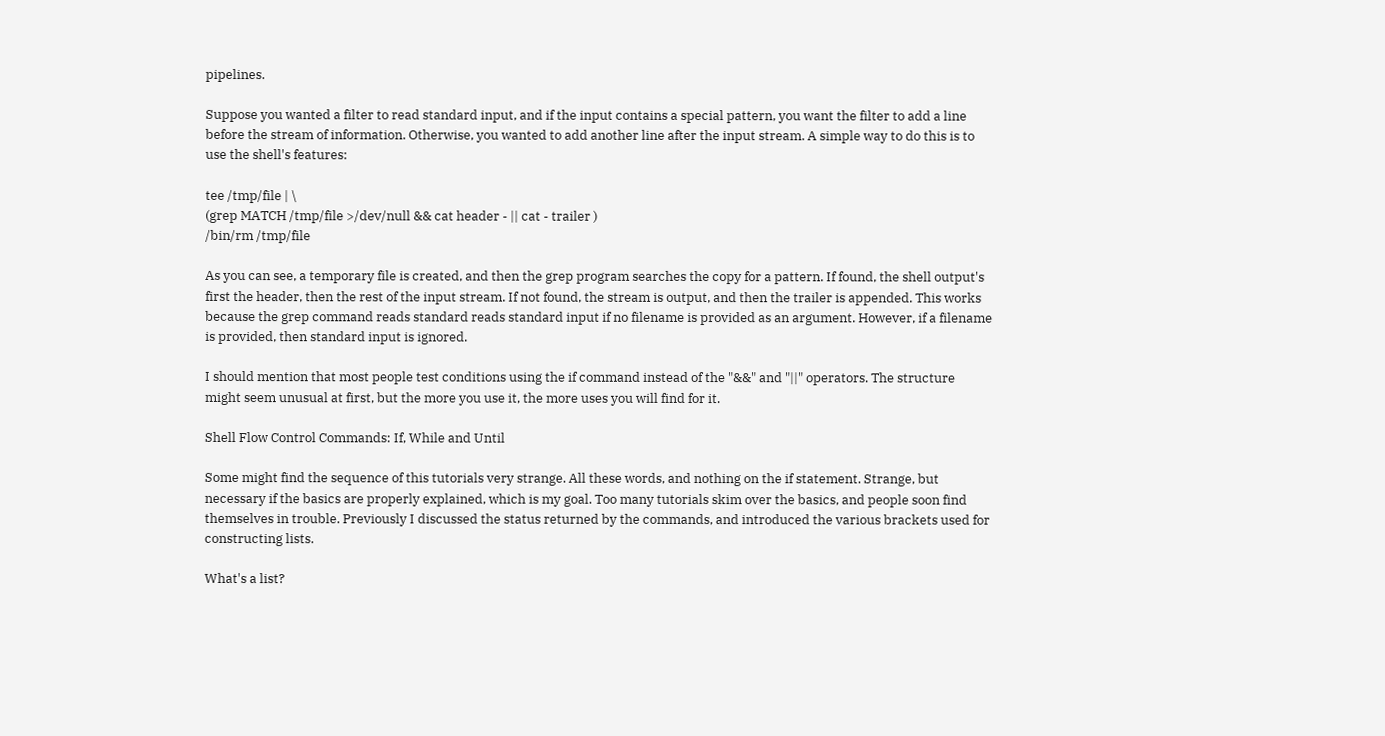pipelines.

Suppose you wanted a filter to read standard input, and if the input contains a special pattern, you want the filter to add a line before the stream of information. Otherwise, you wanted to add another line after the input stream. A simple way to do this is to use the shell's features:

tee /tmp/file | \
(grep MATCH /tmp/file >/dev/null && cat header - || cat - trailer )
/bin/rm /tmp/file

As you can see, a temporary file is created, and then the grep program searches the copy for a pattern. If found, the shell output's first the header, then the rest of the input stream. If not found, the stream is output, and then the trailer is appended. This works because the grep command reads standard reads standard input if no filename is provided as an argument. However, if a filename is provided, then standard input is ignored.

I should mention that most people test conditions using the if command instead of the "&&" and "||" operators. The structure might seem unusual at first, but the more you use it, the more uses you will find for it.

Shell Flow Control Commands: If, While and Until

Some might find the sequence of this tutorials very strange. All these words, and nothing on the if statement. Strange, but necessary if the basics are properly explained, which is my goal. Too many tutorials skim over the basics, and people soon find themselves in trouble. Previously I discussed the status returned by the commands, and introduced the various brackets used for constructing lists.

What's a list?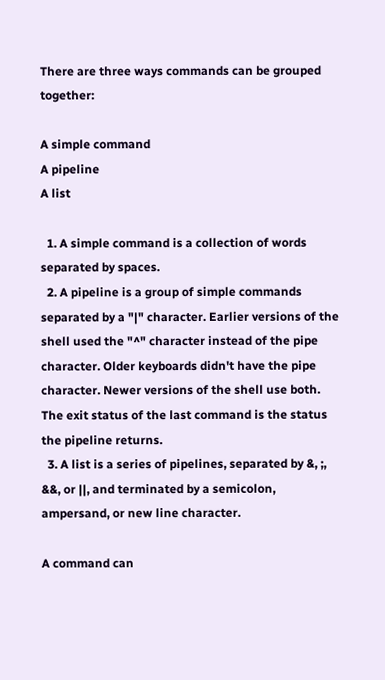There are three ways commands can be grouped together:

A simple command
A pipeline
A list

  1. A simple command is a collection of words separated by spaces.
  2. A pipeline is a group of simple commands separated by a "|" character. Earlier versions of the shell used the "^" character instead of the pipe character. Older keyboards didn't have the pipe character. Newer versions of the shell use both. The exit status of the last command is the status the pipeline returns.
  3. A list is a series of pipelines, separated by &, ;, &&, or ||, and terminated by a semicolon, ampersand, or new line character.

A command can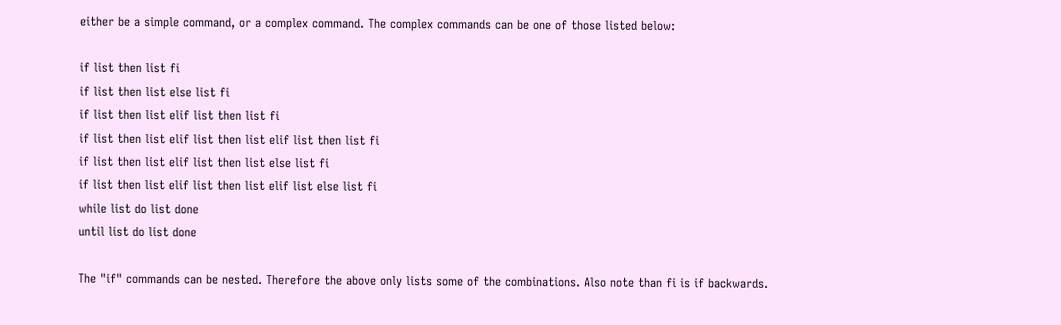either be a simple command, or a complex command. The complex commands can be one of those listed below:

if list then list fi
if list then list else list fi
if list then list elif list then list fi
if list then list elif list then list elif list then list fi
if list then list elif list then list else list fi
if list then list elif list then list elif list else list fi
while list do list done
until list do list done

The "if" commands can be nested. Therefore the above only lists some of the combinations. Also note than fi is if backwards.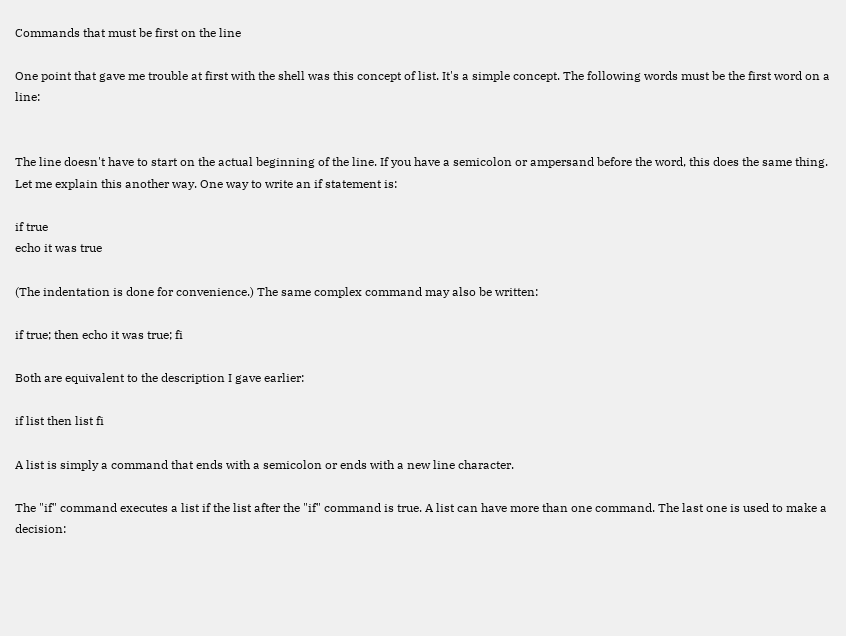Commands that must be first on the line

One point that gave me trouble at first with the shell was this concept of list. It's a simple concept. The following words must be the first word on a line:


The line doesn't have to start on the actual beginning of the line. If you have a semicolon or ampersand before the word, this does the same thing. Let me explain this another way. One way to write an if statement is:

if true
echo it was true

(The indentation is done for convenience.) The same complex command may also be written:

if true; then echo it was true; fi

Both are equivalent to the description I gave earlier:

if list then list fi

A list is simply a command that ends with a semicolon or ends with a new line character.

The "if" command executes a list if the list after the "if" command is true. A list can have more than one command. The last one is used to make a decision: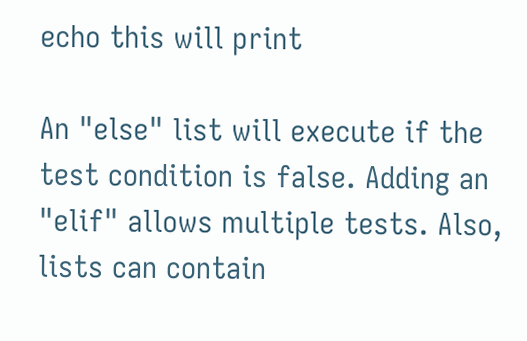echo this will print

An "else" list will execute if the test condition is false. Adding an "elif" allows multiple tests. Also, lists can contain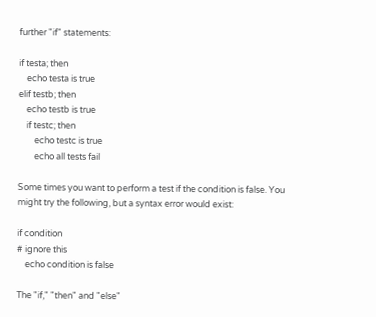further "if" statements:

if testa; then
    echo testa is true
elif testb; then
    echo testb is true
    if testc; then
        echo testc is true
        echo all tests fail

Some times you want to perform a test if the condition is false. You might try the following, but a syntax error would exist:

if condition
# ignore this
    echo condition is false

The "if," "then" and "else"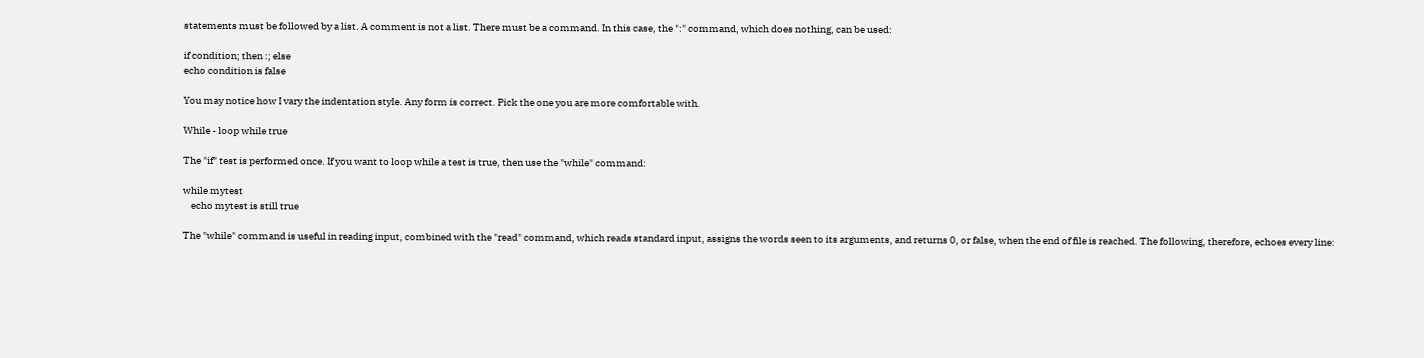statements must be followed by a list. A comment is not a list. There must be a command. In this case, the ":" command, which does nothing, can be used:

if condition; then :; else
echo condition is false

You may notice how I vary the indentation style. Any form is correct. Pick the one you are more comfortable with.

While - loop while true

The "if" test is performed once. If you want to loop while a test is true, then use the "while" command:

while mytest
    echo mytest is still true

The "while" command is useful in reading input, combined with the "read" command, which reads standard input, assigns the words seen to its arguments, and returns 0, or false, when the end of file is reached. The following, therefore, echoes every line: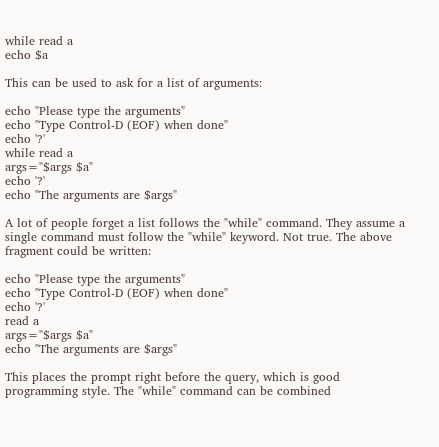while read a
echo $a

This can be used to ask for a list of arguments:

echo "Please type the arguments"
echo "Type Control-D (EOF) when done"
echo '?'
while read a
args="$args $a"
echo '?'
echo "The arguments are $args"

A lot of people forget a list follows the "while" command. They assume a single command must follow the "while" keyword. Not true. The above fragment could be written:

echo "Please type the arguments"
echo "Type Control-D (EOF) when done"
echo '?'
read a
args="$args $a"
echo "The arguments are $args"

This places the prompt right before the query, which is good programming style. The "while" command can be combined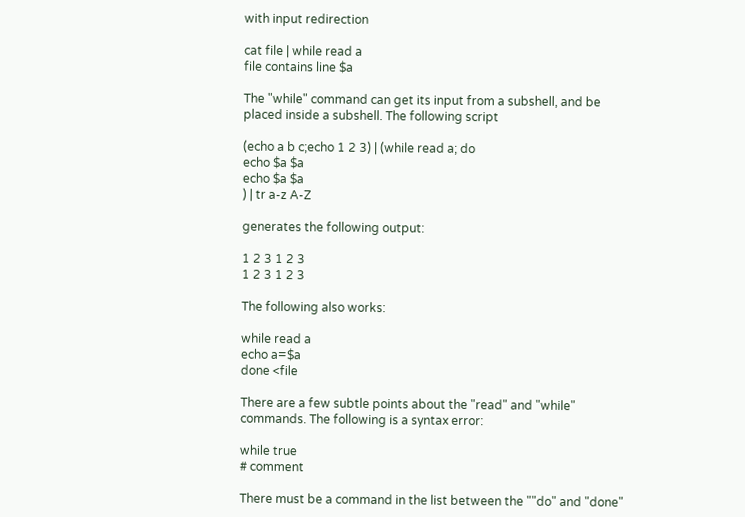with input redirection

cat file | while read a
file contains line $a

The "while" command can get its input from a subshell, and be placed inside a subshell. The following script

(echo a b c;echo 1 2 3) | (while read a; do
echo $a $a
echo $a $a
) | tr a-z A-Z

generates the following output:

1 2 3 1 2 3
1 2 3 1 2 3

The following also works:

while read a
echo a=$a
done <file

There are a few subtle points about the "read" and "while" commands. The following is a syntax error:

while true
# comment

There must be a command in the list between the ""do" and "done"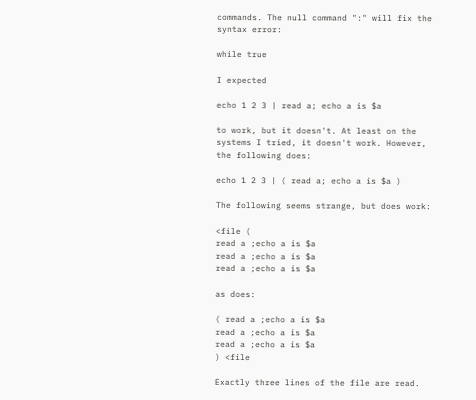commands. The null command ":" will fix the syntax error:

while true

I expected

echo 1 2 3 | read a; echo a is $a

to work, but it doesn't. At least on the systems I tried, it doesn't work. However, the following does:

echo 1 2 3 | ( read a; echo a is $a )

The following seems strange, but does work:

<file (
read a ;echo a is $a
read a ;echo a is $a
read a ;echo a is $a

as does:

( read a ;echo a is $a
read a ;echo a is $a
read a ;echo a is $a
) <file

Exactly three lines of the file are read.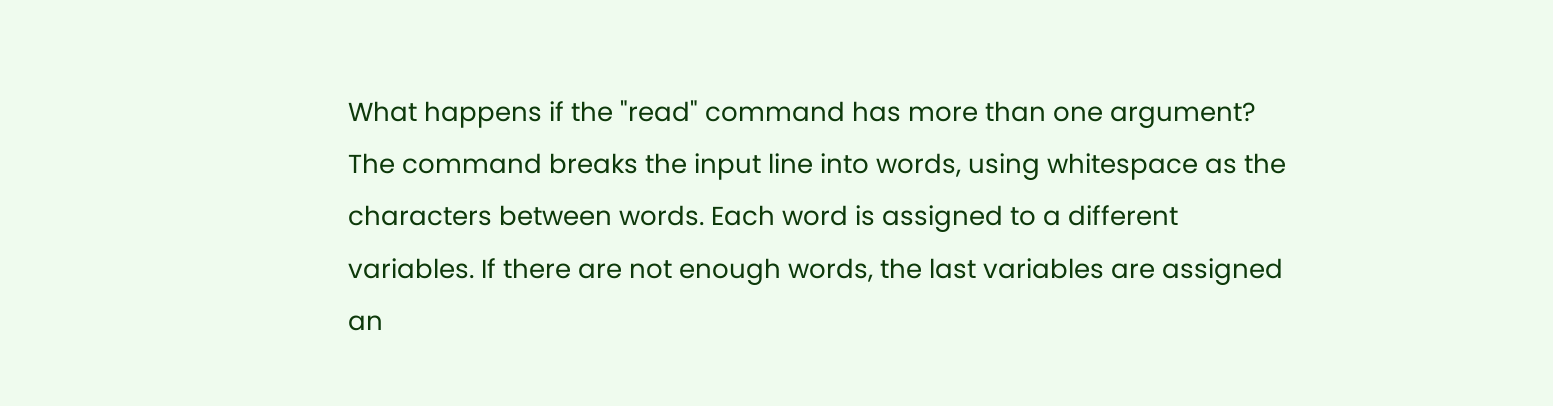What happens if the "read" command has more than one argument? The command breaks the input line into words, using whitespace as the characters between words. Each word is assigned to a different variables. If there are not enough words, the last variables are assigned an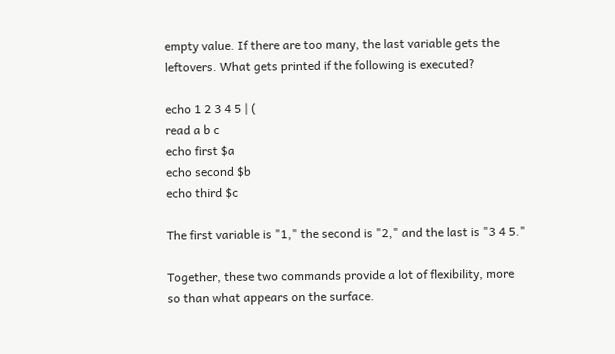empty value. If there are too many, the last variable gets the leftovers. What gets printed if the following is executed?

echo 1 2 3 4 5 | (
read a b c
echo first $a
echo second $b
echo third $c

The first variable is "1," the second is "2," and the last is "3 4 5."

Together, these two commands provide a lot of flexibility, more so than what appears on the surface.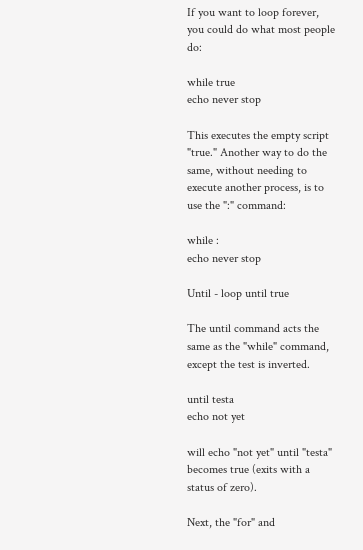If you want to loop forever, you could do what most people do:

while true
echo never stop

This executes the empty script "true." Another way to do the same, without needing to execute another process, is to use the ":" command:

while :
echo never stop

Until - loop until true

The until command acts the same as the "while" command, except the test is inverted.

until testa
echo not yet

will echo "not yet" until "testa" becomes true (exits with a status of zero).

Next, the "for" and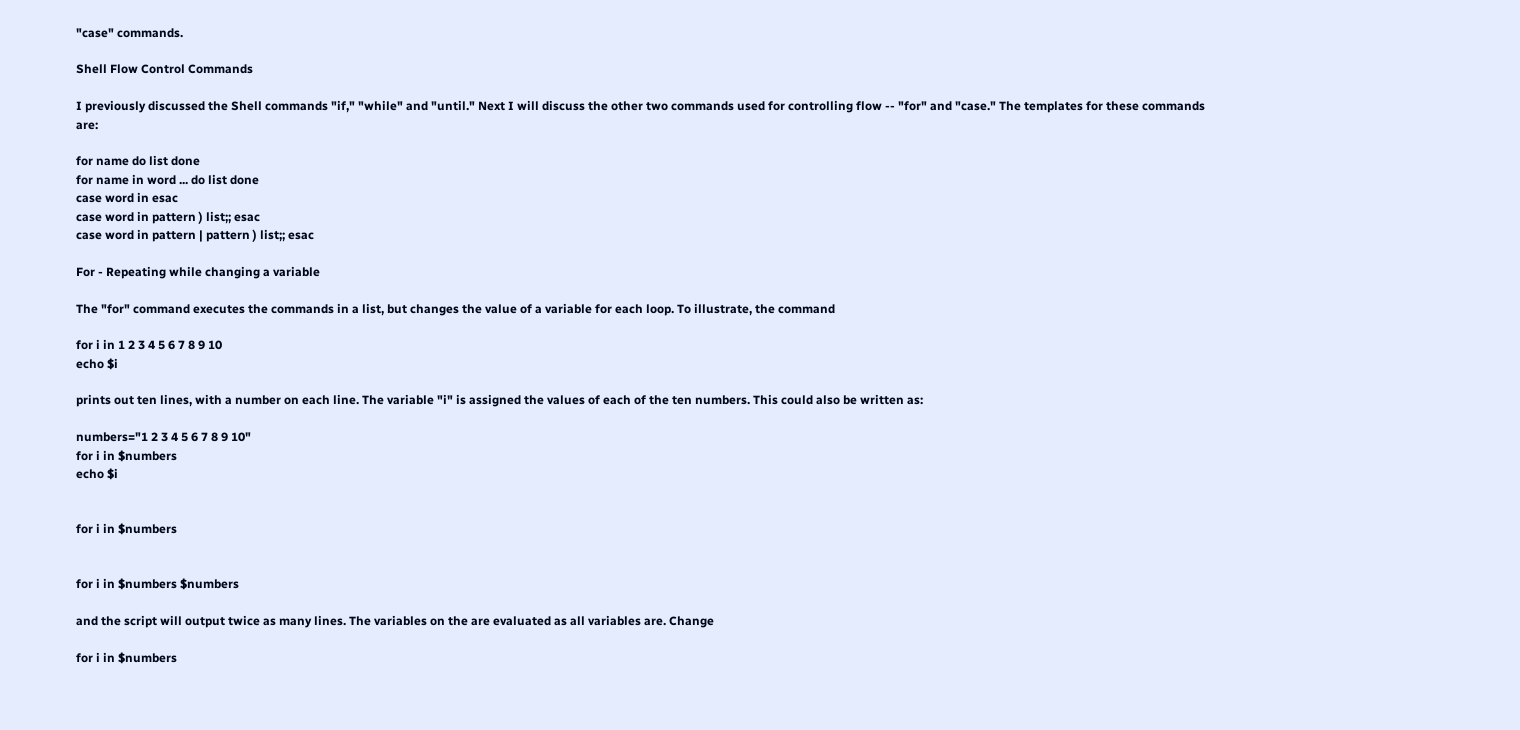"case" commands.

Shell Flow Control Commands

I previously discussed the Shell commands "if," "while" and "until." Next I will discuss the other two commands used for controlling flow -- "for" and "case." The templates for these commands are:

for name do list done
for name in word ... do list done
case word in esac
case word in pattern ) list;; esac
case word in pattern | pattern ) list;; esac

For - Repeating while changing a variable

The "for" command executes the commands in a list, but changes the value of a variable for each loop. To illustrate, the command

for i in 1 2 3 4 5 6 7 8 9 10
echo $i

prints out ten lines, with a number on each line. The variable "i" is assigned the values of each of the ten numbers. This could also be written as:

numbers="1 2 3 4 5 6 7 8 9 10"
for i in $numbers
echo $i


for i in $numbers


for i in $numbers $numbers

and the script will output twice as many lines. The variables on the are evaluated as all variables are. Change

for i in $numbers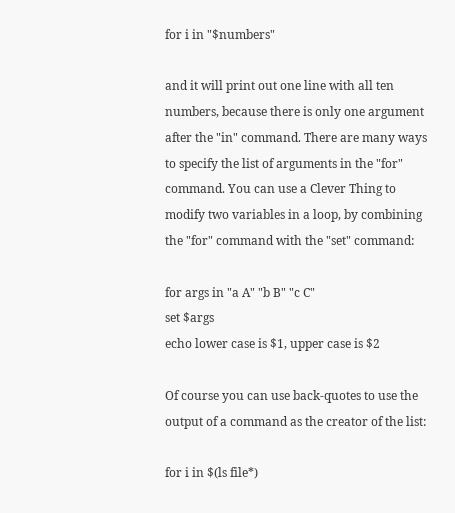for i in "$numbers"

and it will print out one line with all ten numbers, because there is only one argument after the "in" command. There are many ways to specify the list of arguments in the "for" command. You can use a Clever Thing to modify two variables in a loop, by combining the "for" command with the "set" command:

for args in "a A" "b B" "c C"
set $args
echo lower case is $1, upper case is $2

Of course you can use back-quotes to use the output of a command as the creator of the list:

for i in $(ls file*)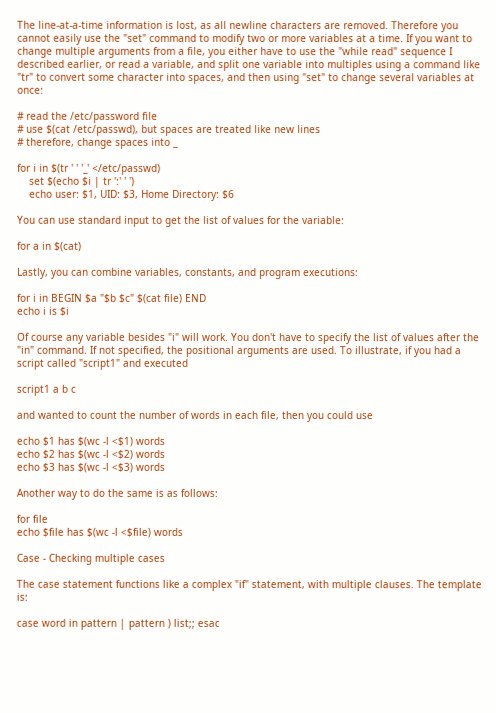The line-at-a-time information is lost, as all newline characters are removed. Therefore you cannot easily use the "set" command to modify two or more variables at a time. If you want to change multiple arguments from a file, you either have to use the "while read" sequence I described earlier, or read a variable, and split one variable into multiples using a command like "tr" to convert some character into spaces, and then using "set" to change several variables at once:

# read the /etc/password file
# use $(cat /etc/passwd), but spaces are treated like new lines
# therefore, change spaces into _

for i in $(tr ' ' '_' </etc/passwd)
    set $(echo $i | tr ':' ' ')
    echo user: $1, UID: $3, Home Directory: $6

You can use standard input to get the list of values for the variable:

for a in $(cat)

Lastly, you can combine variables, constants, and program executions:

for i in BEGIN $a "$b $c" $(cat file) END
echo i is $i

Of course any variable besides "i" will work. You don't have to specify the list of values after the "in" command. If not specified, the positional arguments are used. To illustrate, if you had a script called "script1" and executed

script1 a b c

and wanted to count the number of words in each file, then you could use

echo $1 has $(wc -l <$1) words
echo $2 has $(wc -l <$2) words
echo $3 has $(wc -l <$3) words

Another way to do the same is as follows:

for file
echo $file has $(wc -l <$file) words

Case - Checking multiple cases

The case statement functions like a complex "if" statement, with multiple clauses. The template is:

case word in pattern | pattern ) list;; esac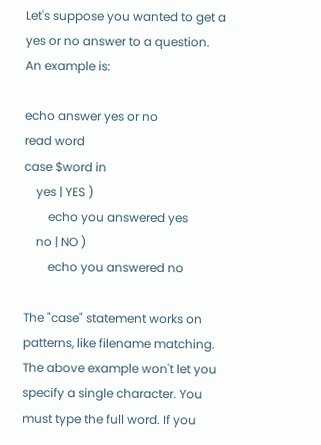Let's suppose you wanted to get a yes or no answer to a question. An example is:

echo answer yes or no
read word
case $word in
    yes | YES )
        echo you answered yes
    no | NO )
        echo you answered no

The "case" statement works on patterns, like filename matching. The above example won't let you specify a single character. You must type the full word. If you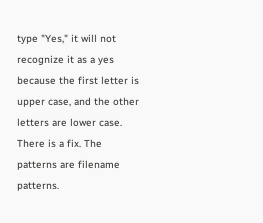type "Yes," it will not recognize it as a yes because the first letter is upper case, and the other letters are lower case. There is a fix. The patterns are filename patterns.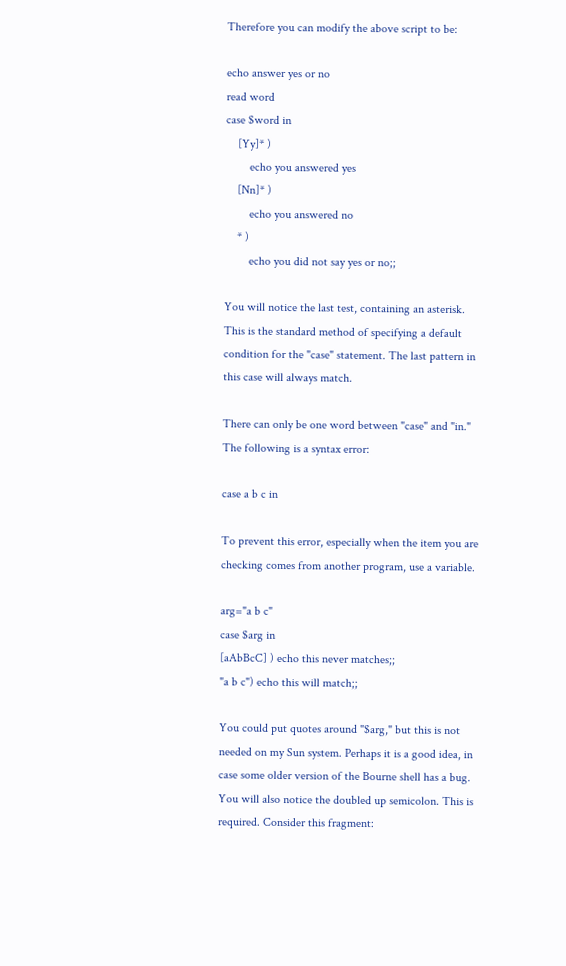Therefore you can modify the above script to be:

echo answer yes or no
read word
case $word in
    [Yy]* )
        echo you answered yes
    [Nn]* )
        echo you answered no
    * )
        echo you did not say yes or no;;

You will notice the last test, containing an asterisk. This is the standard method of specifying a default condition for the "case" statement. The last pattern in this case will always match.

There can only be one word between "case" and "in." The following is a syntax error:

case a b c in

To prevent this error, especially when the item you are checking comes from another program, use a variable.

arg="a b c"
case $arg in
[aAbBcC] ) echo this never matches;;
"a b c") echo this will match;;

You could put quotes around "$arg," but this is not needed on my Sun system. Perhaps it is a good idea, in case some older version of the Bourne shell has a bug. You will also notice the doubled up semicolon. This is required. Consider this fragment: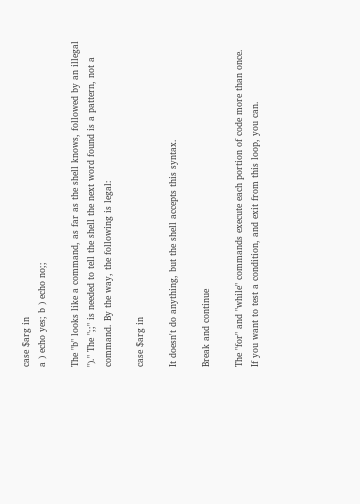case $arg in
a ) echo yes; b ) echo no;;

The "b" looks like a command, as far as the shell knows, followed by an illegal ")." The ";;" is needed to tell the shell the next word found is a pattern, not a command. By the way, the following is legal:

case $arg in

It doesn't do anything, but the shell accepts this syntax.

Break and continue

The "for" and "while" commands execute each portion of code more than once. If you want to test a condition, and exit from this loop, you can.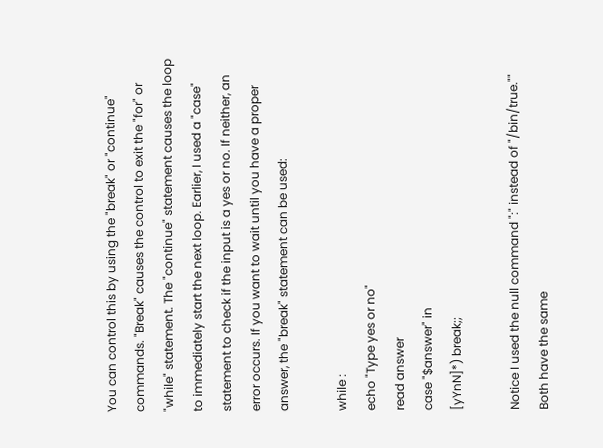You can control this by using the "break" or "continue" commands. "Break" causes the control to exit the "for" or "while" statement. The "continue" statement causes the loop to immediately start the next loop. Earlier, I used a "case" statement to check if the input is a yes or no. If neither, an error occurs. If you want to wait until you have a proper answer, the "break" statement can be used:

while :
echo "Type yes or no"
read answer
case "$answer" in
[yYnN]*) break;;

Notice I used the null command ":" instead of "/bin/true."" Both have the same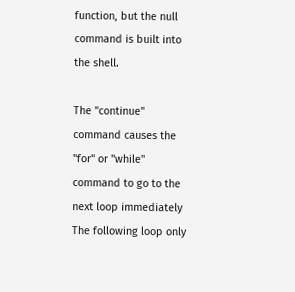function, but the null command is built into the shell.

The "continue" command causes the "for" or "while" command to go to the next loop immediately The following loop only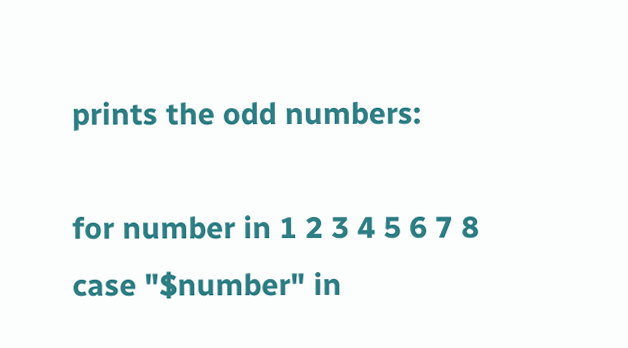prints the odd numbers:

for number in 1 2 3 4 5 6 7 8
case "$number" in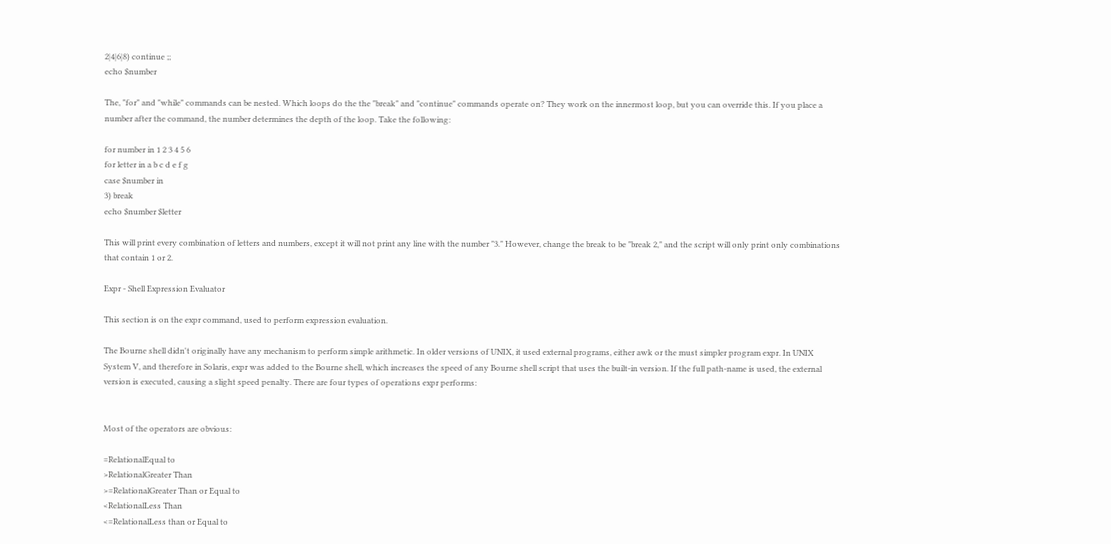2|4|6|8) continue ;;
echo $number

The, "for" and "while" commands can be nested. Which loops do the the "break" and "continue" commands operate on? They work on the innermost loop, but you can override this. If you place a number after the command, the number determines the depth of the loop. Take the following:

for number in 1 2 3 4 5 6
for letter in a b c d e f g
case $number in
3) break
echo $number $letter

This will print every combination of letters and numbers, except it will not print any line with the number "3." However, change the break to be "break 2," and the script will only print only combinations that contain 1 or 2.

Expr - Shell Expression Evaluator

This section is on the expr command, used to perform expression evaluation.

The Bourne shell didn't originally have any mechanism to perform simple arithmetic. In older versions of UNIX, it used external programs, either awk or the must simpler program expr. In UNIX System V, and therefore in Solaris, expr was added to the Bourne shell, which increases the speed of any Bourne shell script that uses the built-in version. If the full path-name is used, the external version is executed, causing a slight speed penalty. There are four types of operations expr performs:


Most of the operators are obvious:

=RelationalEqual to
>RelationalGreater Than
>=RelationalGreater Than or Equal to
<RelationalLess Than
<=RelationalLess than or Equal to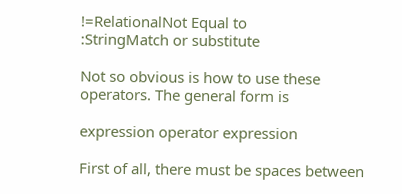!=RelationalNot Equal to
:StringMatch or substitute

Not so obvious is how to use these operators. The general form is

expression operator expression

First of all, there must be spaces between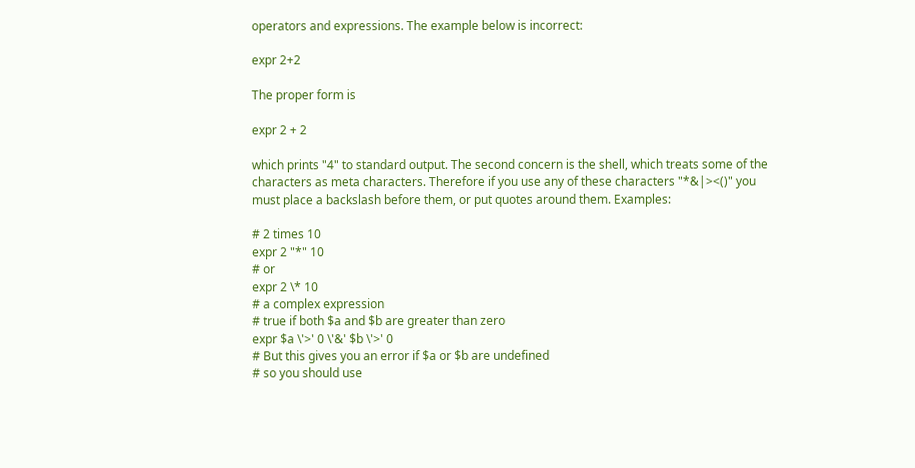operators and expressions. The example below is incorrect:

expr 2+2

The proper form is

expr 2 + 2

which prints "4" to standard output. The second concern is the shell, which treats some of the characters as meta characters. Therefore if you use any of these characters "*&|><()" you must place a backslash before them, or put quotes around them. Examples:

# 2 times 10
expr 2 "*" 10
# or
expr 2 \* 10
# a complex expression
# true if both $a and $b are greater than zero
expr $a \'>' 0 \'&' $b \'>' 0
# But this gives you an error if $a or $b are undefined
# so you should use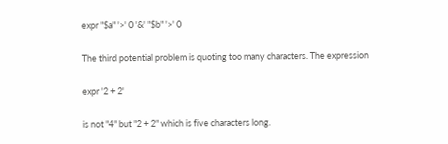expr "$a" '>' 0 '&' "$b" '>' 0

The third potential problem is quoting too many characters. The expression

expr '2 + 2'

is not "4" but "2 + 2" which is five characters long.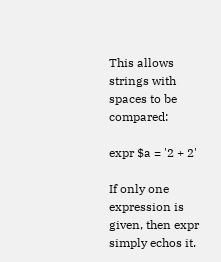This allows strings with spaces to be compared:

expr $a = '2 + 2'

If only one expression is given, then expr simply echos it.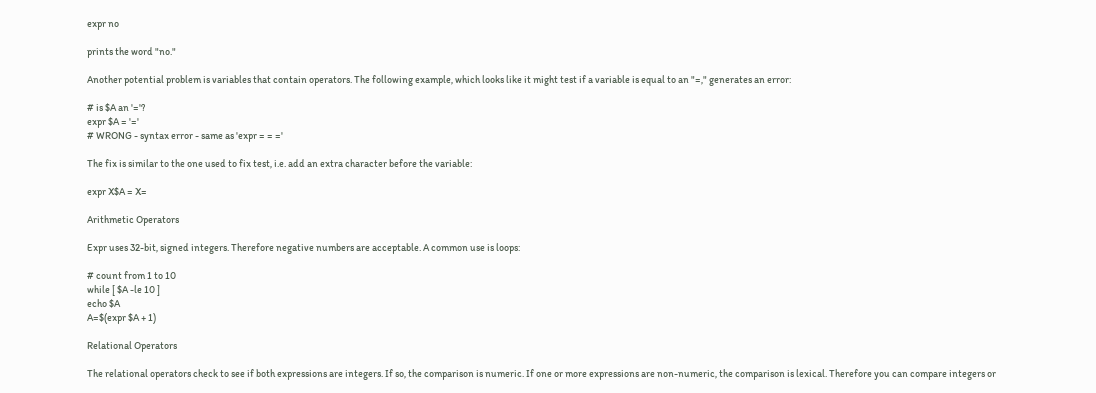expr no

prints the word "no."

Another potential problem is variables that contain operators. The following example, which looks like it might test if a variable is equal to an "=," generates an error:

# is $A an '='?
expr $A = '='
# WRONG - syntax error - same as 'expr = = ='

The fix is similar to the one used to fix test, i.e. add an extra character before the variable:

expr X$A = X=

Arithmetic Operators

Expr uses 32-bit, signed integers. Therefore negative numbers are acceptable. A common use is loops:

# count from 1 to 10
while [ $A -le 10 ]
echo $A
A=$(expr $A + 1)

Relational Operators

The relational operators check to see if both expressions are integers. If so, the comparison is numeric. If one or more expressions are non-numeric, the comparison is lexical. Therefore you can compare integers or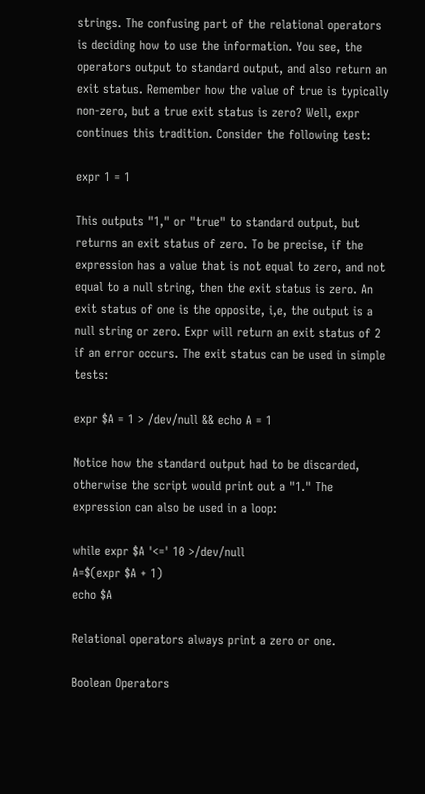strings. The confusing part of the relational operators is deciding how to use the information. You see, the operators output to standard output, and also return an exit status. Remember how the value of true is typically non-zero, but a true exit status is zero? Well, expr continues this tradition. Consider the following test:

expr 1 = 1

This outputs "1," or "true" to standard output, but returns an exit status of zero. To be precise, if the expression has a value that is not equal to zero, and not equal to a null string, then the exit status is zero. An exit status of one is the opposite, i,e, the output is a null string or zero. Expr will return an exit status of 2 if an error occurs. The exit status can be used in simple tests:

expr $A = 1 > /dev/null && echo A = 1

Notice how the standard output had to be discarded, otherwise the script would print out a "1." The expression can also be used in a loop:

while expr $A '<=' 10 >/dev/null
A=$(expr $A + 1)
echo $A

Relational operators always print a zero or one.

Boolean Operators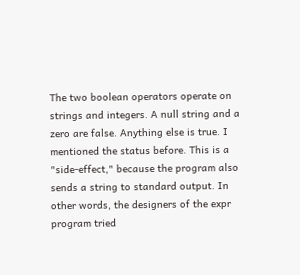The two boolean operators operate on strings and integers. A null string and a zero are false. Anything else is true. I mentioned the status before. This is a "side-effect," because the program also sends a string to standard output. In other words, the designers of the expr program tried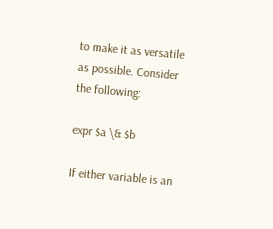to make it as versatile as possible. Consider the following:

expr $a \& $b

If either variable is an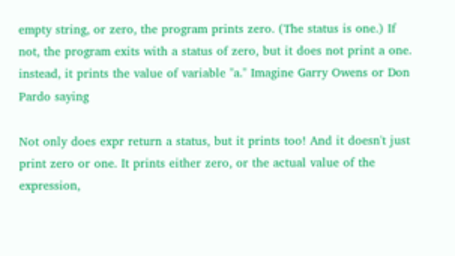empty string, or zero, the program prints zero. (The status is one.) If not, the program exits with a status of zero, but it does not print a one. instead, it prints the value of variable "a." Imagine Garry Owens or Don Pardo saying

Not only does expr return a status, but it prints too! And it doesn't just print zero or one. It prints either zero, or the actual value of the expression,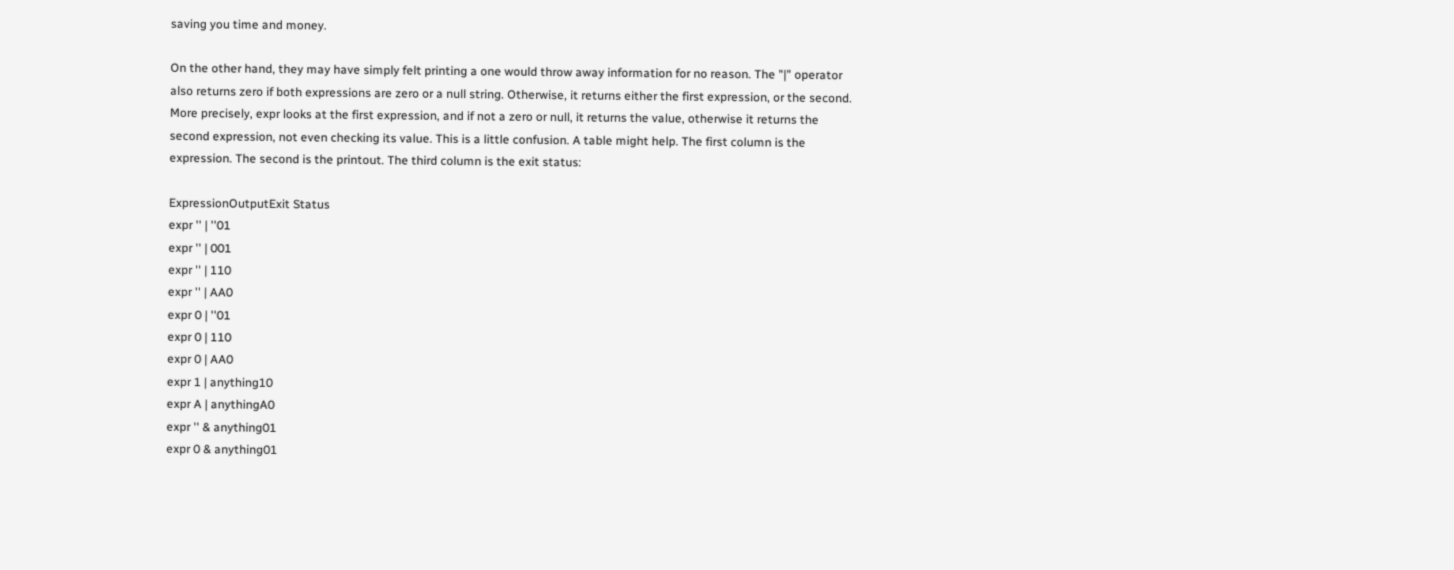saving you time and money.

On the other hand, they may have simply felt printing a one would throw away information for no reason. The "|" operator also returns zero if both expressions are zero or a null string. Otherwise, it returns either the first expression, or the second. More precisely, expr looks at the first expression, and if not a zero or null, it returns the value, otherwise it returns the second expression, not even checking its value. This is a little confusion. A table might help. The first column is the expression. The second is the printout. The third column is the exit status:

ExpressionOutputExit Status
expr '' | ''01
expr '' | 001
expr '' | 110
expr '' | AA0
expr 0 | ''01
expr 0 | 110
expr 0 | AA0
expr 1 | anything10
expr A | anythingA0
expr '' & anything01
expr 0 & anything01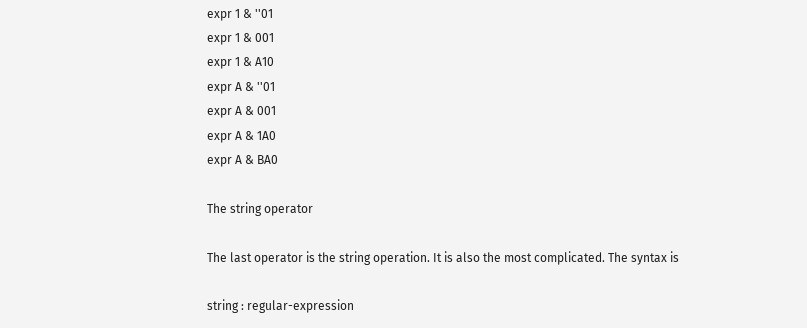expr 1 & ''01
expr 1 & 001
expr 1 & A10
expr A & ''01
expr A & 001
expr A & 1A0
expr A & BA0

The string operator

The last operator is the string operation. It is also the most complicated. The syntax is

string : regular-expression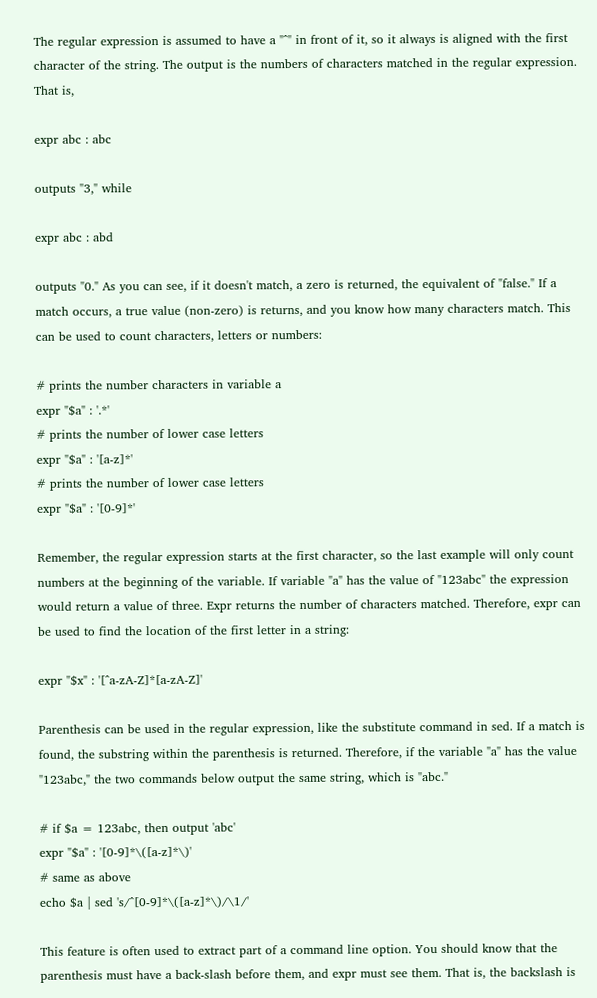The regular expression is assumed to have a "^" in front of it, so it always is aligned with the first character of the string. The output is the numbers of characters matched in the regular expression. That is,

expr abc : abc

outputs "3," while

expr abc : abd

outputs "0." As you can see, if it doesn't match, a zero is returned, the equivalent of "false." If a match occurs, a true value (non-zero) is returns, and you know how many characters match. This can be used to count characters, letters or numbers:

# prints the number characters in variable a
expr "$a" : '.*'
# prints the number of lower case letters
expr "$a" : '[a-z]*'
# prints the number of lower case letters
expr "$a" : '[0-9]*'

Remember, the regular expression starts at the first character, so the last example will only count numbers at the beginning of the variable. If variable "a" has the value of "123abc" the expression would return a value of three. Expr returns the number of characters matched. Therefore, expr can be used to find the location of the first letter in a string:

expr "$x" : '[^a-zA-Z]*[a-zA-Z]'

Parenthesis can be used in the regular expression, like the substitute command in sed. If a match is found, the substring within the parenthesis is returned. Therefore, if the variable "a" has the value "123abc," the two commands below output the same string, which is "abc."

# if $a = 123abc, then output 'abc'
expr "$a" : '[0-9]*\([a-z]*\)'
# same as above
echo $a | sed 's/^[0-9]*\([a-z]*\)/\1/'

This feature is often used to extract part of a command line option. You should know that the parenthesis must have a back-slash before them, and expr must see them. That is, the backslash is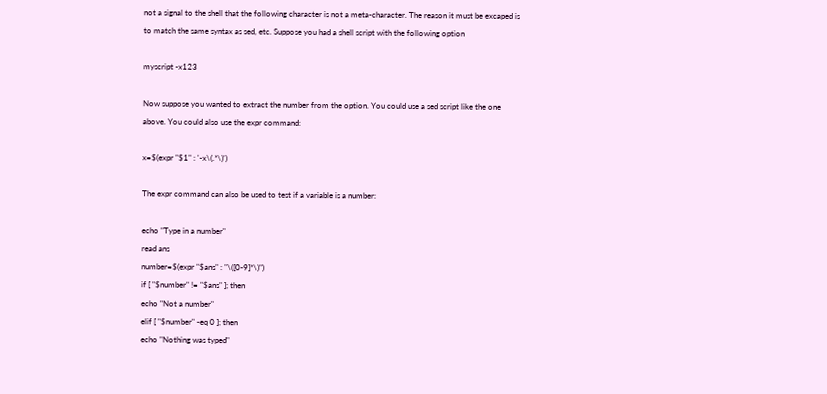not a signal to the shell that the following character is not a meta-character. The reason it must be excaped is to match the same syntax as sed, etc. Suppose you had a shell script with the following option

myscript -x123

Now suppose you wanted to extract the number from the option. You could use a sed script like the one above. You could also use the expr command:

x=$(expr "$1" : '-x\(.*\)')

The expr command can also be used to test if a variable is a number:

echo "Type in a number"
read ans
number=$(expr "$ans" : "\([0-9]*\)")
if [ "$number" != "$ans" ]; then
echo "Not a number"
elif [ "$number" -eq 0 ]; then
echo "Nothing was typed"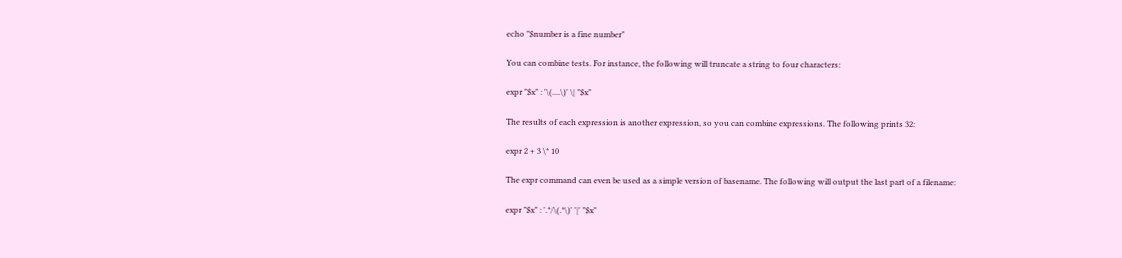echo "$number is a fine number"

You can combine tests. For instance, the following will truncate a string to four characters:

expr "$x" : '\(....\)' \| "$x"

The results of each expression is another expression, so you can combine expressions. The following prints 32:

expr 2 + 3 \* 10

The expr command can even be used as a simple version of basename. The following will output the last part of a filename:

expr "$x" : '.*/\(.*\)' '|' "$x"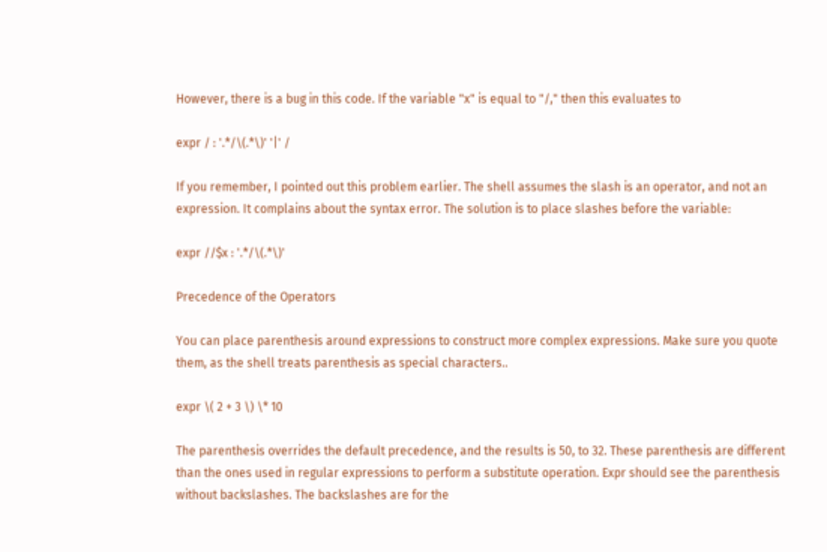However, there is a bug in this code. If the variable "x" is equal to "/," then this evaluates to

expr / : '.*/\(.*\)' '|' /

If you remember, I pointed out this problem earlier. The shell assumes the slash is an operator, and not an expression. It complains about the syntax error. The solution is to place slashes before the variable:

expr //$x : '.*/\(.*\)'

Precedence of the Operators

You can place parenthesis around expressions to construct more complex expressions. Make sure you quote them, as the shell treats parenthesis as special characters..

expr \( 2 + 3 \) \* 10

The parenthesis overrides the default precedence, and the results is 50, to 32. These parenthesis are different than the ones used in regular expressions to perform a substitute operation. Expr should see the parenthesis without backslashes. The backslashes are for the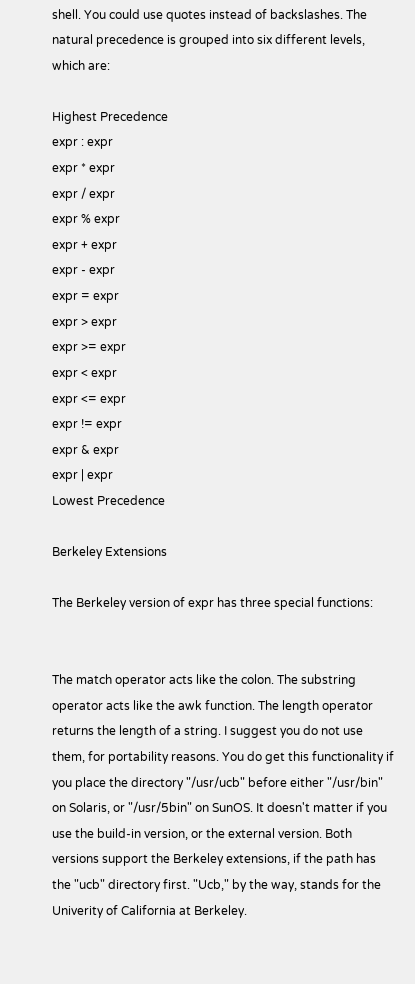shell. You could use quotes instead of backslashes. The natural precedence is grouped into six different levels, which are:

Highest Precedence
expr : expr
expr * expr
expr / expr
expr % expr
expr + expr
expr - expr
expr = expr
expr > expr
expr >= expr
expr < expr
expr <= expr
expr != expr
expr & expr
expr | expr
Lowest Precedence

Berkeley Extensions

The Berkeley version of expr has three special functions:


The match operator acts like the colon. The substring operator acts like the awk function. The length operator returns the length of a string. I suggest you do not use them, for portability reasons. You do get this functionality if you place the directory "/usr/ucb" before either "/usr/bin" on Solaris, or "/usr/5bin" on SunOS. It doesn't matter if you use the build-in version, or the external version. Both versions support the Berkeley extensions, if the path has the "ucb" directory first. "Ucb," by the way, stands for the Univerity of California at Berkeley.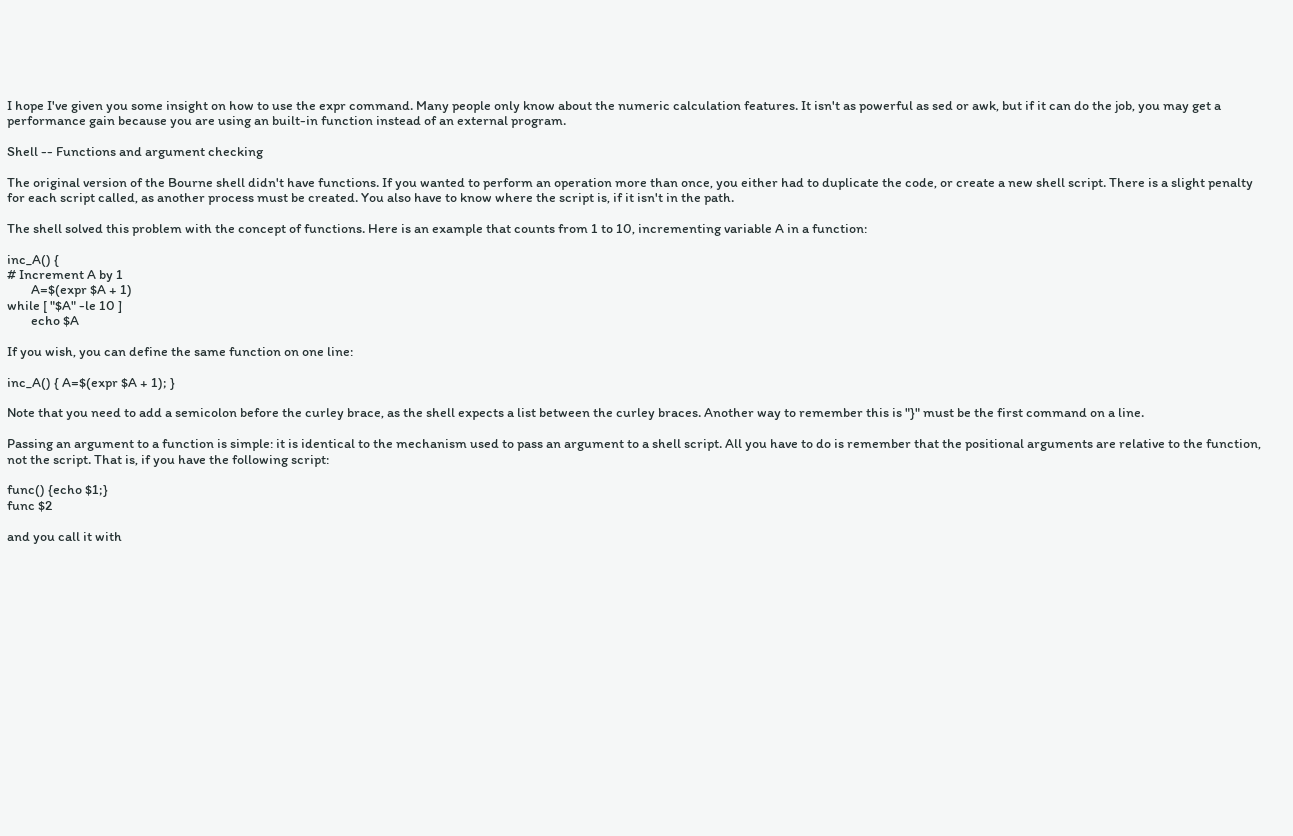I hope I've given you some insight on how to use the expr command. Many people only know about the numeric calculation features. It isn't as powerful as sed or awk, but if it can do the job, you may get a performance gain because you are using an built-in function instead of an external program.

Shell -- Functions and argument checking

The original version of the Bourne shell didn't have functions. If you wanted to perform an operation more than once, you either had to duplicate the code, or create a new shell script. There is a slight penalty for each script called, as another process must be created. You also have to know where the script is, if it isn't in the path.

The shell solved this problem with the concept of functions. Here is an example that counts from 1 to 10, incrementing variable A in a function:

inc_A() {
# Increment A by 1
        A=$(expr $A + 1)
while [ "$A" -le 10 ]
        echo $A

If you wish, you can define the same function on one line:

inc_A() { A=$(expr $A + 1); }

Note that you need to add a semicolon before the curley brace, as the shell expects a list between the curley braces. Another way to remember this is "}" must be the first command on a line.

Passing an argument to a function is simple: it is identical to the mechanism used to pass an argument to a shell script. All you have to do is remember that the positional arguments are relative to the function, not the script. That is, if you have the following script:

func() {echo $1;}
func $2

and you call it with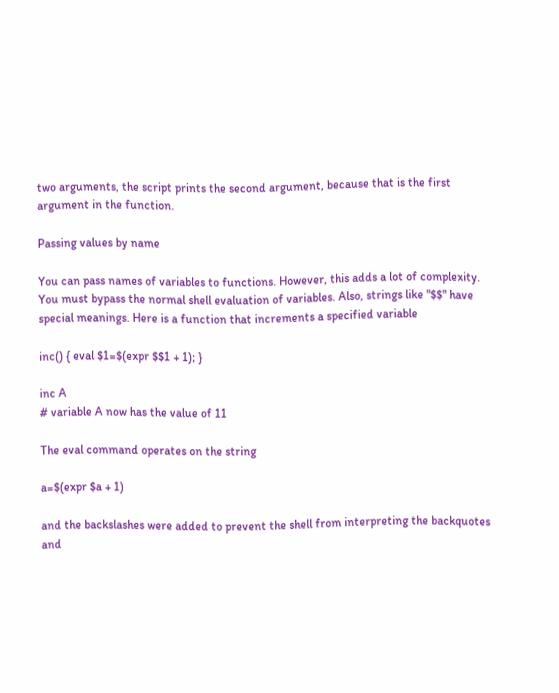two arguments, the script prints the second argument, because that is the first argument in the function.

Passing values by name

You can pass names of variables to functions. However, this adds a lot of complexity. You must bypass the normal shell evaluation of variables. Also, strings like "$$" have special meanings. Here is a function that increments a specified variable

inc() { eval $1=$(expr $$1 + 1); }

inc A
# variable A now has the value of 11

The eval command operates on the string

a=$(expr $a + 1)

and the backslashes were added to prevent the shell from interpreting the backquotes and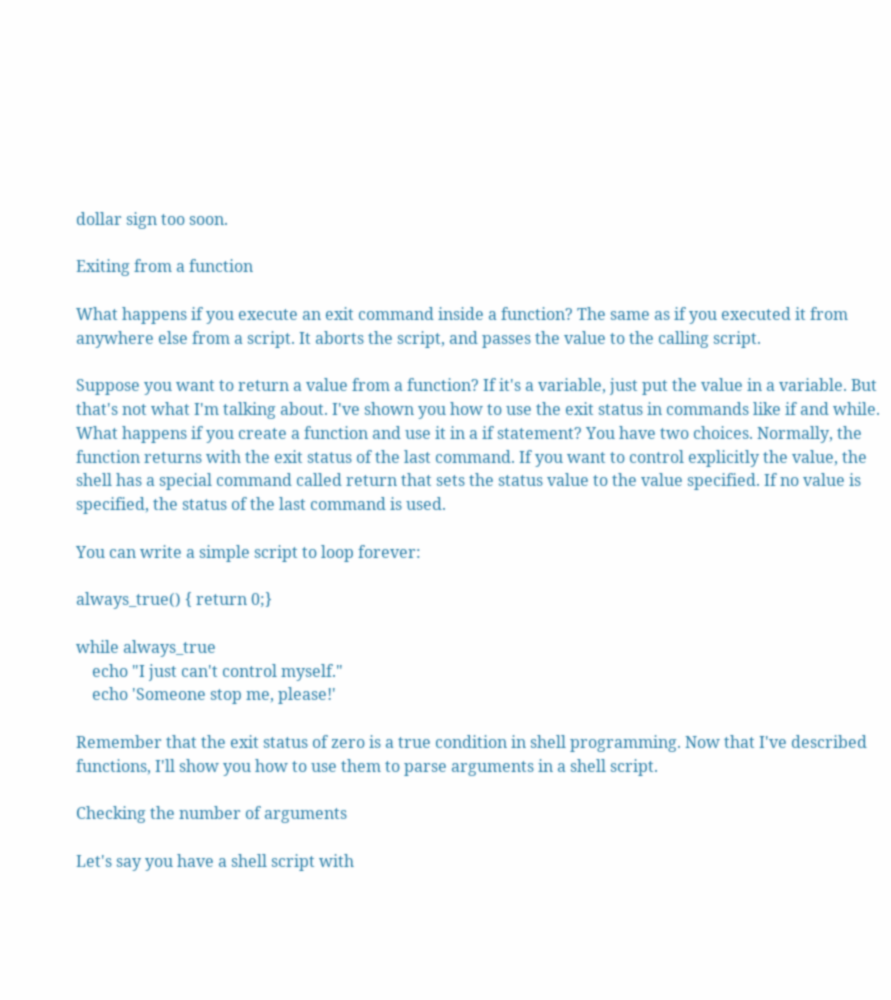dollar sign too soon.

Exiting from a function

What happens if you execute an exit command inside a function? The same as if you executed it from anywhere else from a script. It aborts the script, and passes the value to the calling script.

Suppose you want to return a value from a function? If it's a variable, just put the value in a variable. But that's not what I'm talking about. I've shown you how to use the exit status in commands like if and while. What happens if you create a function and use it in a if statement? You have two choices. Normally, the function returns with the exit status of the last command. If you want to control explicitly the value, the shell has a special command called return that sets the status value to the value specified. If no value is specified, the status of the last command is used.

You can write a simple script to loop forever:

always_true() { return 0;}

while always_true
    echo "I just can't control myself."
    echo 'Someone stop me, please!'

Remember that the exit status of zero is a true condition in shell programming. Now that I've described functions, I'll show you how to use them to parse arguments in a shell script.

Checking the number of arguments

Let's say you have a shell script with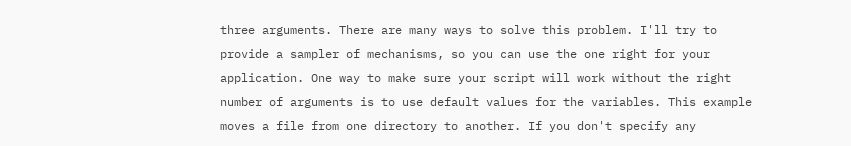three arguments. There are many ways to solve this problem. I'll try to provide a sampler of mechanisms, so you can use the one right for your application. One way to make sure your script will work without the right number of arguments is to use default values for the variables. This example moves a file from one directory to another. If you don't specify any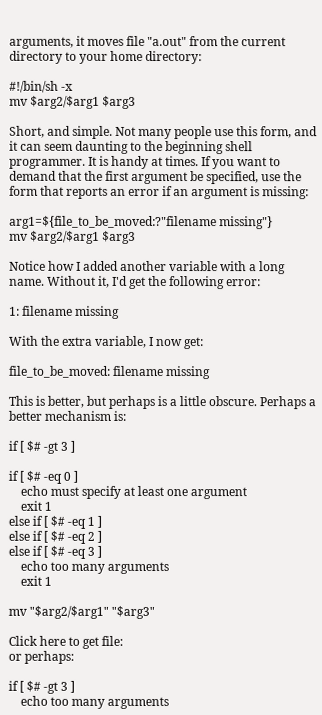arguments, it moves file "a.out" from the current directory to your home directory:

#!/bin/sh -x
mv $arg2/$arg1 $arg3

Short, and simple. Not many people use this form, and it can seem daunting to the beginning shell programmer. It is handy at times. If you want to demand that the first argument be specified, use the form that reports an error if an argument is missing:

arg1=${file_to_be_moved:?"filename missing"}
mv $arg2/$arg1 $arg3

Notice how I added another variable with a long name. Without it, I'd get the following error:

1: filename missing

With the extra variable, I now get:

file_to_be_moved: filename missing

This is better, but perhaps is a little obscure. Perhaps a better mechanism is:

if [ $# -gt 3 ]

if [ $# -eq 0 ]
    echo must specify at least one argument
    exit 1
else if [ $# -eq 1 ]
else if [ $# -eq 2 ]
else if [ $# -eq 3 ]
    echo too many arguments
    exit 1

mv "$arg2/$arg1" "$arg3"

Click here to get file:
or perhaps:

if [ $# -gt 3 ]
    echo too many arguments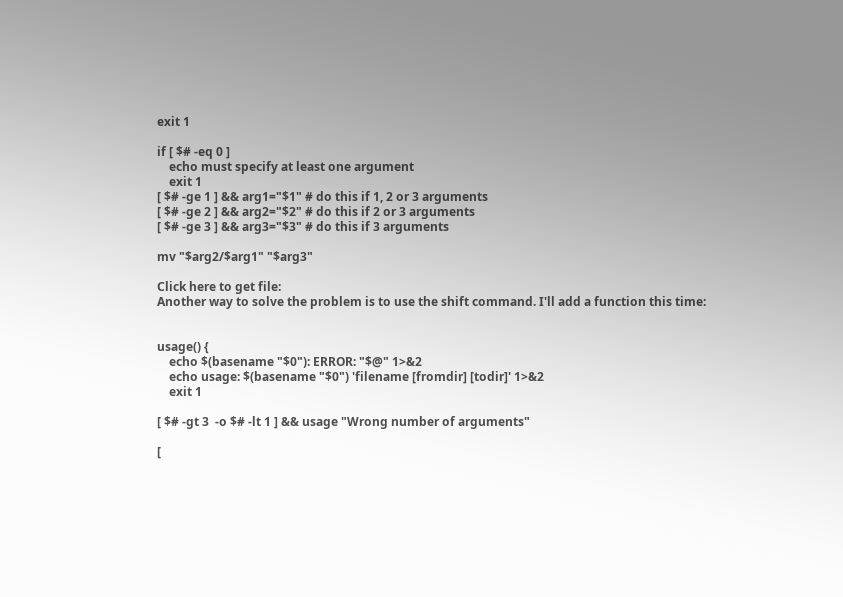exit 1

if [ $# -eq 0 ]
    echo must specify at least one argument
    exit 1
[ $# -ge 1 ] && arg1="$1" # do this if 1, 2 or 3 arguments
[ $# -ge 2 ] && arg2="$2" # do this if 2 or 3 arguments
[ $# -ge 3 ] && arg3="$3" # do this if 3 arguments

mv "$arg2/$arg1" "$arg3"

Click here to get file:
Another way to solve the problem is to use the shift command. I'll add a function this time:


usage() {
    echo $(basename "$0"): ERROR: "$@" 1>&2
    echo usage: $(basename "$0") 'filename [fromdir] [todir]' 1>&2
    exit 1

[ $# -gt 3  -o $# -lt 1 ] && usage "Wrong number of arguments"

[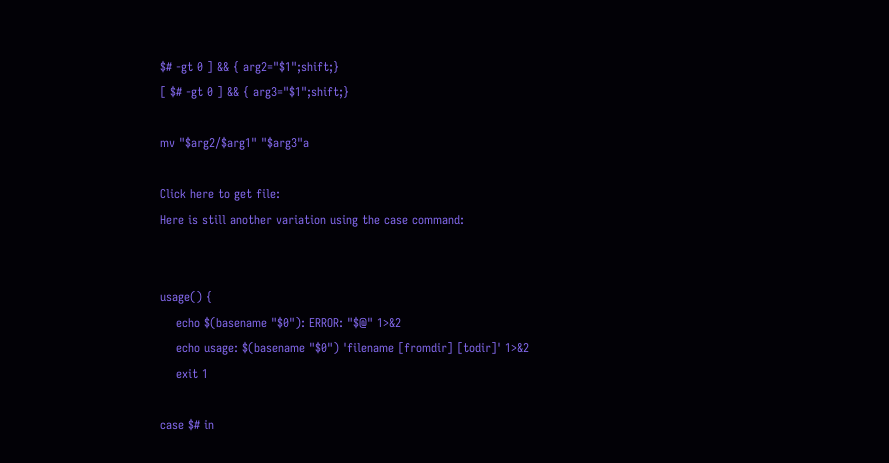$# -gt 0 ] && { arg2="$1";shift;}
[ $# -gt 0 ] && { arg3="$1";shift;}

mv "$arg2/$arg1" "$arg3"a

Click here to get file:
Here is still another variation using the case command:


usage() {
    echo $(basename "$0"): ERROR: "$@" 1>&2
    echo usage: $(basename "$0") 'filename [fromdir] [todir]' 1>&2
    exit 1

case $# in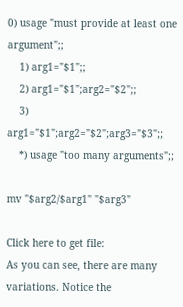0) usage "must provide at least one argument";;
    1) arg1="$1";;
    2) arg1="$1";arg2="$2";;
    3) arg1="$1";arg2="$2";arg3="$3";;
    *) usage "too many arguments";;

mv "$arg2/$arg1" "$arg3"

Click here to get file:
As you can see, there are many variations. Notice the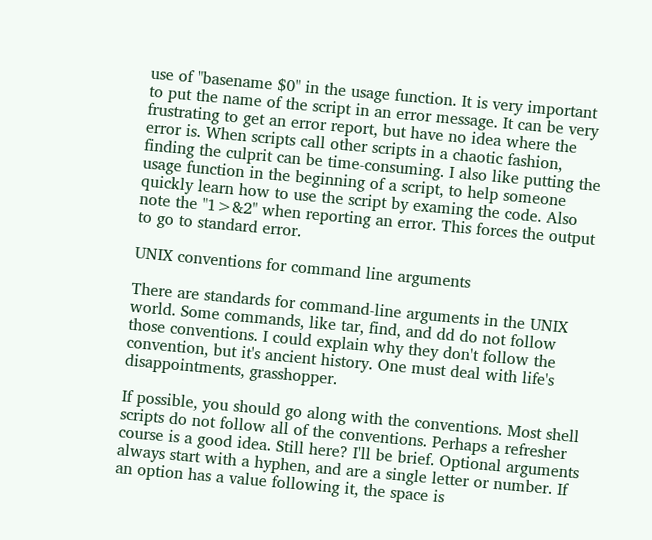use of "basename $0" in the usage function. It is very important to put the name of the script in an error message. It can be very frustrating to get an error report, but have no idea where the error is. When scripts call other scripts in a chaotic fashion, finding the culprit can be time-consuming. I also like putting the usage function in the beginning of a script, to help someone quickly learn how to use the script by examing the code. Also note the "1>&2" when reporting an error. This forces the output to go to standard error.

UNIX conventions for command line arguments

There are standards for command-line arguments in the UNIX world. Some commands, like tar, find, and dd do not follow those conventions. I could explain why they don't follow the convention, but it's ancient history. One must deal with life's disappointments, grasshopper.

If possible, you should go along with the conventions. Most shell scripts do not follow all of the conventions. Perhaps a refresher course is a good idea. Still here? I'll be brief. Optional arguments always start with a hyphen, and are a single letter or number. If an option has a value following it, the space is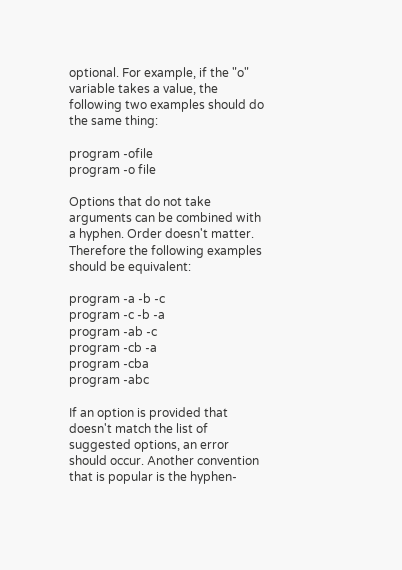optional. For example, if the "o" variable takes a value, the following two examples should do the same thing:

program -ofile
program -o file

Options that do not take arguments can be combined with a hyphen. Order doesn't matter. Therefore the following examples should be equivalent:

program -a -b -c
program -c -b -a
program -ab -c
program -cb -a
program -cba
program -abc

If an option is provided that doesn't match the list of suggested options, an error should occur. Another convention that is popular is the hyphen-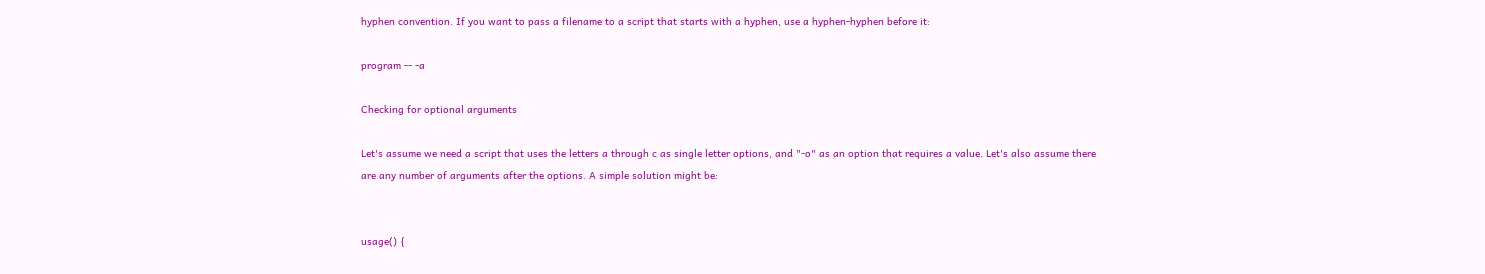hyphen convention. If you want to pass a filename to a script that starts with a hyphen, use a hyphen-hyphen before it:

program -- -a

Checking for optional arguments

Let's assume we need a script that uses the letters a through c as single letter options, and "-o" as an option that requires a value. Let's also assume there are any number of arguments after the options. A simple solution might be:


usage() {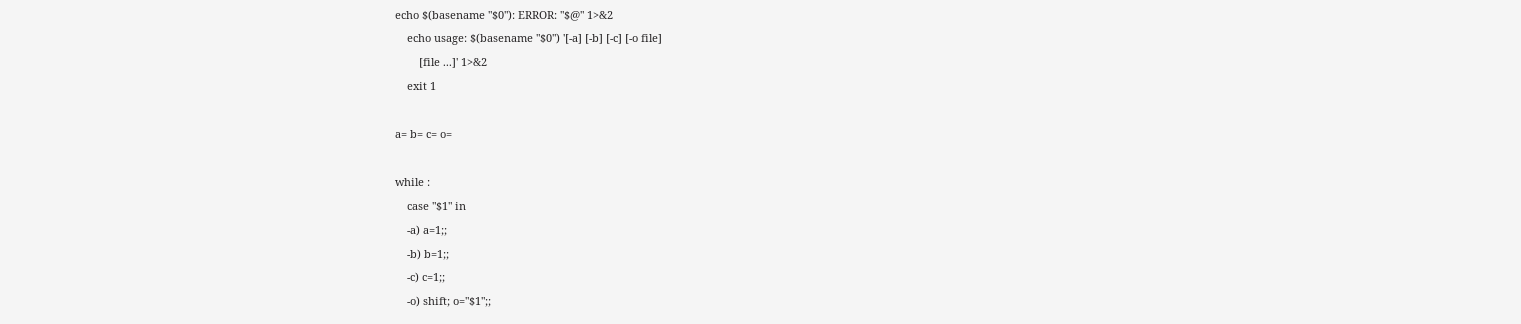echo $(basename "$0"): ERROR: "$@" 1>&2
    echo usage: $(basename "$0") '[-a] [-b] [-c] [-o file]
        [file ...]' 1>&2
    exit 1

a= b= c= o=

while :
    case "$1" in
    -a) a=1;;
    -b) b=1;;
    -c) c=1;;
    -o) shift; o="$1";;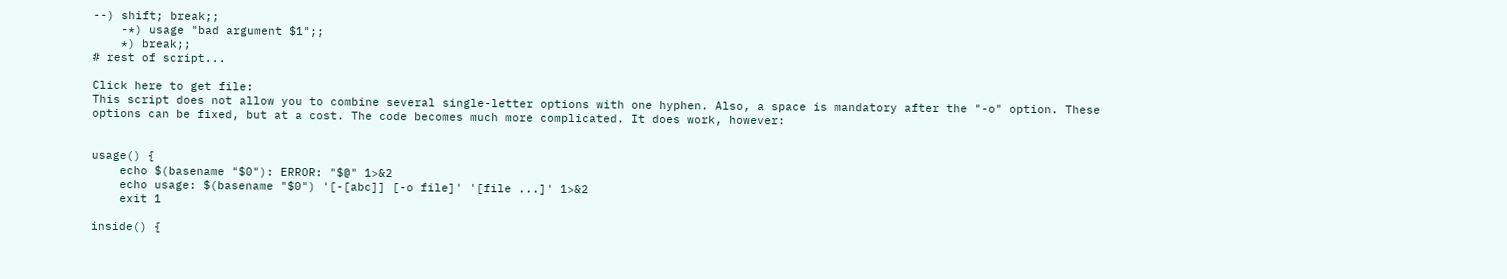--) shift; break;;
    -*) usage "bad argument $1";;
    *) break;;
# rest of script...

Click here to get file:
This script does not allow you to combine several single-letter options with one hyphen. Also, a space is mandatory after the "-o" option. These options can be fixed, but at a cost. The code becomes much more complicated. It does work, however:


usage() {
    echo $(basename "$0"): ERROR: "$@" 1>&2
    echo usage: $(basename "$0") '[-[abc]] [-o file]' '[file ...]' 1>&2
    exit 1

inside() {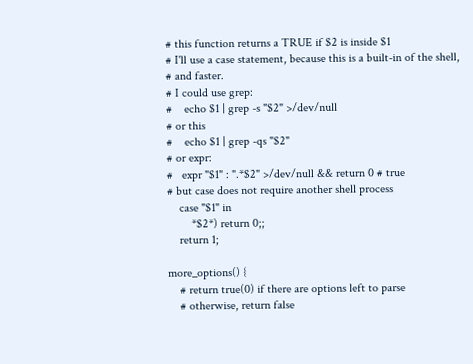# this function returns a TRUE if $2 is inside $1
# I'll use a case statement, because this is a built-in of the shell,
# and faster.
# I could use grep:
#    echo $1 | grep -s "$2" >/dev/null
# or this
#    echo $1 | grep -qs "$2"
# or expr:
#   expr "$1" : ".*$2" >/dev/null && return 0 # true
# but case does not require another shell process
    case "$1" in
        *$2*) return 0;;
    return 1;

more_options() {
    # return true(0) if there are options left to parse
    # otherwise, return false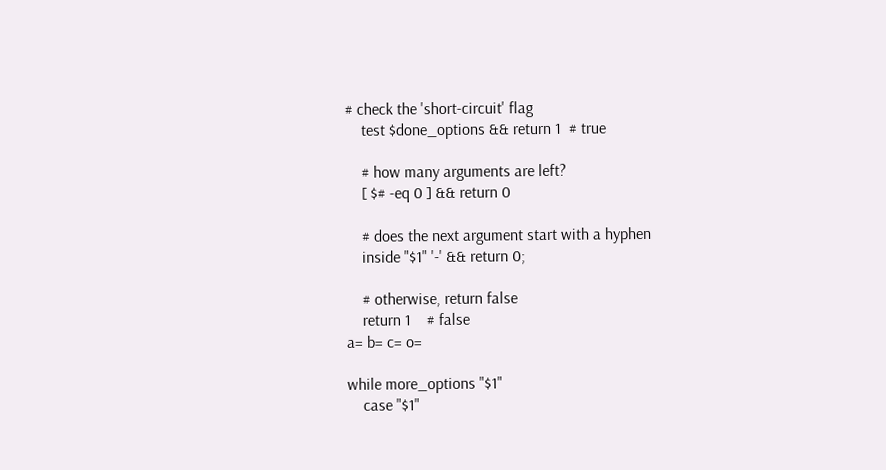# check the 'short-circuit' flag
    test $done_options && return 1  # true

    # how many arguments are left?
    [ $# -eq 0 ] && return 0

    # does the next argument start with a hyphen
    inside "$1" '-' && return 0;

    # otherwise, return false
    return 1    # false
a= b= c= o=

while more_options "$1"
    case "$1"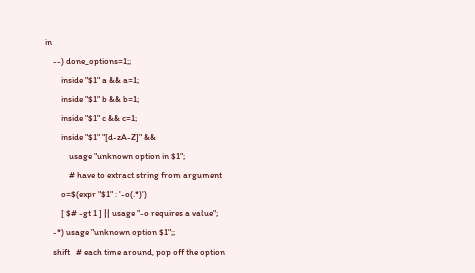in
    --) done_options=1;;
        inside "$1" a && a=1;
        inside "$1" b && b=1;
        inside "$1" c && c=1;
        inside "$1" "[d-zA-Z]" &&
            usage "unknown option in $1";
            # have to extract string from argument
        o=$(expr "$1" : '-o(.*)')
        [ $# -gt 1 ] || usage "-o requires a value";
    -*) usage "unknown option $1";;
    shift   # each time around, pop off the option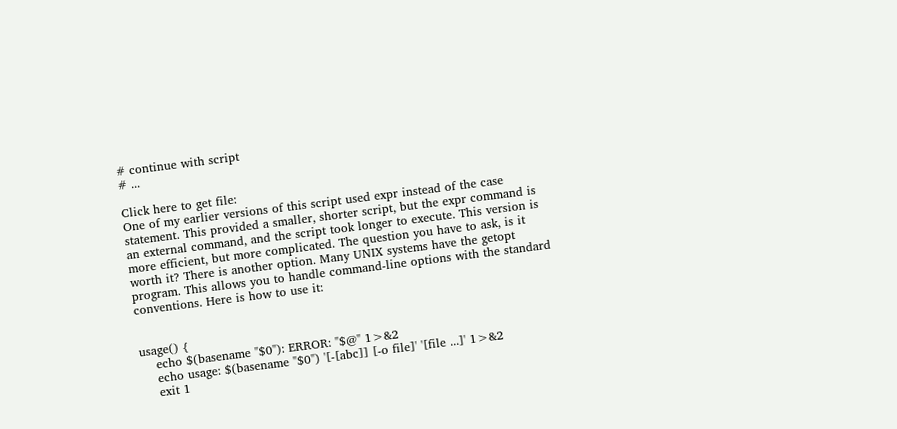# continue with script
# ...

Click here to get file:
One of my earlier versions of this script used expr instead of the case statement. This provided a smaller, shorter script, but the expr command is an external command, and the script took longer to execute. This version is more efficient, but more complicated. The question you have to ask, is it worth it? There is another option. Many UNIX systems have the getopt program. This allows you to handle command-line options with the standard conventions. Here is how to use it:


usage() {
    echo $(basename "$0"): ERROR: "$@" 1>&2
    echo usage: $(basename "$0") '[-[abc]] [-o file]' '[file ...]' 1>&2
    exit 1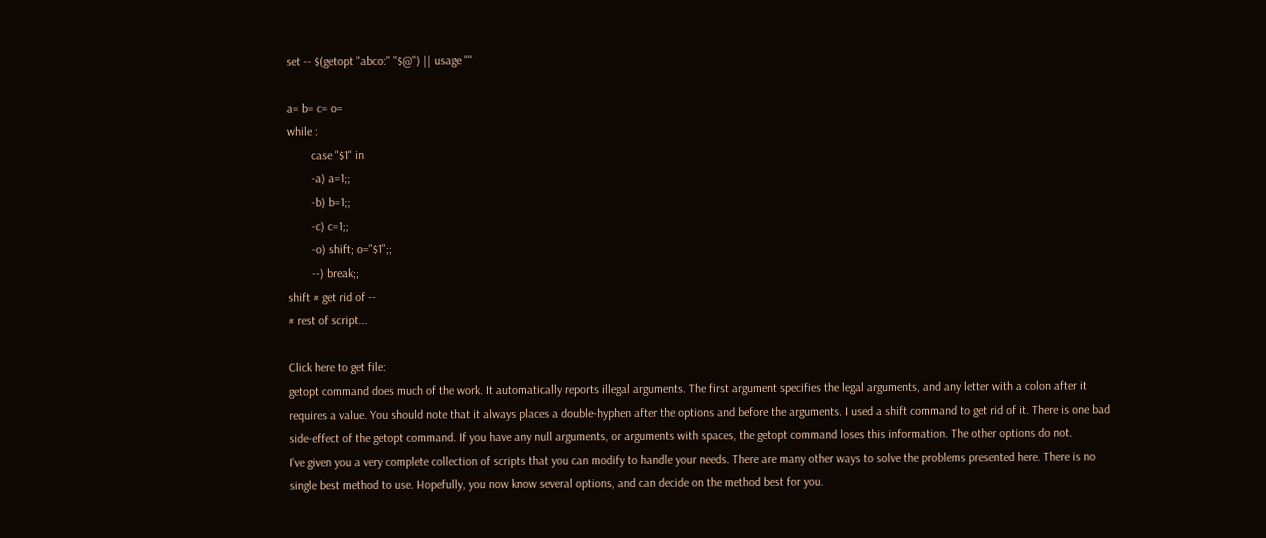set -- $(getopt "abco:" "$@") || usage ""

a= b= c= o=
while :
        case "$1" in
        -a) a=1;;
        -b) b=1;;
        -c) c=1;;
        -o) shift; o="$1";;
        --) break;;
shift # get rid of --
# rest of script...

Click here to get file:
getopt command does much of the work. It automatically reports illegal arguments. The first argument specifies the legal arguments, and any letter with a colon after it requires a value. You should note that it always places a double-hyphen after the options and before the arguments. I used a shift command to get rid of it. There is one bad side-effect of the getopt command. If you have any null arguments, or arguments with spaces, the getopt command loses this information. The other options do not.
I've given you a very complete collection of scripts that you can modify to handle your needs. There are many other ways to solve the problems presented here. There is no single best method to use. Hopefully, you now know several options, and can decide on the method best for you.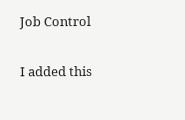Job Control

I added this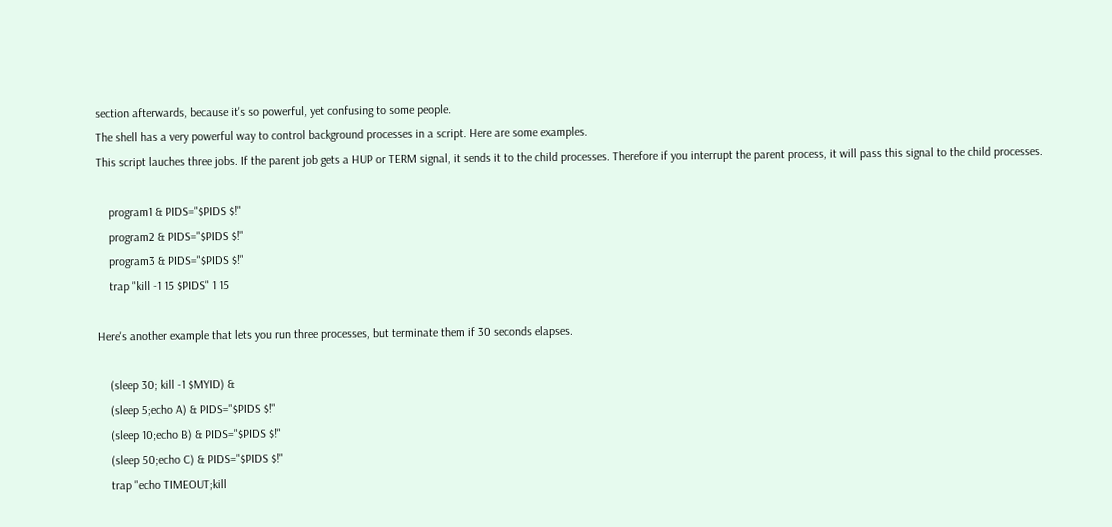section afterwards, because it's so powerful, yet confusing to some people.
The shell has a very powerful way to control background processes in a script. Here are some examples.
This script lauches three jobs. If the parent job gets a HUP or TERM signal, it sends it to the child processes. Therefore if you interrupt the parent process, it will pass this signal to the child processes.

    program1 & PIDS="$PIDS $!"
    program2 & PIDS="$PIDS $!"
    program3 & PIDS="$PIDS $!"
    trap "kill -1 15 $PIDS" 1 15

Here's another example that lets you run three processes, but terminate them if 30 seconds elapses.

    (sleep 30; kill -1 $MYID) &
    (sleep 5;echo A) & PIDS="$PIDS $!"
    (sleep 10;echo B) & PIDS="$PIDS $!"
    (sleep 50;echo C) & PIDS="$PIDS $!"
    trap "echo TIMEOUT;kill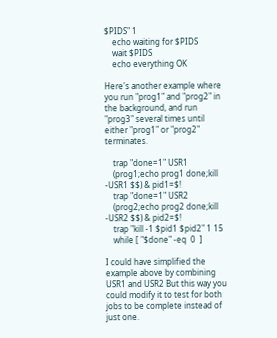$PIDS" 1
    echo waiting for $PIDS
    wait $PIDS
    echo everything OK

Here's another example where you run "prog1" and "prog2" in the background, and run "prog3" several times until either "prog1" or "prog2" terminates.

    trap "done=1" USR1
    (prog1;echo prog1 done;kill -USR1 $$) & pid1=$!
    trap "done=1" USR2
    (prog2;echo prog2 done;kill -USR2 $$) & pid2=$!
    trap "kill -1 $pid1 $pid2" 1 15
    while [ "$done" -eq  0  ]

I could have simplified the example above by combining USR1 and USR2 But this way you could modify it to test for both jobs to be complete instead of just one.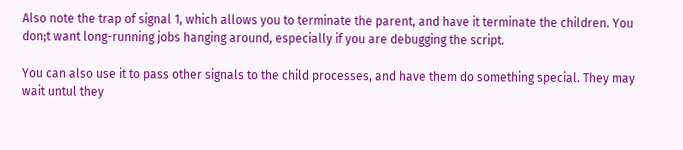Also note the trap of signal 1, which allows you to terminate the parent, and have it terminate the children. You don;t want long-running jobs hanging around, especially if you are debugging the script.

You can also use it to pass other signals to the child processes, and have them do something special. They may wait untul they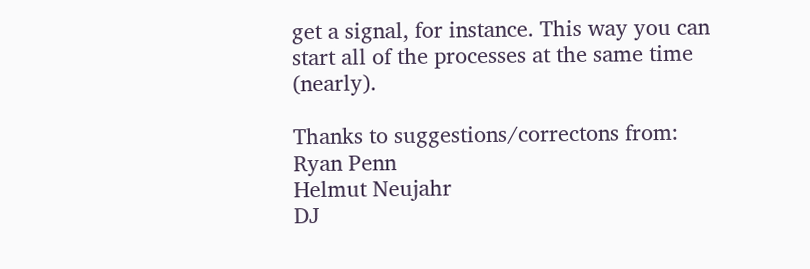get a signal, for instance. This way you can start all of the processes at the same time (nearly).

Thanks to suggestions/correctons from:
Ryan Penn
Helmut Neujahr
DJ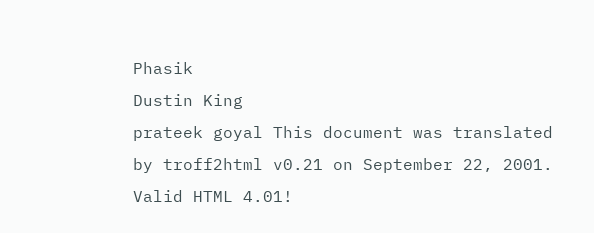Phasik
Dustin King
prateek goyal This document was translated by troff2html v0.21 on September 22, 2001.
Valid HTML 4.01!